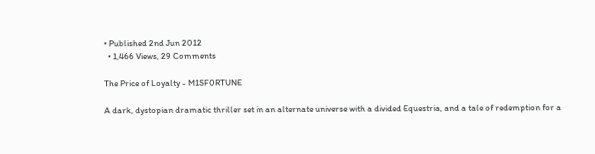• Published 2nd Jun 2012
  • 1,466 Views, 29 Comments

The Price of Loyalty - M1SF0RTUNE

A dark, dystopian dramatic thriller set in an alternate universe with a divided Equestria, and a tale of redemption for a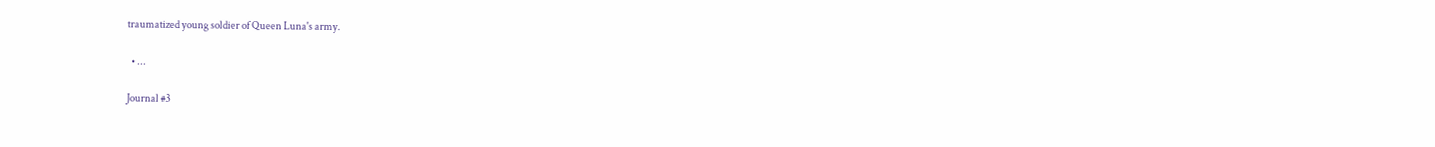traumatized young soldier of Queen Luna's army.

  • ...

Journal #3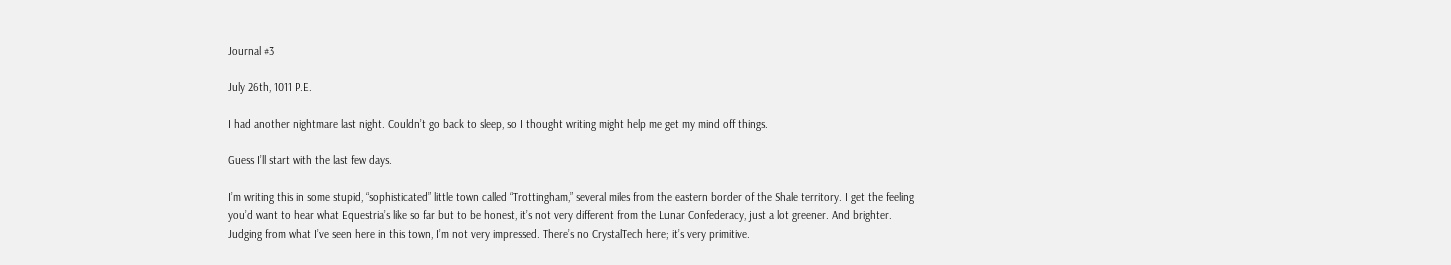Journal #3

July 26th, 1011 P.E.

I had another nightmare last night. Couldn’t go back to sleep, so I thought writing might help me get my mind off things.

Guess I’ll start with the last few days.

I’m writing this in some stupid, “sophisticated” little town called “Trottingham,” several miles from the eastern border of the Shale territory. I get the feeling you’d want to hear what Equestria’s like so far but to be honest, it’s not very different from the Lunar Confederacy, just a lot greener. And brighter. Judging from what I’ve seen here in this town, I’m not very impressed. There’s no CrystalTech here; it’s very primitive.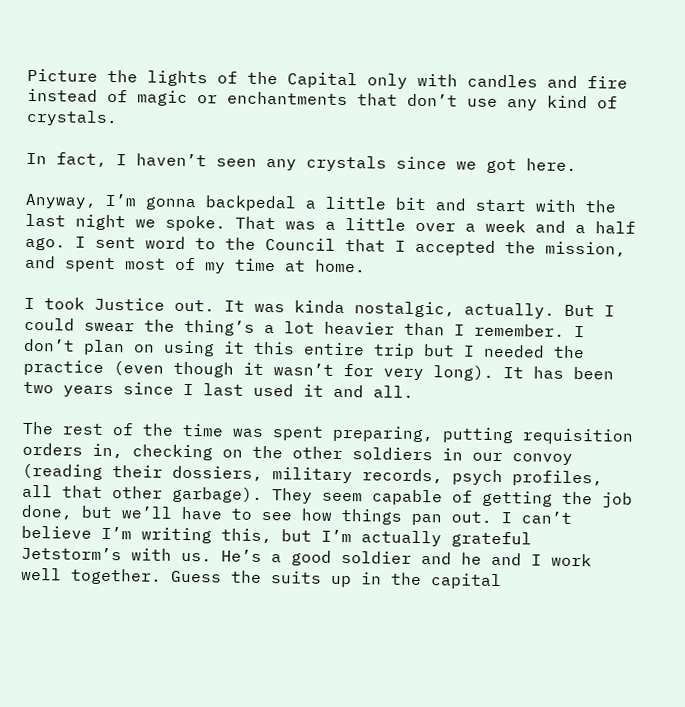Picture the lights of the Capital only with candles and fire instead of magic or enchantments that don’t use any kind of crystals.

In fact, I haven’t seen any crystals since we got here.

Anyway, I’m gonna backpedal a little bit and start with the last night we spoke. That was a little over a week and a half ago. I sent word to the Council that I accepted the mission, and spent most of my time at home.

I took Justice out. It was kinda nostalgic, actually. But I could swear the thing’s a lot heavier than I remember. I don’t plan on using it this entire trip but I needed the practice (even though it wasn’t for very long). It has been two years since I last used it and all.

The rest of the time was spent preparing, putting requisition orders in, checking on the other soldiers in our convoy (reading their dossiers, military records, psych profiles, all that other garbage). They seem capable of getting the job done, but we’ll have to see how things pan out. I can’t believe I’m writing this, but I’m actually grateful Jetstorm’s with us. He’s a good soldier and he and I work well together. Guess the suits up in the capital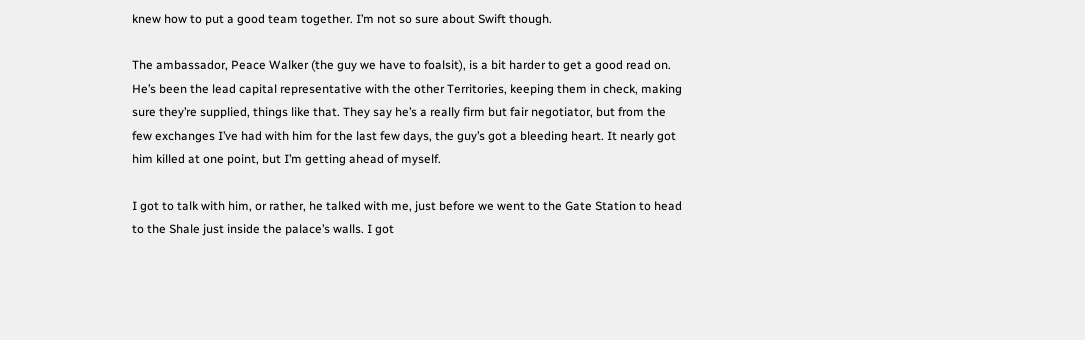knew how to put a good team together. I’m not so sure about Swift though.

The ambassador, Peace Walker (the guy we have to foalsit), is a bit harder to get a good read on. He’s been the lead capital representative with the other Territories, keeping them in check, making sure they’re supplied, things like that. They say he’s a really firm but fair negotiator, but from the few exchanges I’ve had with him for the last few days, the guy’s got a bleeding heart. It nearly got him killed at one point, but I’m getting ahead of myself.

I got to talk with him, or rather, he talked with me, just before we went to the Gate Station to head to the Shale just inside the palace’s walls. I got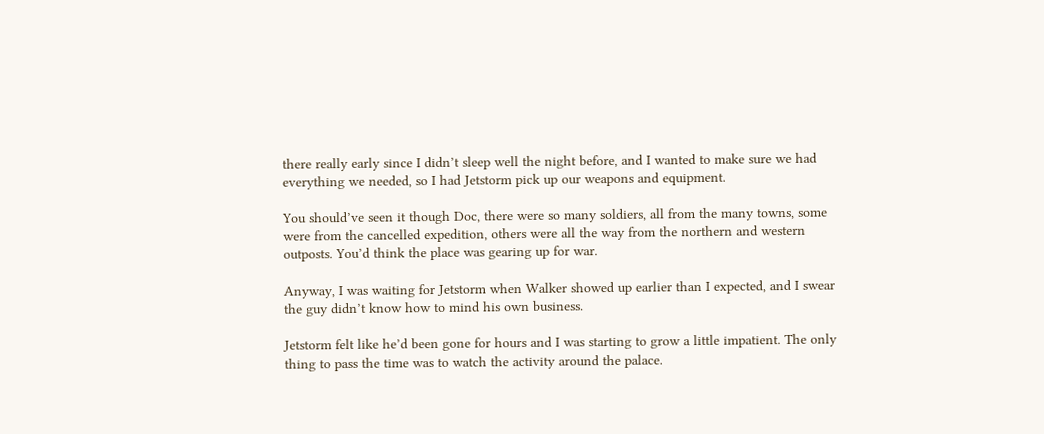there really early since I didn’t sleep well the night before, and I wanted to make sure we had everything we needed, so I had Jetstorm pick up our weapons and equipment.

You should’ve seen it though Doc, there were so many soldiers, all from the many towns, some were from the cancelled expedition, others were all the way from the northern and western outposts. You’d think the place was gearing up for war.

Anyway, I was waiting for Jetstorm when Walker showed up earlier than I expected, and I swear the guy didn’t know how to mind his own business.

Jetstorm felt like he’d been gone for hours and I was starting to grow a little impatient. The only thing to pass the time was to watch the activity around the palace.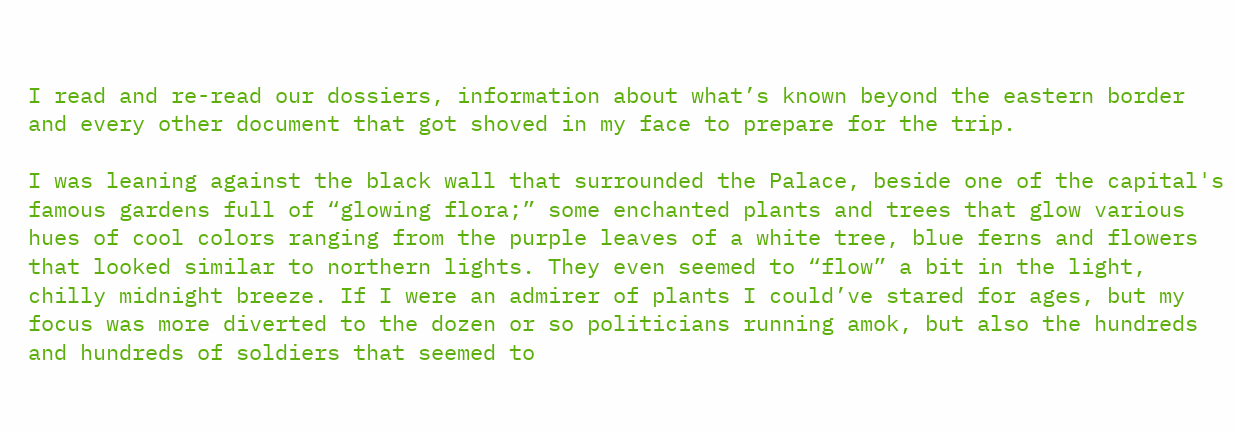I read and re-read our dossiers, information about what’s known beyond the eastern border and every other document that got shoved in my face to prepare for the trip.

I was leaning against the black wall that surrounded the Palace, beside one of the capital's famous gardens full of “glowing flora;” some enchanted plants and trees that glow various hues of cool colors ranging from the purple leaves of a white tree, blue ferns and flowers that looked similar to northern lights. They even seemed to “flow” a bit in the light, chilly midnight breeze. If I were an admirer of plants I could’ve stared for ages, but my focus was more diverted to the dozen or so politicians running amok, but also the hundreds and hundreds of soldiers that seemed to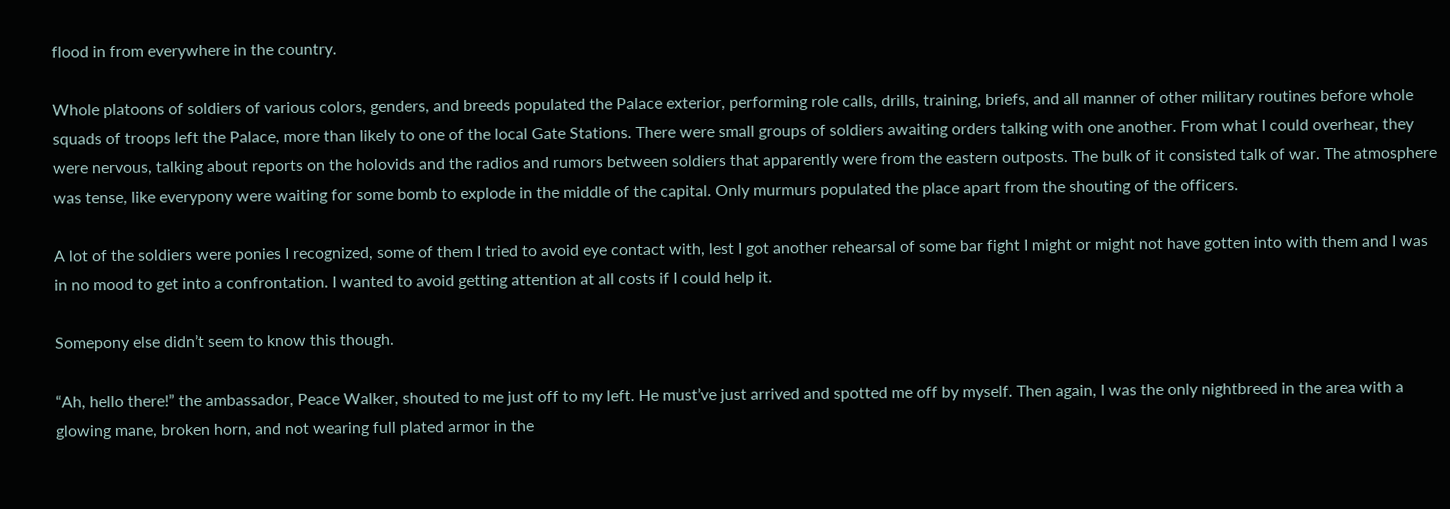flood in from everywhere in the country.

Whole platoons of soldiers of various colors, genders, and breeds populated the Palace exterior, performing role calls, drills, training, briefs, and all manner of other military routines before whole squads of troops left the Palace, more than likely to one of the local Gate Stations. There were small groups of soldiers awaiting orders talking with one another. From what I could overhear, they were nervous, talking about reports on the holovids and the radios and rumors between soldiers that apparently were from the eastern outposts. The bulk of it consisted talk of war. The atmosphere was tense, like everypony were waiting for some bomb to explode in the middle of the capital. Only murmurs populated the place apart from the shouting of the officers.

A lot of the soldiers were ponies I recognized, some of them I tried to avoid eye contact with, lest I got another rehearsal of some bar fight I might or might not have gotten into with them and I was in no mood to get into a confrontation. I wanted to avoid getting attention at all costs if I could help it.

Somepony else didn’t seem to know this though.

“Ah, hello there!” the ambassador, Peace Walker, shouted to me just off to my left. He must’ve just arrived and spotted me off by myself. Then again, I was the only nightbreed in the area with a glowing mane, broken horn, and not wearing full plated armor in the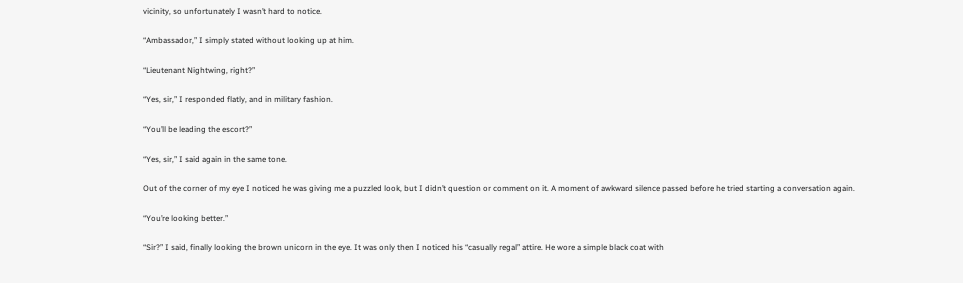vicinity, so unfortunately I wasn’t hard to notice.

“Ambassador,” I simply stated without looking up at him.

“Lieutenant Nightwing, right?”

“Yes, sir,” I responded flatly, and in military fashion.

“You’ll be leading the escort?”

“Yes, sir,” I said again in the same tone.

Out of the corner of my eye I noticed he was giving me a puzzled look, but I didn’t question or comment on it. A moment of awkward silence passed before he tried starting a conversation again.

“You’re looking better.”

“Sir?” I said, finally looking the brown unicorn in the eye. It was only then I noticed his “casually regal” attire. He wore a simple black coat with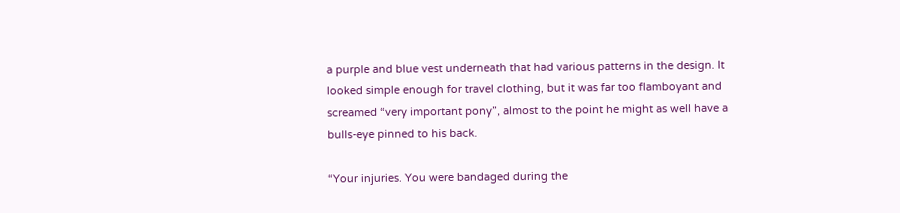a purple and blue vest underneath that had various patterns in the design. It looked simple enough for travel clothing, but it was far too flamboyant and screamed “very important pony”, almost to the point he might as well have a bulls-eye pinned to his back.

“Your injuries. You were bandaged during the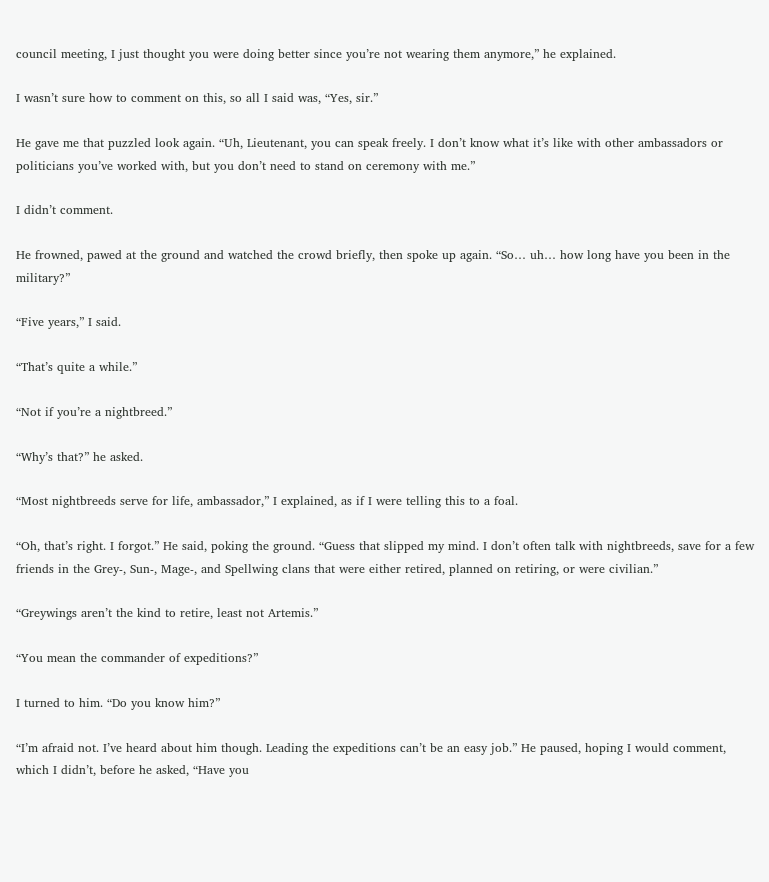council meeting, I just thought you were doing better since you’re not wearing them anymore,” he explained.

I wasn’t sure how to comment on this, so all I said was, “Yes, sir.”

He gave me that puzzled look again. “Uh, Lieutenant, you can speak freely. I don’t know what it’s like with other ambassadors or politicians you’ve worked with, but you don’t need to stand on ceremony with me.”

I didn’t comment.

He frowned, pawed at the ground and watched the crowd briefly, then spoke up again. “So… uh… how long have you been in the military?”

“Five years,” I said.

“That’s quite a while.”

“Not if you’re a nightbreed.”

“Why’s that?” he asked.

“Most nightbreeds serve for life, ambassador,” I explained, as if I were telling this to a foal.

“Oh, that’s right. I forgot.” He said, poking the ground. “Guess that slipped my mind. I don’t often talk with nightbreeds, save for a few friends in the Grey-, Sun-, Mage-, and Spellwing clans that were either retired, planned on retiring, or were civilian.”

“Greywings aren’t the kind to retire, least not Artemis.”

“You mean the commander of expeditions?”

I turned to him. “Do you know him?”

“I’m afraid not. I’ve heard about him though. Leading the expeditions can’t be an easy job.” He paused, hoping I would comment, which I didn’t, before he asked, “Have you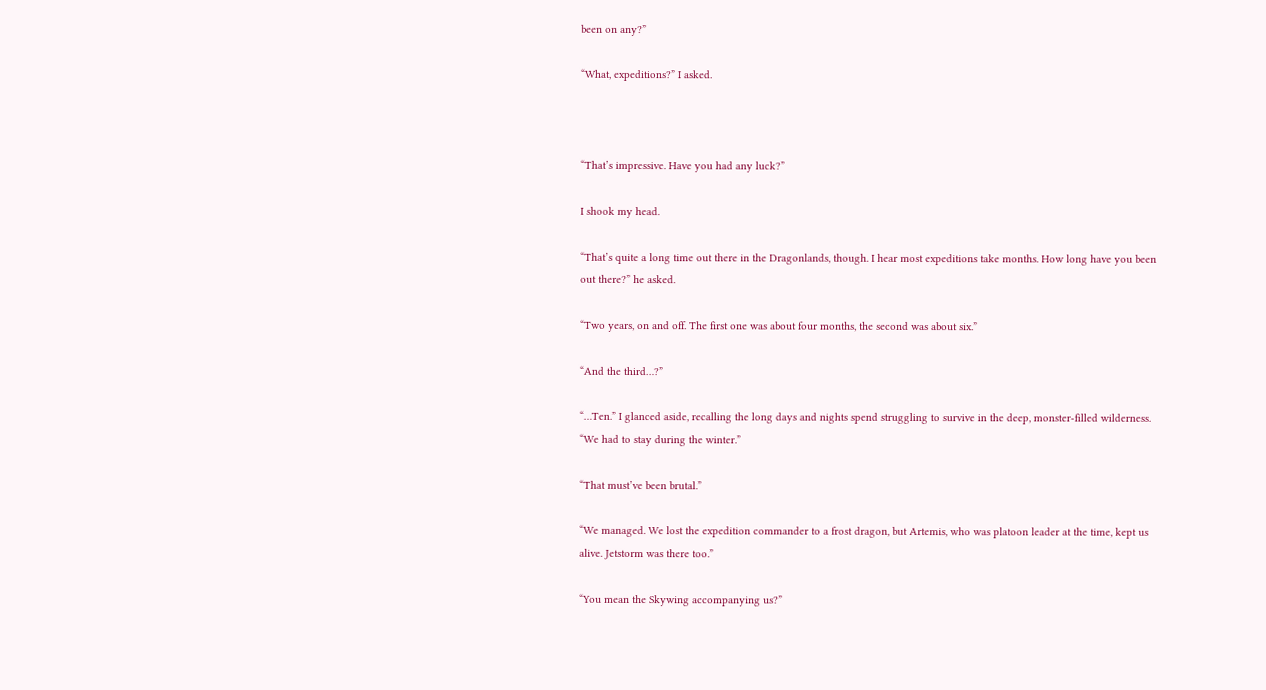been on any?”

“What, expeditions?” I asked.



“That’s impressive. Have you had any luck?”

I shook my head.

“That’s quite a long time out there in the Dragonlands, though. I hear most expeditions take months. How long have you been out there?” he asked.

“Two years, on and off. The first one was about four months, the second was about six.”

“And the third…?”

“…Ten.” I glanced aside, recalling the long days and nights spend struggling to survive in the deep, monster-filled wilderness. “We had to stay during the winter.”

“That must’ve been brutal.”

“We managed. We lost the expedition commander to a frost dragon, but Artemis, who was platoon leader at the time, kept us alive. Jetstorm was there too.”

“You mean the Skywing accompanying us?”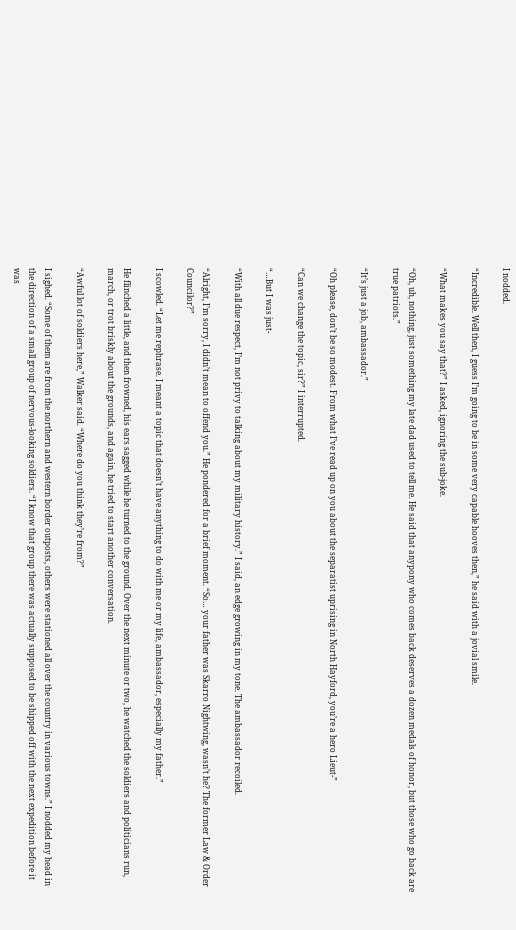I nodded.

“Incredible. Well then, I guess I’m going to be in some very capable hooves then,” he said with a jovial smile.

“What makes you say that?” I asked, ignoring the sub-joke.

“Oh, uh, nothing, just something my late dad used to tell me. He said that anypony who comes back deserves a dozen medals of honor, but those who go back are true patriots.”

“It’s just a job, ambassador.”

“Oh please, don’t be so modest. From what I’ve read up on you about the separatist uprising in North Hayford, you’re a hero Lieut-”

“Can we change the topic, sir?” I interrupted.

“…But I was just-

“With all due respect, I’m not privy to talking about my military history.” I said, an edge growing in my tone. The ambassador recoiled.

“Alright, I’m sorry, I didn’t mean to offend you.” He pondered for a brief moment. “So… your father was Skarro Nightwing, wasn’t he? The former Law & Order Councilor?”

I scowled. “Let me rephrase. I meant a topic that doesn’t have anything to do with me or my life, ambassador, especially my father.”

He flinched a little, and then frowned, his ears sagged while he turned to the ground. Over the next minute or two, he watched the soldiers and politicians run, march, or trot briskly about the grounds, and again, he tried to start another conversation.

“Awful lot of soldiers here,” Walker said. “Where do you think they’re from?”

I sighed. “Some of them are from the northern and western border outposts, others were stationed all over the country in various towns.” I nodded my head in the direction of a small group of nervous-looking soldiers. “I know that group there was actually supposed to be shipped off with the next expedition before it was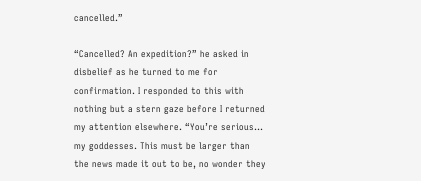cancelled.”

“Cancelled? An expedition?” he asked in disbelief as he turned to me for confirmation. I responded to this with nothing but a stern gaze before I returned my attention elsewhere. “You’re serious… my goddesses. This must be larger than the news made it out to be, no wonder they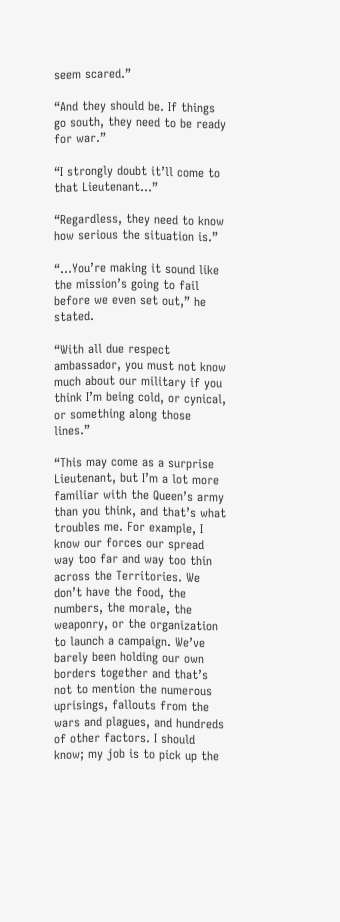seem scared.”

“And they should be. If things go south, they need to be ready for war.”

“I strongly doubt it’ll come to that Lieutenant…”

“Regardless, they need to know how serious the situation is.”

“…You’re making it sound like the mission’s going to fail before we even set out,” he stated.

“With all due respect ambassador, you must not know much about our military if you think I’m being cold, or cynical, or something along those lines.”

“This may come as a surprise Lieutenant, but I’m a lot more familiar with the Queen’s army than you think, and that’s what troubles me. For example, I know our forces our spread way too far and way too thin across the Territories. We don’t have the food, the numbers, the morale, the weaponry, or the organization to launch a campaign. We’ve barely been holding our own borders together and that’s not to mention the numerous uprisings, fallouts from the wars and plagues, and hundreds of other factors. I should know; my job is to pick up the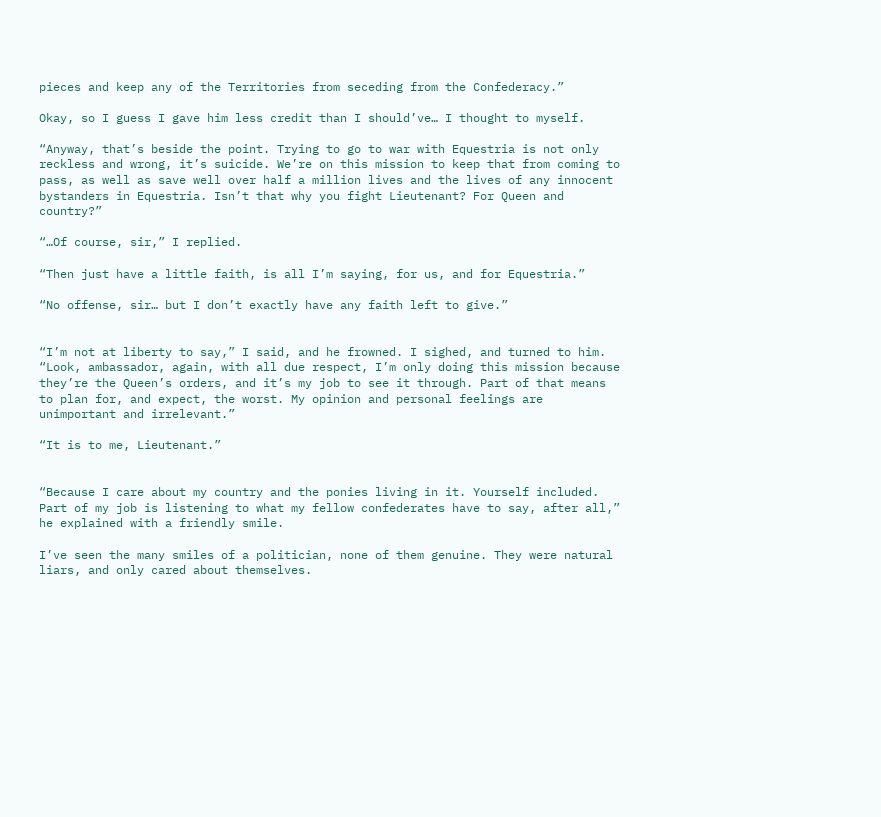pieces and keep any of the Territories from seceding from the Confederacy.”

Okay, so I guess I gave him less credit than I should’ve… I thought to myself.

“Anyway, that’s beside the point. Trying to go to war with Equestria is not only reckless and wrong, it’s suicide. We’re on this mission to keep that from coming to pass, as well as save well over half a million lives and the lives of any innocent bystanders in Equestria. Isn’t that why you fight Lieutenant? For Queen and country?”

“…Of course, sir,” I replied.

“Then just have a little faith, is all I’m saying, for us, and for Equestria.”

“No offense, sir… but I don’t exactly have any faith left to give.”


“I’m not at liberty to say,” I said, and he frowned. I sighed, and turned to him. “Look, ambassador, again, with all due respect, I’m only doing this mission because they’re the Queen’s orders, and it’s my job to see it through. Part of that means to plan for, and expect, the worst. My opinion and personal feelings are unimportant and irrelevant.”

“It is to me, Lieutenant.”


“Because I care about my country and the ponies living in it. Yourself included. Part of my job is listening to what my fellow confederates have to say, after all,” he explained with a friendly smile.

I’ve seen the many smiles of a politician, none of them genuine. They were natural liars, and only cared about themselves.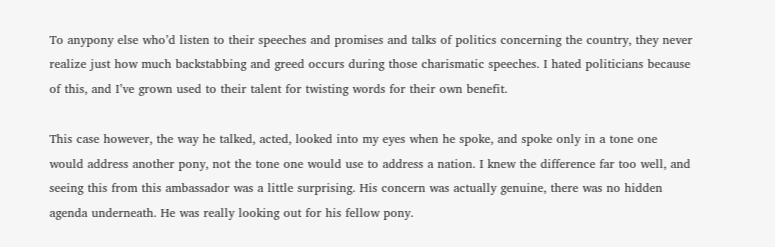To anypony else who’d listen to their speeches and promises and talks of politics concerning the country, they never realize just how much backstabbing and greed occurs during those charismatic speeches. I hated politicians because of this, and I’ve grown used to their talent for twisting words for their own benefit.

This case however, the way he talked, acted, looked into my eyes when he spoke, and spoke only in a tone one would address another pony, not the tone one would use to address a nation. I knew the difference far too well, and seeing this from this ambassador was a little surprising. His concern was actually genuine, there was no hidden agenda underneath. He was really looking out for his fellow pony.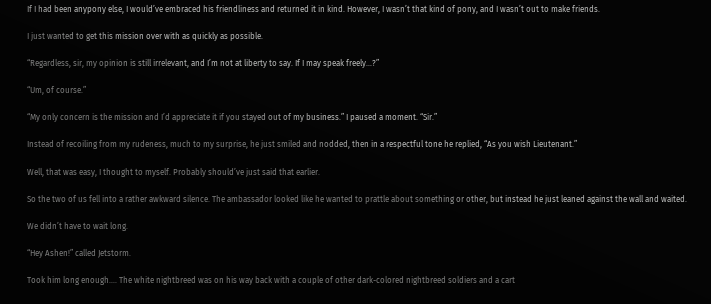If I had been anypony else, I would’ve embraced his friendliness and returned it in kind. However, I wasn’t that kind of pony, and I wasn’t out to make friends.

I just wanted to get this mission over with as quickly as possible.

“Regardless, sir, my opinion is still irrelevant, and I’m not at liberty to say. If I may speak freely…?”

“Um, of course.”

“My only concern is the mission and I’d appreciate it if you stayed out of my business.” I paused a moment. “Sir.”

Instead of recoiling from my rudeness, much to my surprise, he just smiled and nodded, then in a respectful tone he replied, “As you wish Lieutenant.”

Well, that was easy, I thought to myself. Probably should’ve just said that earlier.

So the two of us fell into a rather awkward silence. The ambassador looked like he wanted to prattle about something or other, but instead he just leaned against the wall and waited.

We didn’t have to wait long.

“Hey Ashen!” called Jetstorm.

Took him long enough…. The white nightbreed was on his way back with a couple of other dark-colored nightbreed soldiers and a cart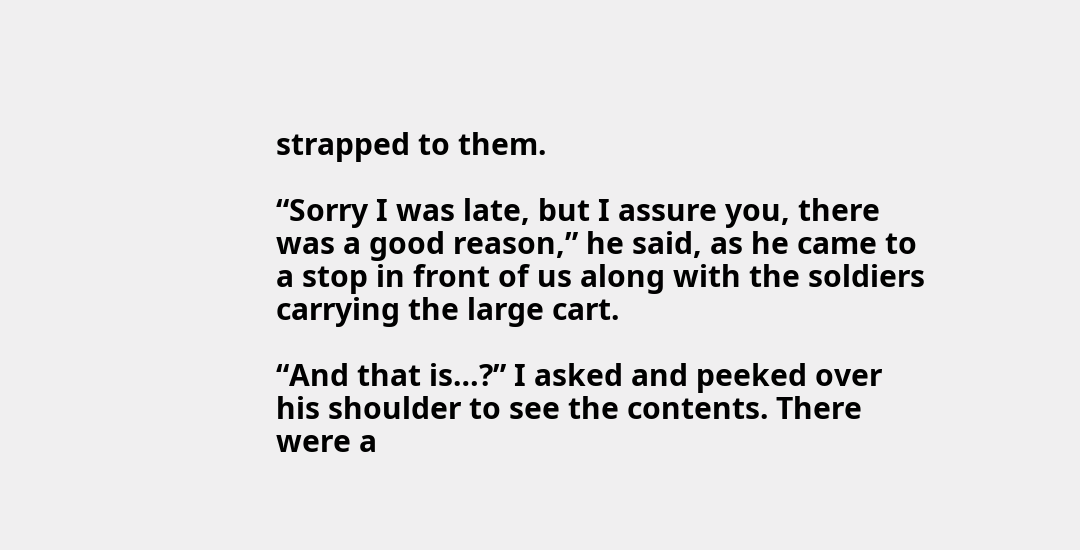strapped to them.

“Sorry I was late, but I assure you, there was a good reason,” he said, as he came to a stop in front of us along with the soldiers carrying the large cart.

“And that is…?” I asked and peeked over his shoulder to see the contents. There were a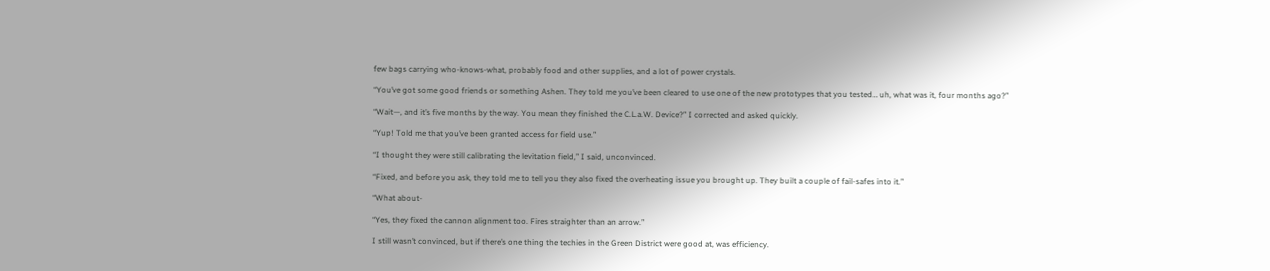few bags carrying who-knows-what, probably food and other supplies, and a lot of power crystals.

“You’ve got some good friends or something Ashen. They told me you’ve been cleared to use one of the new prototypes that you tested… uh, what was it, four months ago?”

“Wait—, and it’s five months by the way. You mean they finished the C.L.a.W. Device?” I corrected and asked quickly.

“Yup! Told me that you’ve been granted access for field use.”

“I thought they were still calibrating the levitation field,” I said, unconvinced.

“Fixed, and before you ask, they told me to tell you they also fixed the overheating issue you brought up. They built a couple of fail-safes into it.”

“What about-

“Yes, they fixed the cannon alignment too. Fires straighter than an arrow.”

I still wasn’t convinced, but if there’s one thing the techies in the Green District were good at, was efficiency.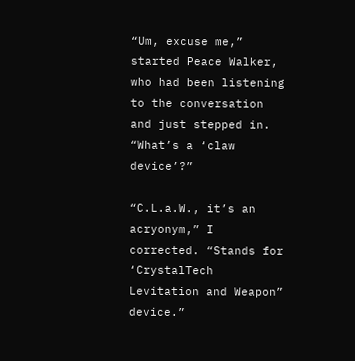“Um, excuse me,” started Peace Walker, who had been listening to the conversation and just stepped in. “What’s a ‘claw device’?”

“C.L.a.W., it’s an acryonym,” I corrected. “Stands for ‘CrystalTech Levitation and Weapon” device.”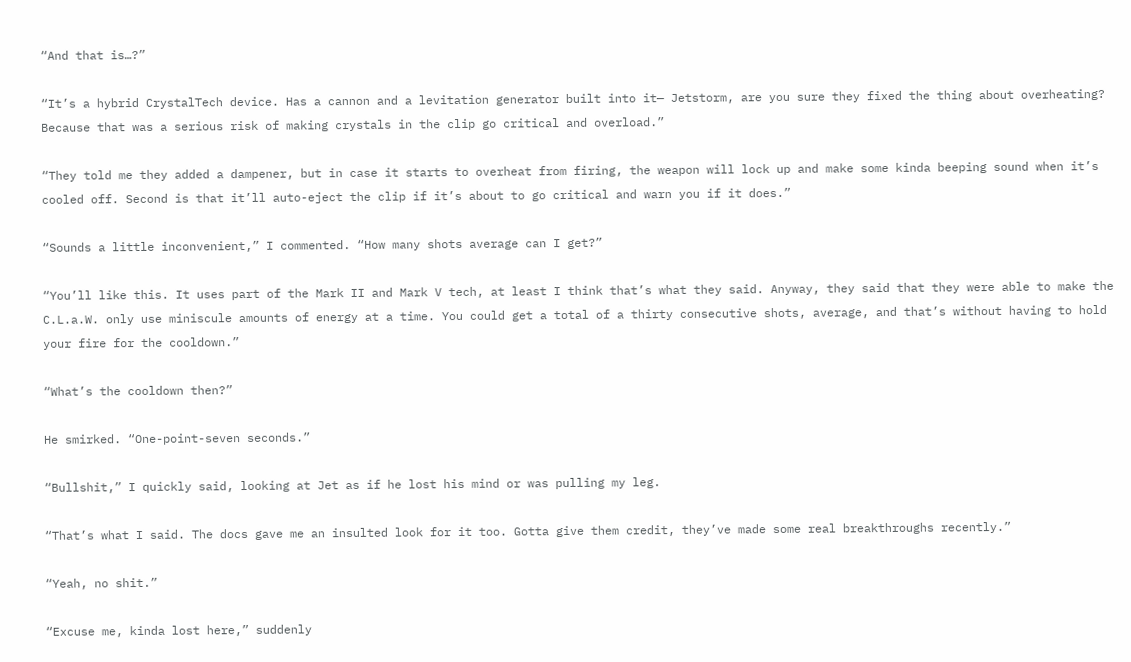“And that is…?”

“It’s a hybrid CrystalTech device. Has a cannon and a levitation generator built into it— Jetstorm, are you sure they fixed the thing about overheating? Because that was a serious risk of making crystals in the clip go critical and overload.”

“They told me they added a dampener, but in case it starts to overheat from firing, the weapon will lock up and make some kinda beeping sound when it’s cooled off. Second is that it’ll auto-eject the clip if it’s about to go critical and warn you if it does.”

“Sounds a little inconvenient,” I commented. “How many shots average can I get?”

“You’ll like this. It uses part of the Mark II and Mark V tech, at least I think that’s what they said. Anyway, they said that they were able to make the C.L.a.W. only use miniscule amounts of energy at a time. You could get a total of a thirty consecutive shots, average, and that’s without having to hold your fire for the cooldown.”

“What’s the cooldown then?”

He smirked. “One-point-seven seconds.”

“Bullshit,” I quickly said, looking at Jet as if he lost his mind or was pulling my leg.

“That’s what I said. The docs gave me an insulted look for it too. Gotta give them credit, they’ve made some real breakthroughs recently.”

“Yeah, no shit.”

“Excuse me, kinda lost here,” suddenly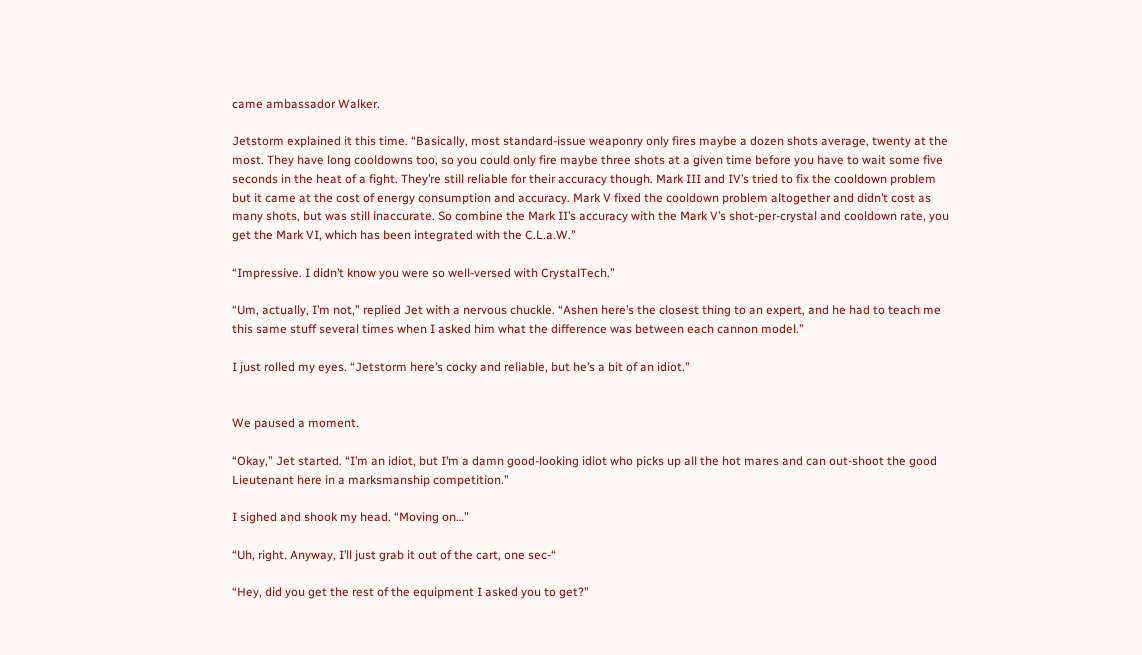came ambassador Walker.

Jetstorm explained it this time. “Basically, most standard-issue weaponry only fires maybe a dozen shots average, twenty at the most. They have long cooldowns too, so you could only fire maybe three shots at a given time before you have to wait some five seconds in the heat of a fight. They’re still reliable for their accuracy though. Mark III and IV’s tried to fix the cooldown problem but it came at the cost of energy consumption and accuracy. Mark V fixed the cooldown problem altogether and didn’t cost as many shots, but was still inaccurate. So combine the Mark II’s accuracy with the Mark V’s shot-per-crystal and cooldown rate, you get the Mark VI, which has been integrated with the C.L.a.W.”

“Impressive. I didn’t know you were so well-versed with CrystalTech.”

“Um, actually, I’m not,” replied Jet with a nervous chuckle. “Ashen here’s the closest thing to an expert, and he had to teach me this same stuff several times when I asked him what the difference was between each cannon model.”

I just rolled my eyes. “Jetstorm here’s cocky and reliable, but he’s a bit of an idiot.”


We paused a moment.

“Okay,” Jet started. “I’m an idiot, but I’m a damn good-looking idiot who picks up all the hot mares and can out-shoot the good Lieutenant here in a marksmanship competition.”

I sighed and shook my head. “Moving on…”

“Uh, right. Anyway, I’ll just grab it out of the cart, one sec-“

“Hey, did you get the rest of the equipment I asked you to get?”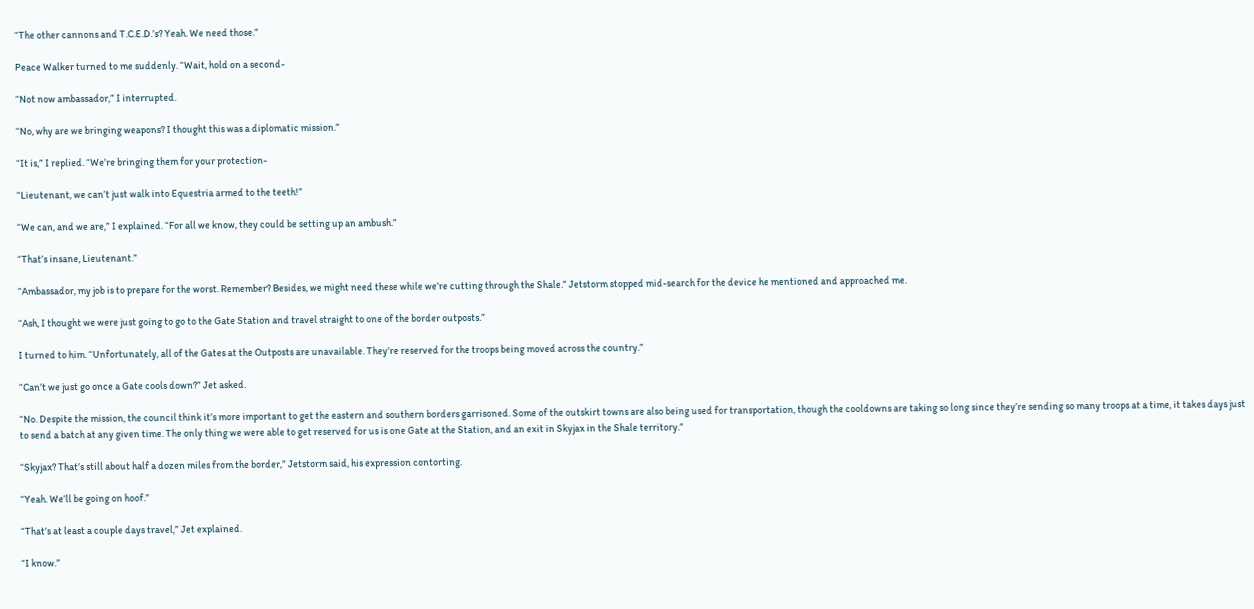“The other cannons and T.C.E.D.’s? Yeah. We need those.”

Peace Walker turned to me suddenly. “Wait, hold on a second-

“Not now ambassador,” I interrupted.

“No, why are we bringing weapons? I thought this was a diplomatic mission.”

“It is,” I replied. “We’re bringing them for your protection-

“Lieutenant, we can’t just walk into Equestria armed to the teeth!”

“We can, and we are,” I explained. “For all we know, they could be setting up an ambush.”

“That’s insane, Lieutenant.”

“Ambassador, my job is to prepare for the worst. Remember? Besides, we might need these while we’re cutting through the Shale.” Jetstorm stopped mid-search for the device he mentioned and approached me.

“Ash, I thought we were just going to go to the Gate Station and travel straight to one of the border outposts.”

I turned to him. “Unfortunately, all of the Gates at the Outposts are unavailable. They’re reserved for the troops being moved across the country.”

“Can’t we just go once a Gate cools down?” Jet asked.

“No. Despite the mission, the council think it’s more important to get the eastern and southern borders garrisoned. Some of the outskirt towns are also being used for transportation, though the cooldowns are taking so long since they’re sending so many troops at a time, it takes days just to send a batch at any given time. The only thing we were able to get reserved for us is one Gate at the Station, and an exit in Skyjax in the Shale territory.”

“Skyjax? That’s still about half a dozen miles from the border,” Jetstorm said, his expression contorting.

“Yeah. We’ll be going on hoof.”

“That’s at least a couple days travel,” Jet explained.

“I know.”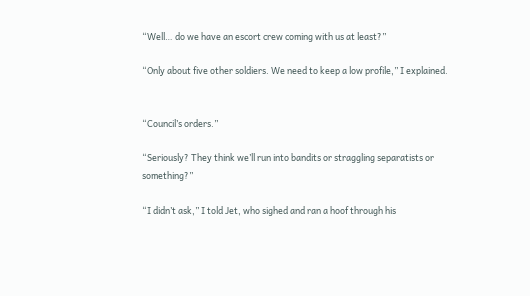“Well… do we have an escort crew coming with us at least?”

“Only about five other soldiers. We need to keep a low profile,” I explained.


“Council’s orders.”

“Seriously? They think we’ll run into bandits or straggling separatists or something?”

“I didn’t ask,” I told Jet, who sighed and ran a hoof through his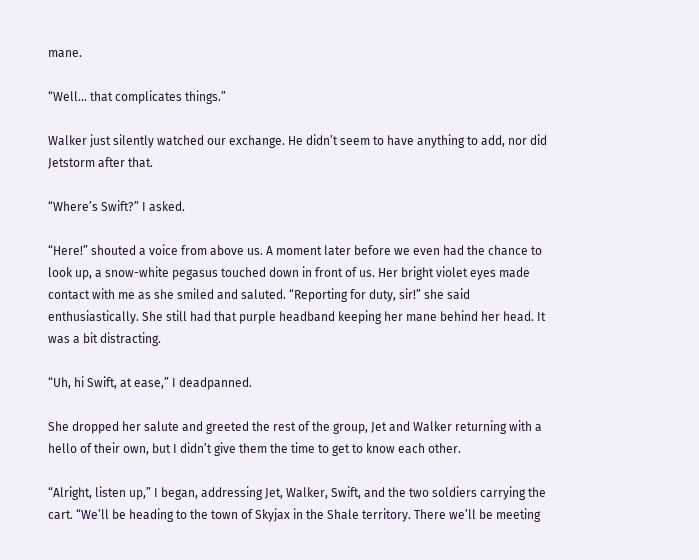mane.

“Well… that complicates things.”

Walker just silently watched our exchange. He didn’t seem to have anything to add, nor did Jetstorm after that.

“Where’s Swift?” I asked.

“Here!” shouted a voice from above us. A moment later before we even had the chance to look up, a snow-white pegasus touched down in front of us. Her bright violet eyes made contact with me as she smiled and saluted. “Reporting for duty, sir!” she said enthusiastically. She still had that purple headband keeping her mane behind her head. It was a bit distracting.

“Uh, hi Swift, at ease,” I deadpanned.

She dropped her salute and greeted the rest of the group, Jet and Walker returning with a hello of their own, but I didn’t give them the time to get to know each other.

“Alright, listen up,” I began, addressing Jet, Walker, Swift, and the two soldiers carrying the cart. “We’ll be heading to the town of Skyjax in the Shale territory. There we’ll be meeting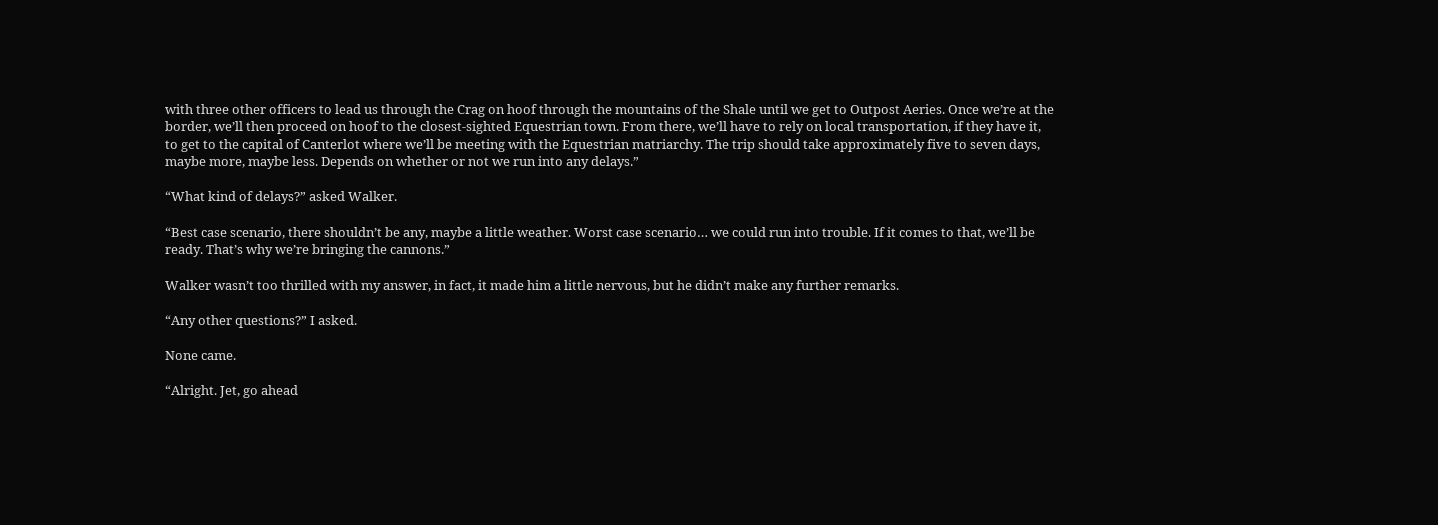with three other officers to lead us through the Crag on hoof through the mountains of the Shale until we get to Outpost Aeries. Once we’re at the border, we’ll then proceed on hoof to the closest-sighted Equestrian town. From there, we’ll have to rely on local transportation, if they have it, to get to the capital of Canterlot where we’ll be meeting with the Equestrian matriarchy. The trip should take approximately five to seven days, maybe more, maybe less. Depends on whether or not we run into any delays.”

“What kind of delays?” asked Walker.

“Best case scenario, there shouldn’t be any, maybe a little weather. Worst case scenario… we could run into trouble. If it comes to that, we’ll be ready. That’s why we’re bringing the cannons.”

Walker wasn’t too thrilled with my answer, in fact, it made him a little nervous, but he didn’t make any further remarks.

“Any other questions?” I asked.

None came.

“Alright. Jet, go ahead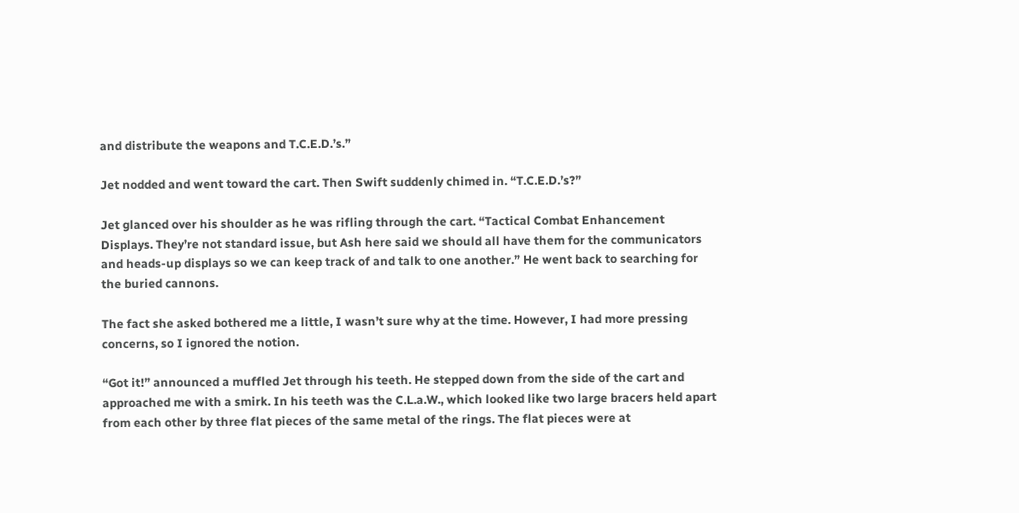and distribute the weapons and T.C.E.D.’s.”

Jet nodded and went toward the cart. Then Swift suddenly chimed in. “T.C.E.D.’s?”

Jet glanced over his shoulder as he was rifling through the cart. “Tactical Combat Enhancement Displays. They’re not standard issue, but Ash here said we should all have them for the communicators and heads-up displays so we can keep track of and talk to one another.” He went back to searching for the buried cannons.

The fact she asked bothered me a little, I wasn’t sure why at the time. However, I had more pressing concerns, so I ignored the notion.

“Got it!” announced a muffled Jet through his teeth. He stepped down from the side of the cart and approached me with a smirk. In his teeth was the C.L.a.W., which looked like two large bracers held apart from each other by three flat pieces of the same metal of the rings. The flat pieces were at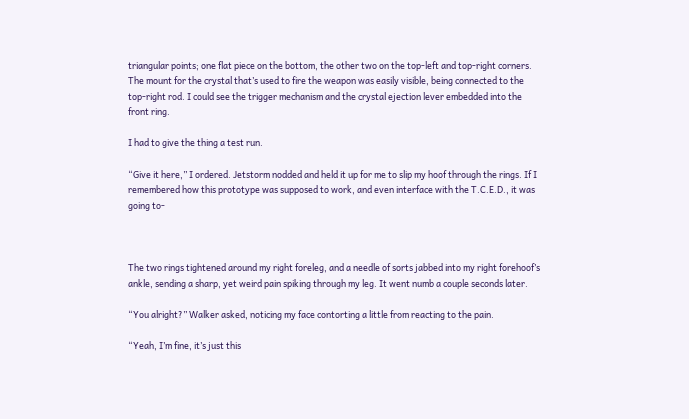triangular points; one flat piece on the bottom, the other two on the top-left and top-right corners. The mount for the crystal that’s used to fire the weapon was easily visible, being connected to the top-right rod. I could see the trigger mechanism and the crystal ejection lever embedded into the front ring.

I had to give the thing a test run.

“Give it here,” I ordered. Jetstorm nodded and held it up for me to slip my hoof through the rings. If I remembered how this prototype was supposed to work, and even interface with the T.C.E.D., it was going to-



The two rings tightened around my right foreleg, and a needle of sorts jabbed into my right forehoof’s ankle, sending a sharp, yet weird pain spiking through my leg. It went numb a couple seconds later.

“You alright?” Walker asked, noticing my face contorting a little from reacting to the pain.

“Yeah, I’m fine, it’s just this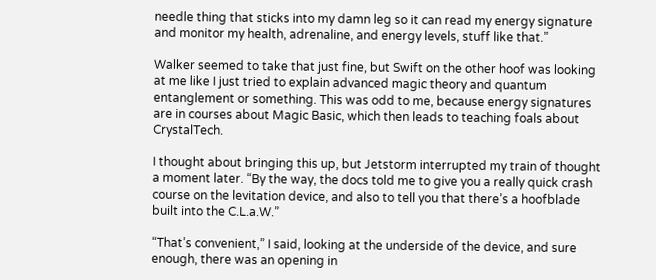needle thing that sticks into my damn leg so it can read my energy signature and monitor my health, adrenaline, and energy levels, stuff like that.”

Walker seemed to take that just fine, but Swift on the other hoof was looking at me like I just tried to explain advanced magic theory and quantum entanglement or something. This was odd to me, because energy signatures are in courses about Magic Basic, which then leads to teaching foals about CrystalTech.

I thought about bringing this up, but Jetstorm interrupted my train of thought a moment later. “By the way, the docs told me to give you a really quick crash course on the levitation device, and also to tell you that there’s a hoofblade built into the C.L.a.W.”

“That’s convenient,” I said, looking at the underside of the device, and sure enough, there was an opening in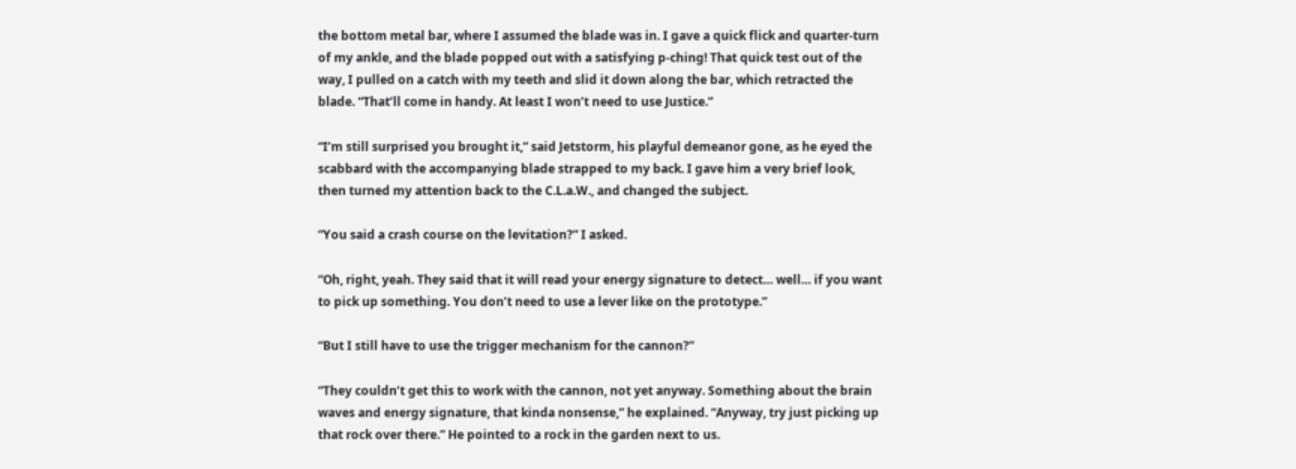the bottom metal bar, where I assumed the blade was in. I gave a quick flick and quarter-turn of my ankle, and the blade popped out with a satisfying p-ching! That quick test out of the way, I pulled on a catch with my teeth and slid it down along the bar, which retracted the blade. “That’ll come in handy. At least I won’t need to use Justice.”

“I’m still surprised you brought it,” said Jetstorm, his playful demeanor gone, as he eyed the scabbard with the accompanying blade strapped to my back. I gave him a very brief look, then turned my attention back to the C.L.a.W., and changed the subject.

“You said a crash course on the levitation?” I asked.

“Oh, right, yeah. They said that it will read your energy signature to detect… well… if you want to pick up something. You don’t need to use a lever like on the prototype.”

“But I still have to use the trigger mechanism for the cannon?”

“They couldn’t get this to work with the cannon, not yet anyway. Something about the brain waves and energy signature, that kinda nonsense,” he explained. “Anyway, try just picking up that rock over there.” He pointed to a rock in the garden next to us.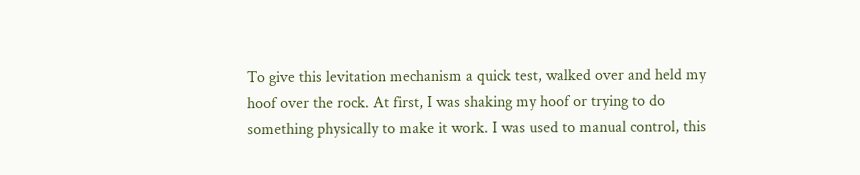To give this levitation mechanism a quick test, walked over and held my hoof over the rock. At first, I was shaking my hoof or trying to do something physically to make it work. I was used to manual control, this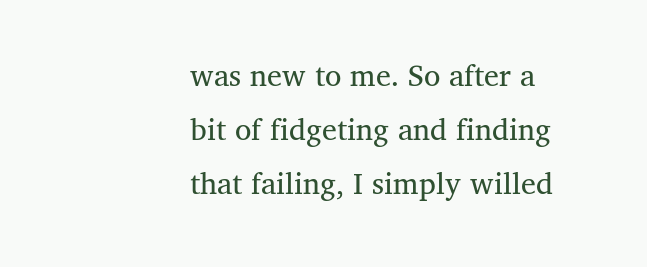was new to me. So after a bit of fidgeting and finding that failing, I simply willed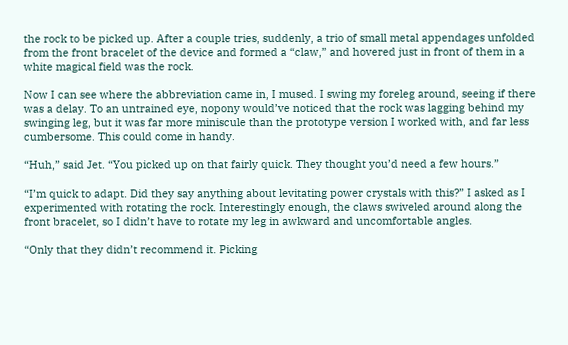the rock to be picked up. After a couple tries, suddenly, a trio of small metal appendages unfolded from the front bracelet of the device and formed a “claw,” and hovered just in front of them in a white magical field was the rock.

Now I can see where the abbreviation came in, I mused. I swing my foreleg around, seeing if there was a delay. To an untrained eye, nopony would’ve noticed that the rock was lagging behind my swinging leg, but it was far more miniscule than the prototype version I worked with, and far less cumbersome. This could come in handy.

“Huh,” said Jet. “You picked up on that fairly quick. They thought you’d need a few hours.”

“I’m quick to adapt. Did they say anything about levitating power crystals with this?” I asked as I experimented with rotating the rock. Interestingly enough, the claws swiveled around along the front bracelet, so I didn’t have to rotate my leg in awkward and uncomfortable angles.

“Only that they didn’t recommend it. Picking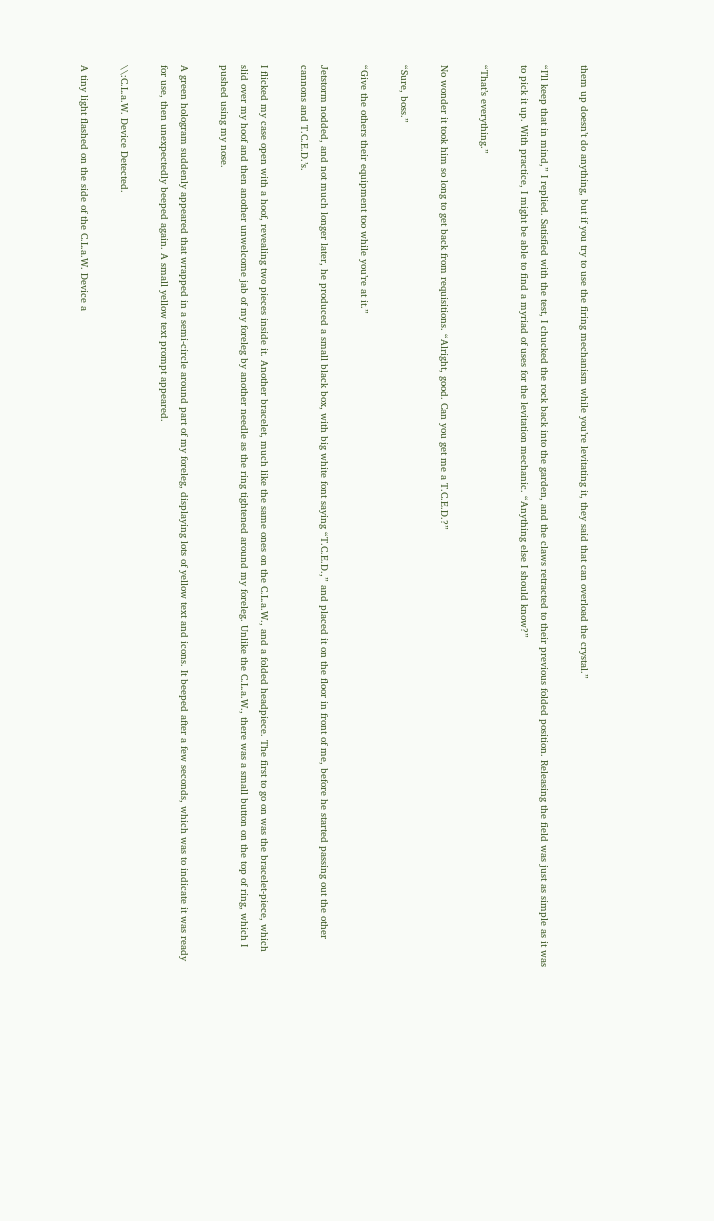them up doesn’t do anything, but if you try to use the firing mechanism while you’re levitating it, they said that can overload the crystal.”

“I’ll keep that in mind,” I replied. Satisfied with the test, I chucked the rock back into the garden, and the claws retracted to their previous folded position. Releasing the field was just as simple as it was to pick it up. With practice, I might be able to find a myriad of uses for the levitation mechanic. “Anything else I should know?”

“That’s everything.”

No wonder it took him so long to get back from requisitions. “Alright, good. Can you get me a T.C.E.D.?”

“Sure, boss.”

“Give the others their equipment too while you’re at it.”

Jetstorm nodded, and not much longer later, he produced a small black box, with big white font saying “T.C.E.D.,” and placed it on the floor in front of me, before he started passing out the other cannons and T.C.E.D.’s.

I flicked my case open with a hoof, revealing two pieces inside it. Another bracelet, much like the same ones on the C.L.a.W., and a folded headpiece. The first to go on was the bracelet-piece, which slid over my hoof and then another unwelcome jab of my foreleg by another needle as the ring tightened around my foreleg. Unlike the C.L.a.W., there was a small button on the top of ring, which I pushed using my nose.

A green hologram suddenly appeared that wrapped in a semi-circle around part of my foreleg, displaying lots of yellow text and icons. It beeped after a few seconds, which was to indicate it was ready for use, then unexpectedly beeped again. A small yellow text prompt appeared.

\\:C.L.a.W. Device Detected.

A tiny light flashed on the side of the C.L.a.W. Device a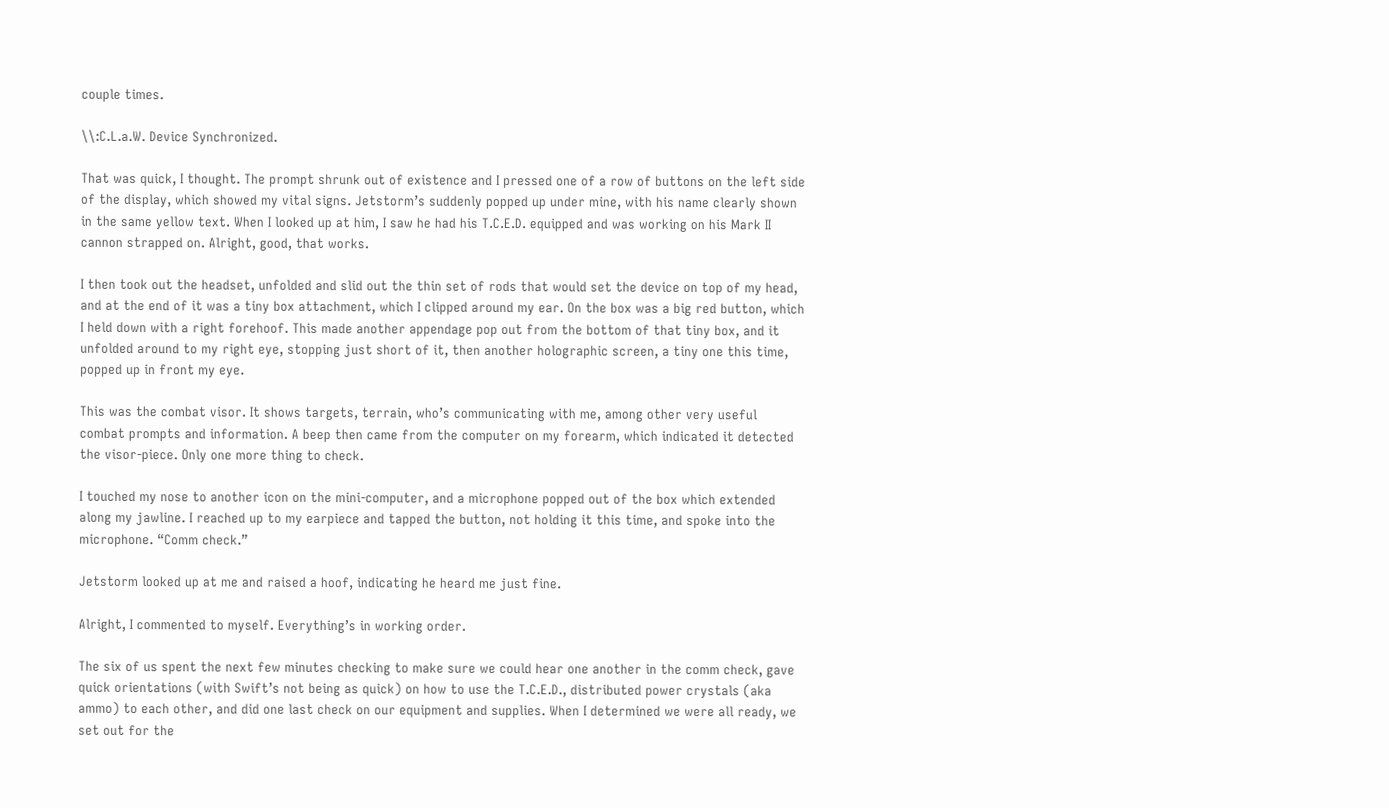couple times.

\\:C.L.a.W. Device Synchronized.

That was quick, I thought. The prompt shrunk out of existence and I pressed one of a row of buttons on the left side of the display, which showed my vital signs. Jetstorm’s suddenly popped up under mine, with his name clearly shown in the same yellow text. When I looked up at him, I saw he had his T.C.E.D. equipped and was working on his Mark II cannon strapped on. Alright, good, that works.

I then took out the headset, unfolded and slid out the thin set of rods that would set the device on top of my head, and at the end of it was a tiny box attachment, which I clipped around my ear. On the box was a big red button, which I held down with a right forehoof. This made another appendage pop out from the bottom of that tiny box, and it unfolded around to my right eye, stopping just short of it, then another holographic screen, a tiny one this time, popped up in front my eye.

This was the combat visor. It shows targets, terrain, who’s communicating with me, among other very useful combat prompts and information. A beep then came from the computer on my forearm, which indicated it detected the visor-piece. Only one more thing to check.

I touched my nose to another icon on the mini-computer, and a microphone popped out of the box which extended along my jawline. I reached up to my earpiece and tapped the button, not holding it this time, and spoke into the microphone. “Comm check.”

Jetstorm looked up at me and raised a hoof, indicating he heard me just fine.

Alright, I commented to myself. Everything’s in working order.

The six of us spent the next few minutes checking to make sure we could hear one another in the comm check, gave quick orientations (with Swift’s not being as quick) on how to use the T.C.E.D., distributed power crystals (aka ammo) to each other, and did one last check on our equipment and supplies. When I determined we were all ready, we set out for the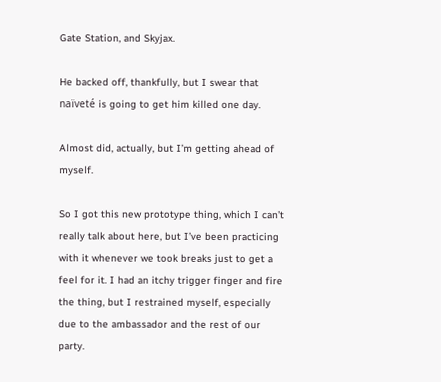Gate Station, and Skyjax.

He backed off, thankfully, but I swear that naïveté is going to get him killed one day.

Almost did, actually, but I’m getting ahead of myself.

So I got this new prototype thing, which I can’t really talk about here, but I’ve been practicing with it whenever we took breaks just to get a feel for it. I had an itchy trigger finger and fire the thing, but I restrained myself, especially due to the ambassador and the rest of our party.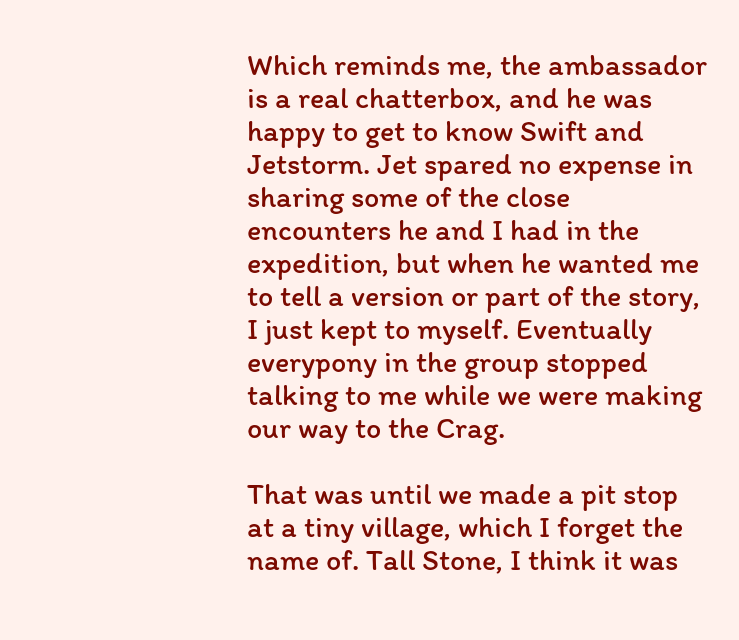Which reminds me, the ambassador is a real chatterbox, and he was happy to get to know Swift and Jetstorm. Jet spared no expense in sharing some of the close encounters he and I had in the expedition, but when he wanted me to tell a version or part of the story, I just kept to myself. Eventually everypony in the group stopped talking to me while we were making our way to the Crag.

That was until we made a pit stop at a tiny village, which I forget the name of. Tall Stone, I think it was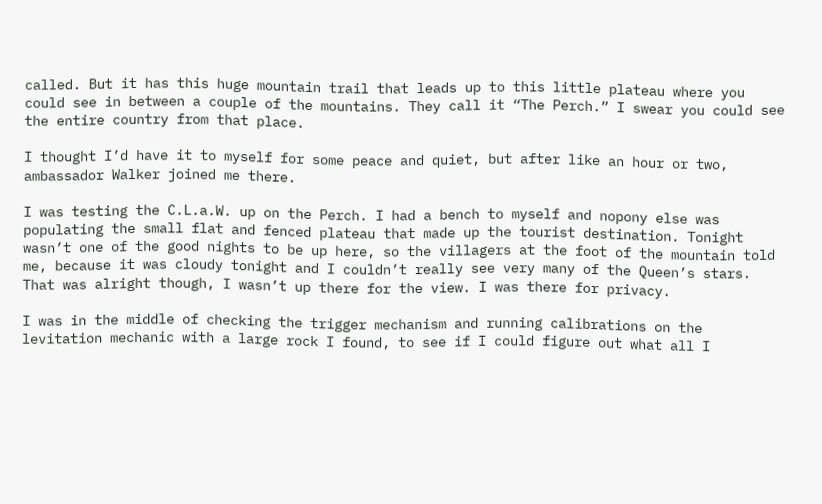called. But it has this huge mountain trail that leads up to this little plateau where you could see in between a couple of the mountains. They call it “The Perch.” I swear you could see the entire country from that place.

I thought I’d have it to myself for some peace and quiet, but after like an hour or two, ambassador Walker joined me there.

I was testing the C.L.a.W. up on the Perch. I had a bench to myself and nopony else was populating the small flat and fenced plateau that made up the tourist destination. Tonight wasn’t one of the good nights to be up here, so the villagers at the foot of the mountain told me, because it was cloudy tonight and I couldn’t really see very many of the Queen’s stars. That was alright though, I wasn’t up there for the view. I was there for privacy.

I was in the middle of checking the trigger mechanism and running calibrations on the levitation mechanic with a large rock I found, to see if I could figure out what all I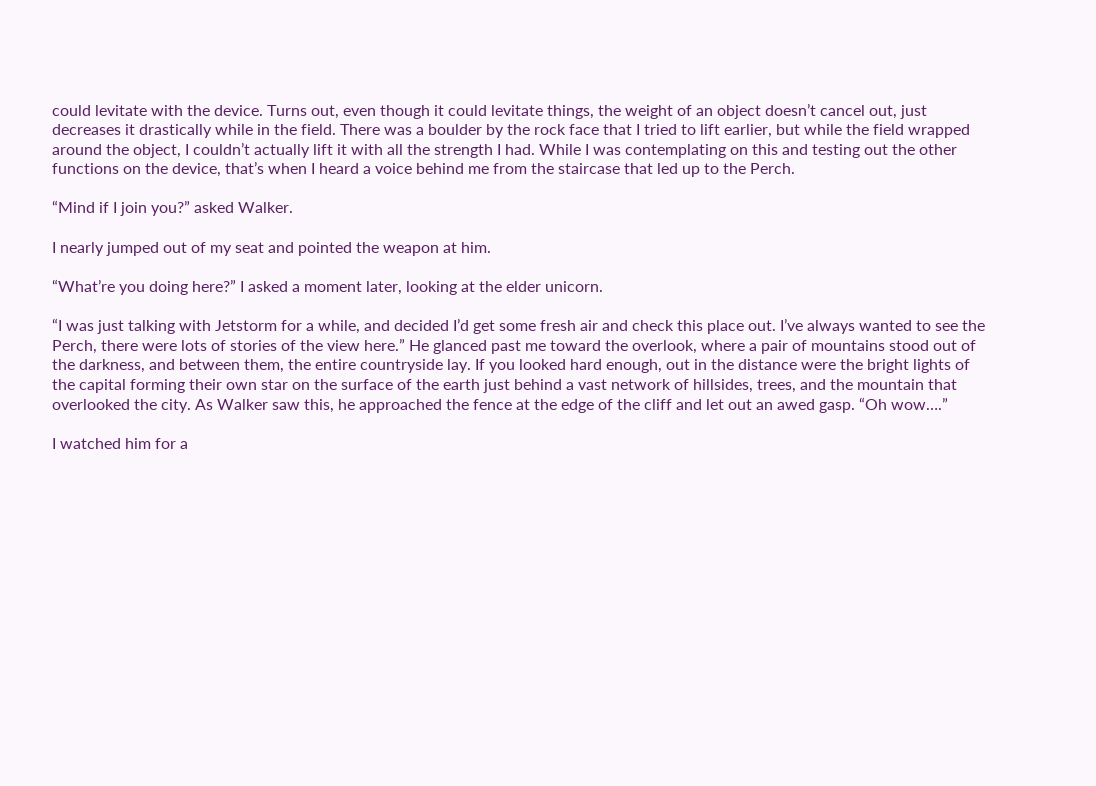could levitate with the device. Turns out, even though it could levitate things, the weight of an object doesn’t cancel out, just decreases it drastically while in the field. There was a boulder by the rock face that I tried to lift earlier, but while the field wrapped around the object, I couldn’t actually lift it with all the strength I had. While I was contemplating on this and testing out the other functions on the device, that’s when I heard a voice behind me from the staircase that led up to the Perch.

“Mind if I join you?” asked Walker.

I nearly jumped out of my seat and pointed the weapon at him.

“What’re you doing here?” I asked a moment later, looking at the elder unicorn.

“I was just talking with Jetstorm for a while, and decided I’d get some fresh air and check this place out. I’ve always wanted to see the Perch, there were lots of stories of the view here.” He glanced past me toward the overlook, where a pair of mountains stood out of the darkness, and between them, the entire countryside lay. If you looked hard enough, out in the distance were the bright lights of the capital forming their own star on the surface of the earth just behind a vast network of hillsides, trees, and the mountain that overlooked the city. As Walker saw this, he approached the fence at the edge of the cliff and let out an awed gasp. “Oh wow….”

I watched him for a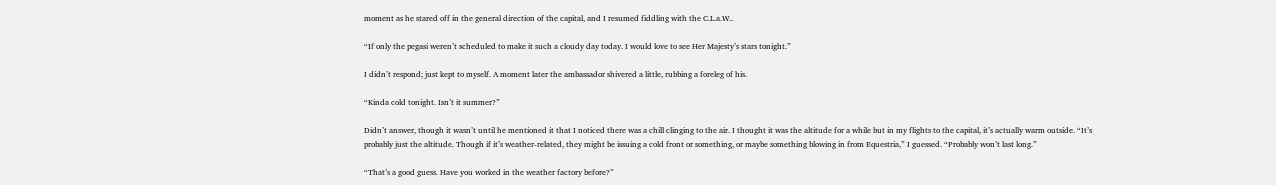moment as he stared off in the general direction of the capital, and I resumed fiddling with the C.L.a.W..

“If only the pegasi weren’t scheduled to make it such a cloudy day today. I would love to see Her Majesty’s stars tonight.”

I didn’t respond; just kept to myself. A moment later the ambassador shivered a little, rubbing a foreleg of his.

“Kinda cold tonight. Isn’t it summer?”

Didn’t answer, though it wasn’t until he mentioned it that I noticed there was a chill clinging to the air. I thought it was the altitude for a while but in my flights to the capital, it’s actually warm outside. “It’s probably just the altitude. Though if it’s weather-related, they might be issuing a cold front or something, or maybe something blowing in from Equestria,” I guessed. “Probably won’t last long.”

“That’s a good guess. Have you worked in the weather factory before?”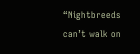“Nightbreeds can’t walk on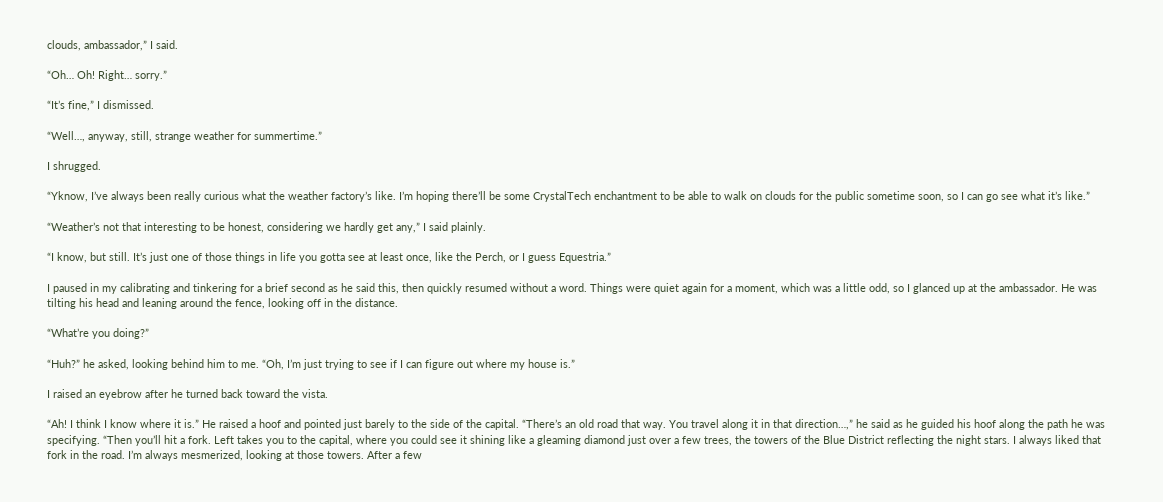clouds, ambassador,” I said.

“Oh… Oh! Right… sorry.”

“It’s fine,” I dismissed.

“Well…, anyway, still, strange weather for summertime.”

I shrugged.

“Yknow, I’ve always been really curious what the weather factory’s like. I’m hoping there’ll be some CrystalTech enchantment to be able to walk on clouds for the public sometime soon, so I can go see what it’s like.”

“Weather’s not that interesting to be honest, considering we hardly get any,” I said plainly.

“I know, but still. It’s just one of those things in life you gotta see at least once, like the Perch, or I guess Equestria.”

I paused in my calibrating and tinkering for a brief second as he said this, then quickly resumed without a word. Things were quiet again for a moment, which was a little odd, so I glanced up at the ambassador. He was tilting his head and leaning around the fence, looking off in the distance.

“What’re you doing?”

“Huh?” he asked, looking behind him to me. “Oh, I’m just trying to see if I can figure out where my house is.”

I raised an eyebrow after he turned back toward the vista.

“Ah! I think I know where it is.” He raised a hoof and pointed just barely to the side of the capital. “There’s an old road that way. You travel along it in that direction…,” he said as he guided his hoof along the path he was specifying. “Then you’ll hit a fork. Left takes you to the capital, where you could see it shining like a gleaming diamond just over a few trees, the towers of the Blue District reflecting the night stars. I always liked that fork in the road. I’m always mesmerized, looking at those towers. After a few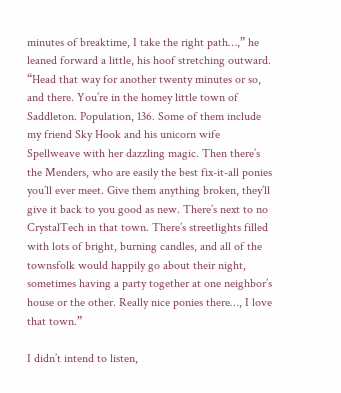minutes of breaktime, I take the right path…,” he leaned forward a little, his hoof stretching outward. “Head that way for another twenty minutes or so, and there. You’re in the homey little town of Saddleton. Population, 136. Some of them include my friend Sky Hook and his unicorn wife Spellweave with her dazzling magic. Then there’s the Menders, who are easily the best fix-it-all ponies you’ll ever meet. Give them anything broken, they’ll give it back to you good as new. There’s next to no CrystalTech in that town. There’s streetlights filled with lots of bright, burning candles, and all of the townsfolk would happily go about their night, sometimes having a party together at one neighbor’s house or the other. Really nice ponies there…, I love that town.”

I didn’t intend to listen,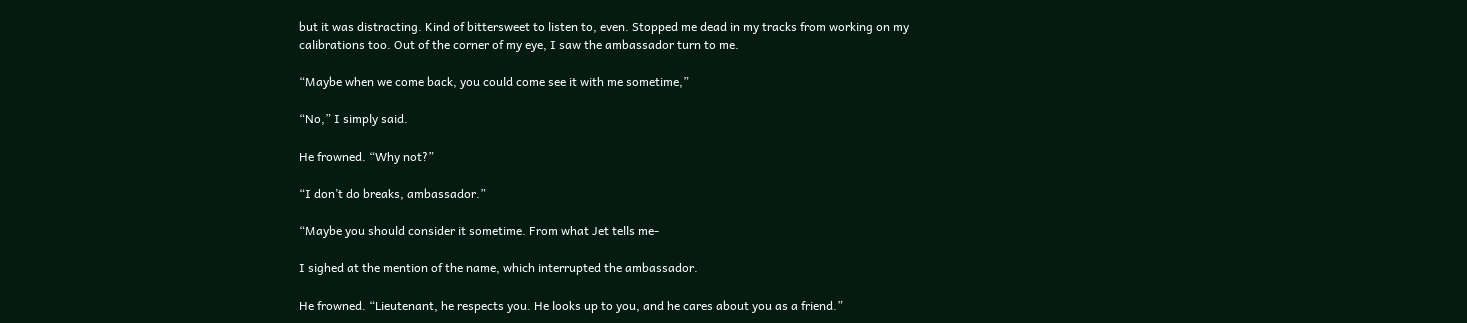but it was distracting. Kind of bittersweet to listen to, even. Stopped me dead in my tracks from working on my calibrations too. Out of the corner of my eye, I saw the ambassador turn to me.

“Maybe when we come back, you could come see it with me sometime,”

“No,” I simply said.

He frowned. “Why not?”

“I don’t do breaks, ambassador.”

“Maybe you should consider it sometime. From what Jet tells me-

I sighed at the mention of the name, which interrupted the ambassador.

He frowned. “Lieutenant, he respects you. He looks up to you, and he cares about you as a friend.”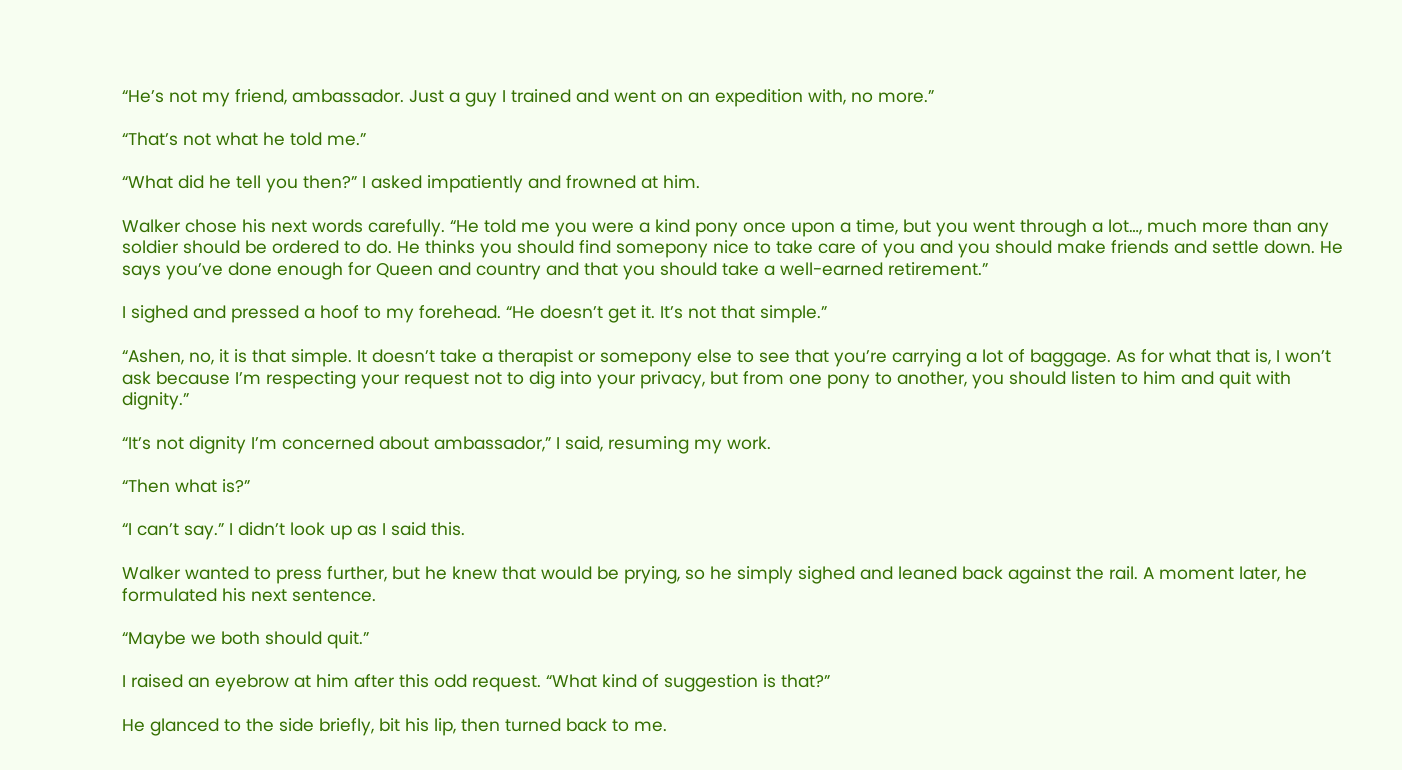“He’s not my friend, ambassador. Just a guy I trained and went on an expedition with, no more.”

“That’s not what he told me.”

“What did he tell you then?” I asked impatiently and frowned at him.

Walker chose his next words carefully. “He told me you were a kind pony once upon a time, but you went through a lot…, much more than any soldier should be ordered to do. He thinks you should find somepony nice to take care of you and you should make friends and settle down. He says you’ve done enough for Queen and country and that you should take a well-earned retirement.”

I sighed and pressed a hoof to my forehead. “He doesn’t get it. It’s not that simple.”

“Ashen, no, it is that simple. It doesn’t take a therapist or somepony else to see that you’re carrying a lot of baggage. As for what that is, I won’t ask because I’m respecting your request not to dig into your privacy, but from one pony to another, you should listen to him and quit with dignity.”

“It’s not dignity I’m concerned about ambassador,” I said, resuming my work.

“Then what is?”

“I can’t say.” I didn’t look up as I said this.

Walker wanted to press further, but he knew that would be prying, so he simply sighed and leaned back against the rail. A moment later, he formulated his next sentence.

“Maybe we both should quit.”

I raised an eyebrow at him after this odd request. “What kind of suggestion is that?”

He glanced to the side briefly, bit his lip, then turned back to me.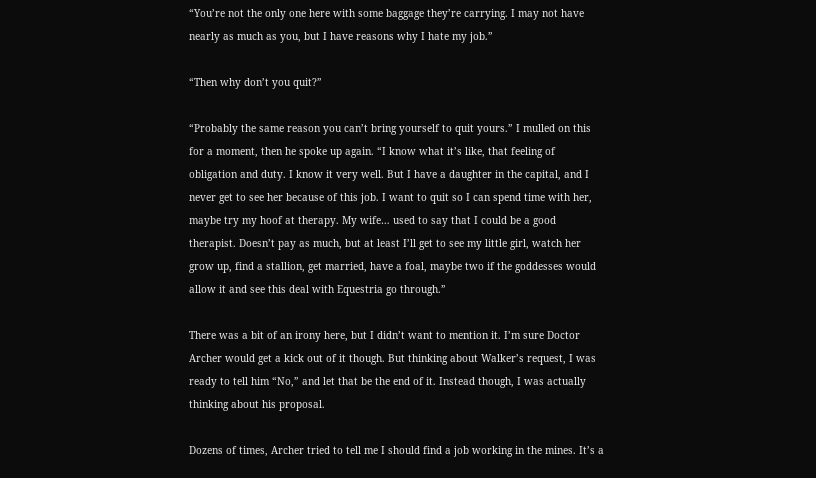“You’re not the only one here with some baggage they’re carrying. I may not have nearly as much as you, but I have reasons why I hate my job.”

“Then why don’t you quit?”

“Probably the same reason you can’t bring yourself to quit yours.” I mulled on this for a moment, then he spoke up again. “I know what it’s like, that feeling of obligation and duty. I know it very well. But I have a daughter in the capital, and I never get to see her because of this job. I want to quit so I can spend time with her, maybe try my hoof at therapy. My wife… used to say that I could be a good therapist. Doesn’t pay as much, but at least I’ll get to see my little girl, watch her grow up, find a stallion, get married, have a foal, maybe two if the goddesses would allow it and see this deal with Equestria go through.”

There was a bit of an irony here, but I didn’t want to mention it. I’m sure Doctor Archer would get a kick out of it though. But thinking about Walker’s request, I was ready to tell him “No,” and let that be the end of it. Instead though, I was actually thinking about his proposal.

Dozens of times, Archer tried to tell me I should find a job working in the mines. It’s a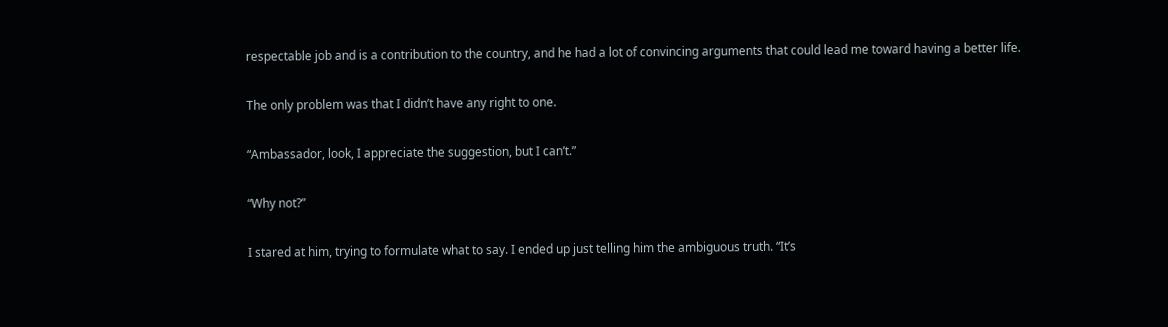respectable job and is a contribution to the country, and he had a lot of convincing arguments that could lead me toward having a better life.

The only problem was that I didn’t have any right to one.

“Ambassador, look, I appreciate the suggestion, but I can’t.”

“Why not?”

I stared at him, trying to formulate what to say. I ended up just telling him the ambiguous truth. “It’s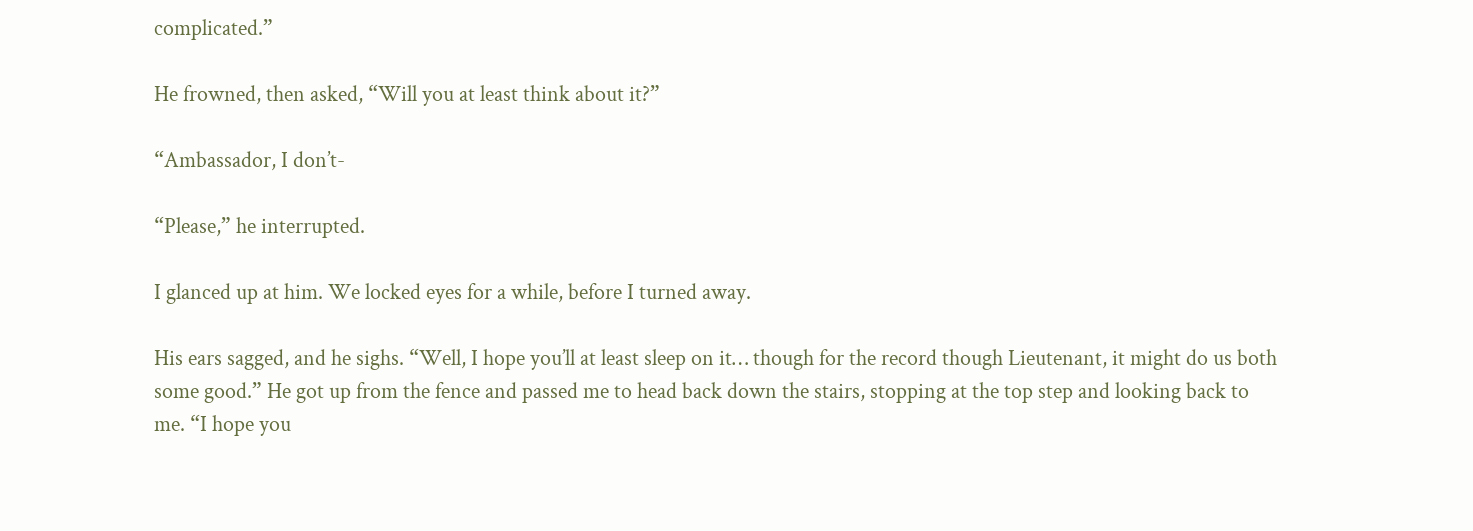complicated.”

He frowned, then asked, “Will you at least think about it?”

“Ambassador, I don’t-

“Please,” he interrupted.

I glanced up at him. We locked eyes for a while, before I turned away.

His ears sagged, and he sighs. “Well, I hope you’ll at least sleep on it… though for the record though Lieutenant, it might do us both some good.” He got up from the fence and passed me to head back down the stairs, stopping at the top step and looking back to me. “I hope you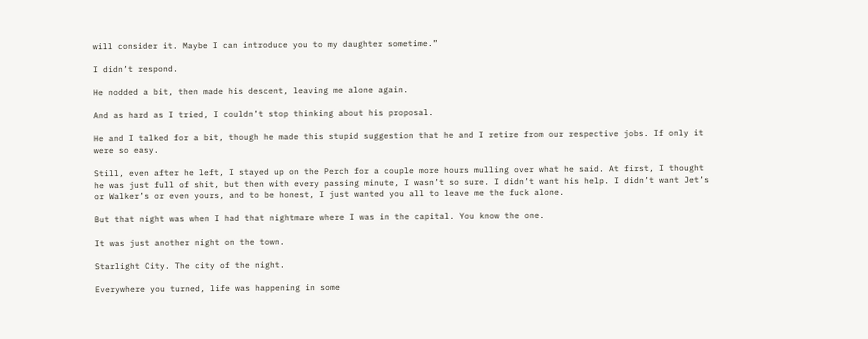will consider it. Maybe I can introduce you to my daughter sometime.”

I didn’t respond.

He nodded a bit, then made his descent, leaving me alone again.

And as hard as I tried, I couldn’t stop thinking about his proposal.

He and I talked for a bit, though he made this stupid suggestion that he and I retire from our respective jobs. If only it were so easy.

Still, even after he left, I stayed up on the Perch for a couple more hours mulling over what he said. At first, I thought he was just full of shit, but then with every passing minute, I wasn’t so sure. I didn’t want his help. I didn’t want Jet’s or Walker’s or even yours, and to be honest, I just wanted you all to leave me the fuck alone.

But that night was when I had that nightmare where I was in the capital. You know the one.

It was just another night on the town.

Starlight City. The city of the night.

Everywhere you turned, life was happening in some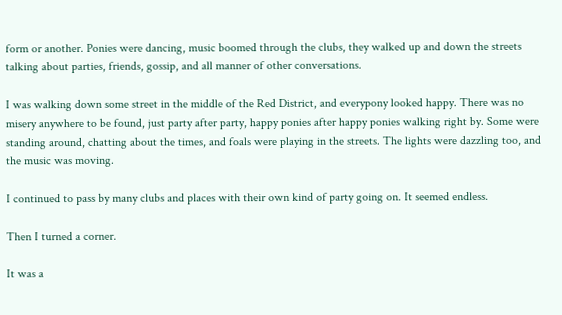form or another. Ponies were dancing, music boomed through the clubs, they walked up and down the streets talking about parties, friends, gossip, and all manner of other conversations.

I was walking down some street in the middle of the Red District, and everypony looked happy. There was no misery anywhere to be found, just party after party, happy ponies after happy ponies walking right by. Some were standing around, chatting about the times, and foals were playing in the streets. The lights were dazzling too, and the music was moving.

I continued to pass by many clubs and places with their own kind of party going on. It seemed endless.

Then I turned a corner.

It was a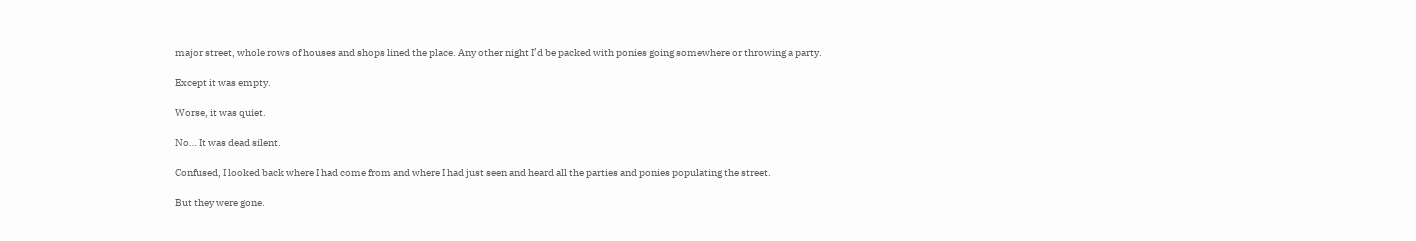major street, whole rows of houses and shops lined the place. Any other night I’d be packed with ponies going somewhere or throwing a party.

Except it was empty.

Worse, it was quiet.

No… It was dead silent.

Confused, I looked back where I had come from and where I had just seen and heard all the parties and ponies populating the street.

But they were gone.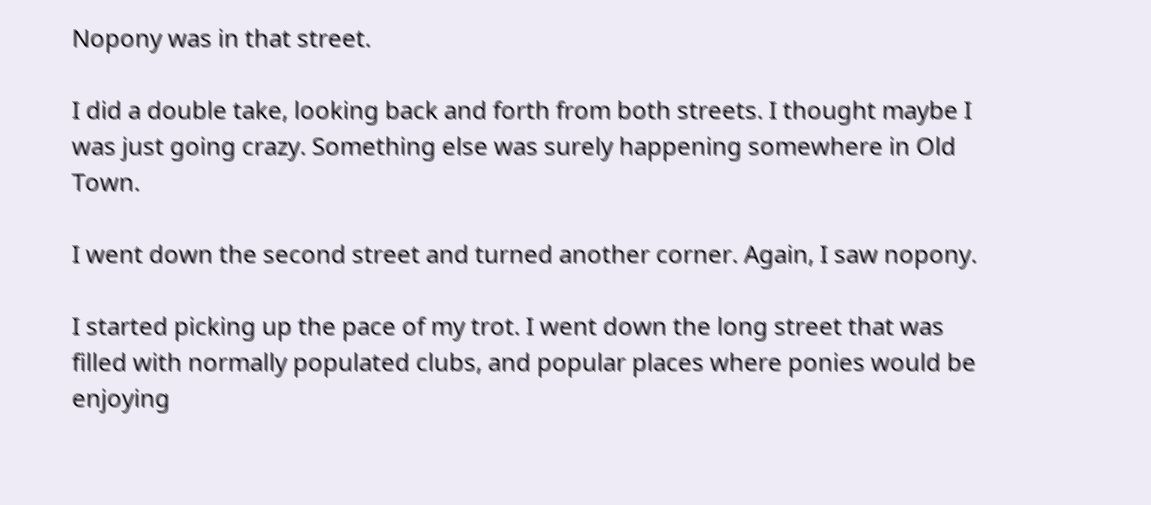Nopony was in that street.

I did a double take, looking back and forth from both streets. I thought maybe I was just going crazy. Something else was surely happening somewhere in Old Town.

I went down the second street and turned another corner. Again, I saw nopony.

I started picking up the pace of my trot. I went down the long street that was filled with normally populated clubs, and popular places where ponies would be enjoying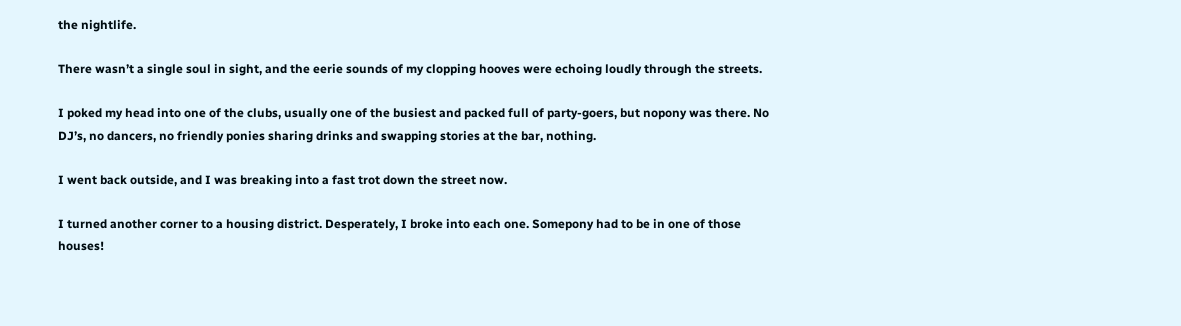the nightlife.

There wasn’t a single soul in sight, and the eerie sounds of my clopping hooves were echoing loudly through the streets.

I poked my head into one of the clubs, usually one of the busiest and packed full of party-goers, but nopony was there. No DJ’s, no dancers, no friendly ponies sharing drinks and swapping stories at the bar, nothing.

I went back outside, and I was breaking into a fast trot down the street now.

I turned another corner to a housing district. Desperately, I broke into each one. Somepony had to be in one of those houses!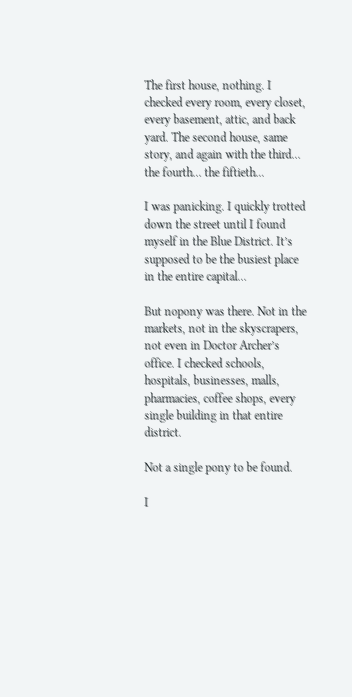The first house, nothing. I checked every room, every closet, every basement, attic, and back yard. The second house, same story, and again with the third… the fourth… the fiftieth...

I was panicking. I quickly trotted down the street until I found myself in the Blue District. It’s supposed to be the busiest place in the entire capital…

But nopony was there. Not in the markets, not in the skyscrapers, not even in Doctor Archer’s office. I checked schools, hospitals, businesses, malls, pharmacies, coffee shops, every single building in that entire district.

Not a single pony to be found.

I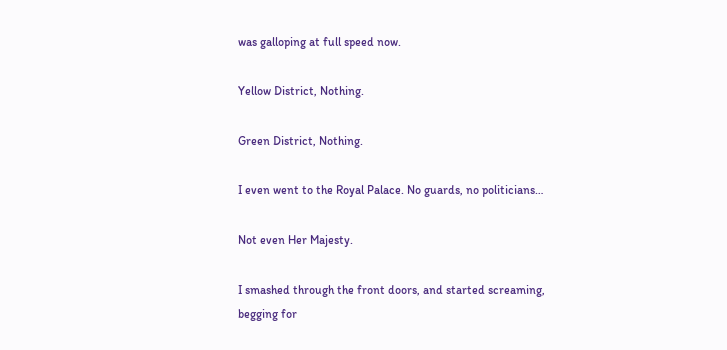was galloping at full speed now.

Yellow District, Nothing.

Green District, Nothing.

I even went to the Royal Palace. No guards, no politicians…

Not even Her Majesty.

I smashed through the front doors, and started screaming, begging for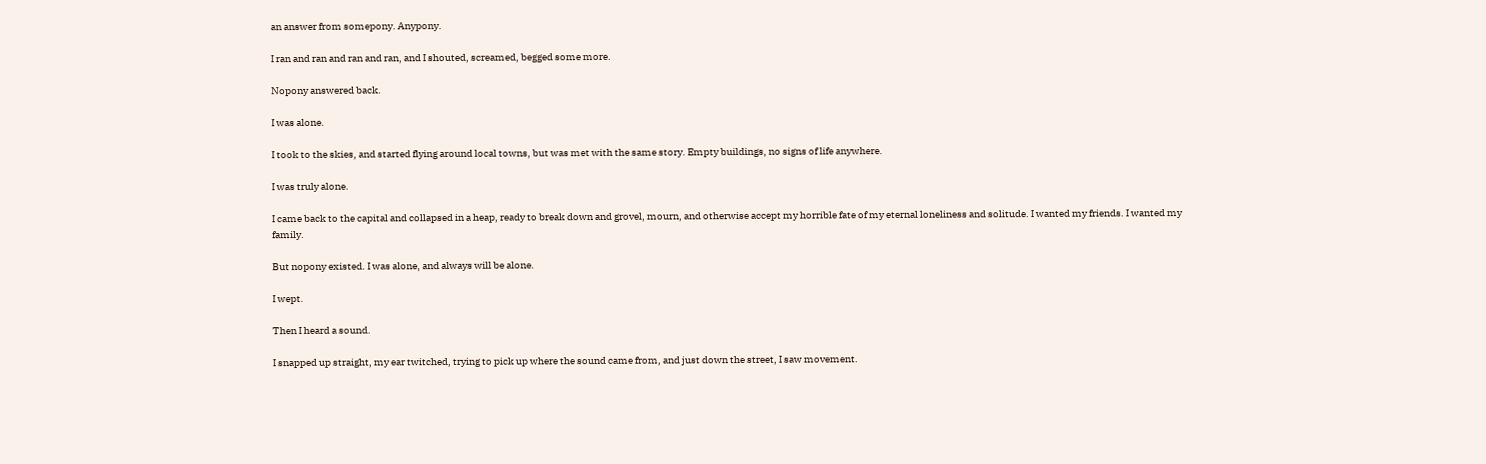an answer from somepony. Anypony.

I ran and ran and ran and ran, and I shouted, screamed, begged some more.

Nopony answered back.

I was alone.

I took to the skies, and started flying around local towns, but was met with the same story. Empty buildings, no signs of life anywhere.

I was truly alone.

I came back to the capital and collapsed in a heap, ready to break down and grovel, mourn, and otherwise accept my horrible fate of my eternal loneliness and solitude. I wanted my friends. I wanted my family.

But nopony existed. I was alone, and always will be alone.

I wept.

Then I heard a sound.

I snapped up straight, my ear twitched, trying to pick up where the sound came from, and just down the street, I saw movement.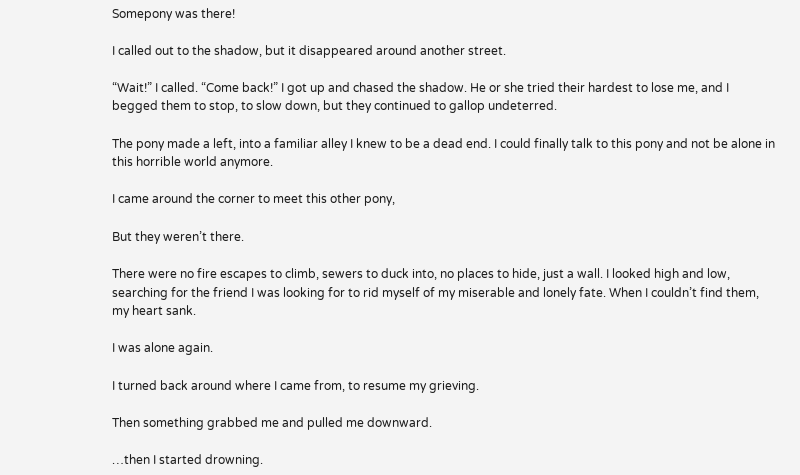Somepony was there!

I called out to the shadow, but it disappeared around another street.

“Wait!” I called. “Come back!” I got up and chased the shadow. He or she tried their hardest to lose me, and I begged them to stop, to slow down, but they continued to gallop undeterred.

The pony made a left, into a familiar alley I knew to be a dead end. I could finally talk to this pony and not be alone in this horrible world anymore.

I came around the corner to meet this other pony,

But they weren’t there.

There were no fire escapes to climb, sewers to duck into, no places to hide, just a wall. I looked high and low, searching for the friend I was looking for to rid myself of my miserable and lonely fate. When I couldn’t find them, my heart sank.

I was alone again.

I turned back around where I came from, to resume my grieving.

Then something grabbed me and pulled me downward.

…then I started drowning.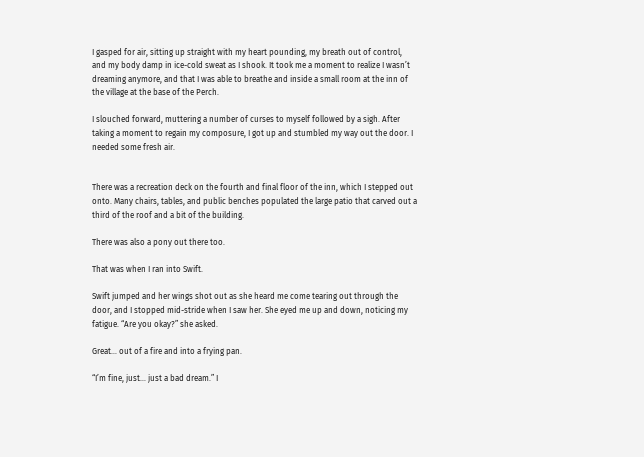I gasped for air, sitting up straight with my heart pounding, my breath out of control, and my body damp in ice-cold sweat as I shook. It took me a moment to realize I wasn’t dreaming anymore, and that I was able to breathe and inside a small room at the inn of the village at the base of the Perch.

I slouched forward, muttering a number of curses to myself followed by a sigh. After taking a moment to regain my composure, I got up and stumbled my way out the door. I needed some fresh air.


There was a recreation deck on the fourth and final floor of the inn, which I stepped out onto. Many chairs, tables, and public benches populated the large patio that carved out a third of the roof and a bit of the building.

There was also a pony out there too.

That was when I ran into Swift.

Swift jumped and her wings shot out as she heard me come tearing out through the door, and I stopped mid-stride when I saw her. She eyed me up and down, noticing my fatigue. “Are you okay?” she asked.

Great… out of a fire and into a frying pan.

“I’m fine, just… just a bad dream.” I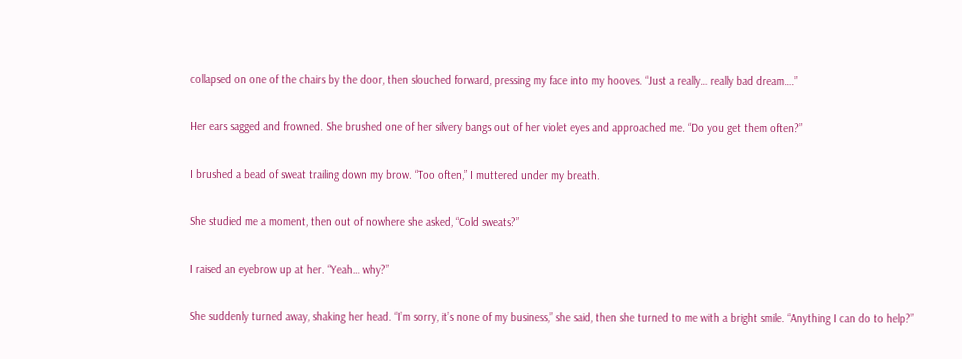collapsed on one of the chairs by the door, then slouched forward, pressing my face into my hooves. “Just a really… really bad dream….”

Her ears sagged and frowned. She brushed one of her silvery bangs out of her violet eyes and approached me. “Do you get them often?”

I brushed a bead of sweat trailing down my brow. “Too often,” I muttered under my breath.

She studied me a moment, then out of nowhere she asked, “Cold sweats?”

I raised an eyebrow up at her. “Yeah… why?”

She suddenly turned away, shaking her head. “I’m sorry, it’s none of my business,” she said, then she turned to me with a bright smile. “Anything I can do to help?”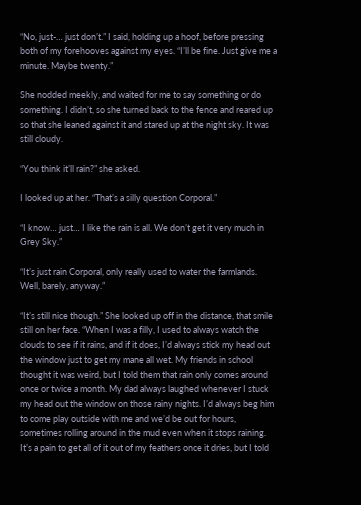“No, just-… just don’t.” I said, holding up a hoof, before pressing both of my forehooves against my eyes. “I’ll be fine. Just give me a minute. Maybe twenty.”

She nodded meekly, and waited for me to say something or do something. I didn’t, so she turned back to the fence and reared up so that she leaned against it and stared up at the night sky. It was still cloudy.

“You think it’ll rain?” she asked.

I looked up at her. “That’s a silly question Corporal.”

“I know… just… I like the rain is all. We don’t get it very much in Grey Sky.”

“It’s just rain Corporal, only really used to water the farmlands. Well, barely, anyway.”

“It’s still nice though.” She looked up off in the distance, that smile still on her face. “When I was a filly, I used to always watch the clouds to see if it rains, and if it does, I’d always stick my head out the window just to get my mane all wet. My friends in school thought it was weird, but I told them that rain only comes around once or twice a month. My dad always laughed whenever I stuck my head out the window on those rainy nights. I’d always beg him to come play outside with me and we’d be out for hours, sometimes rolling around in the mud even when it stops raining. It’s a pain to get all of it out of my feathers once it dries, but I told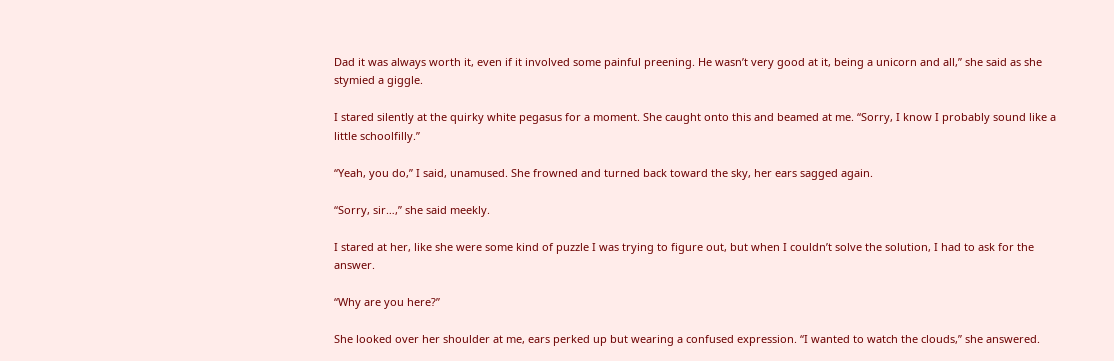Dad it was always worth it, even if it involved some painful preening. He wasn’t very good at it, being a unicorn and all,” she said as she stymied a giggle.

I stared silently at the quirky white pegasus for a moment. She caught onto this and beamed at me. “Sorry, I know I probably sound like a little schoolfilly.”

“Yeah, you do,” I said, unamused. She frowned and turned back toward the sky, her ears sagged again.

“Sorry, sir…,” she said meekly.

I stared at her, like she were some kind of puzzle I was trying to figure out, but when I couldn’t solve the solution, I had to ask for the answer.

“Why are you here?”

She looked over her shoulder at me, ears perked up but wearing a confused expression. “I wanted to watch the clouds,” she answered.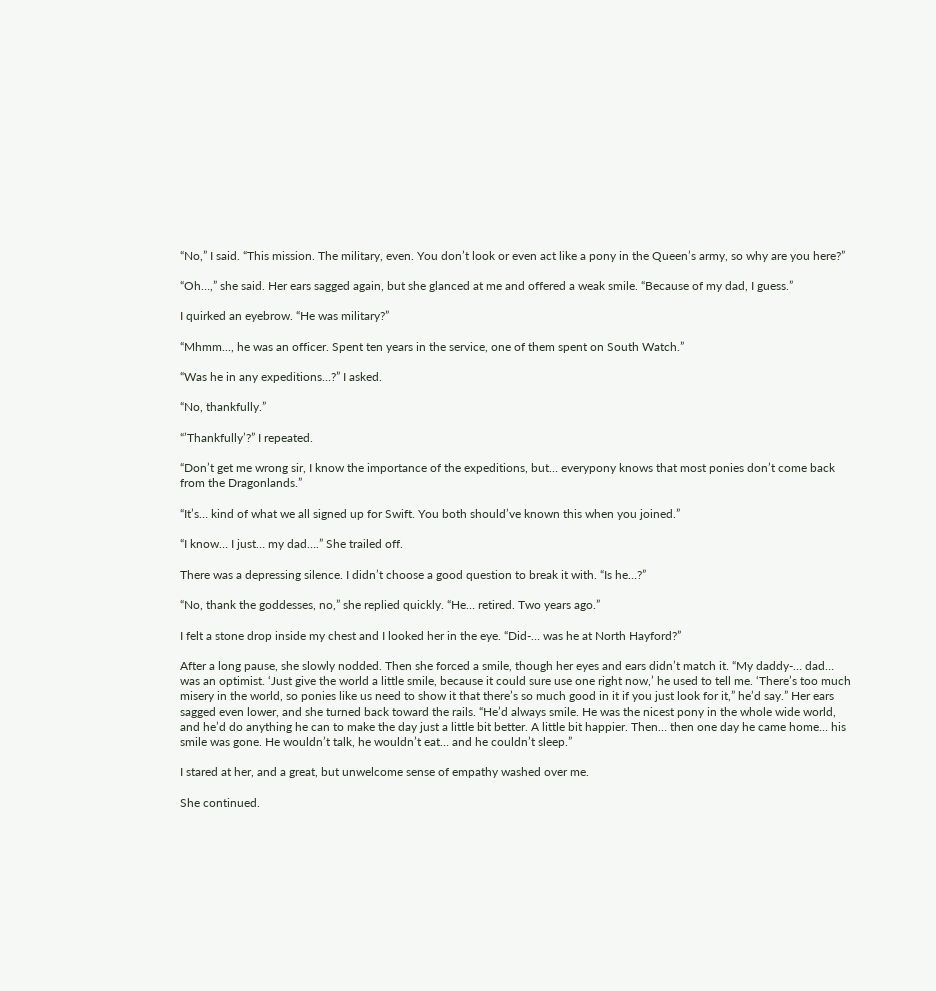“No,” I said. “This mission. The military, even. You don’t look or even act like a pony in the Queen’s army, so why are you here?”

“Oh…,” she said. Her ears sagged again, but she glanced at me and offered a weak smile. “Because of my dad, I guess.”

I quirked an eyebrow. “He was military?”

“Mhmm..., he was an officer. Spent ten years in the service, one of them spent on South Watch.”

“Was he in any expeditions…?” I asked.

“No, thankfully.”

“’Thankfully’?” I repeated.

“Don’t get me wrong sir, I know the importance of the expeditions, but… everypony knows that most ponies don’t come back from the Dragonlands.”

“It’s… kind of what we all signed up for Swift. You both should’ve known this when you joined.”

“I know… I just… my dad….” She trailed off.

There was a depressing silence. I didn’t choose a good question to break it with. “Is he…?”

“No, thank the goddesses, no,” she replied quickly. “He… retired. Two years ago.”

I felt a stone drop inside my chest and I looked her in the eye. “Did-… was he at North Hayford?”

After a long pause, she slowly nodded. Then she forced a smile, though her eyes and ears didn’t match it. “My daddy-… dad… was an optimist. ‘Just give the world a little smile, because it could sure use one right now,’ he used to tell me. ‘There’s too much misery in the world, so ponies like us need to show it that there’s so much good in it if you just look for it,” he’d say.” Her ears sagged even lower, and she turned back toward the rails. “He’d always smile. He was the nicest pony in the whole wide world, and he’d do anything he can to make the day just a little bit better. A little bit happier. Then… then one day he came home… his smile was gone. He wouldn’t talk, he wouldn’t eat… and he couldn’t sleep.”

I stared at her, and a great, but unwelcome sense of empathy washed over me.

She continued.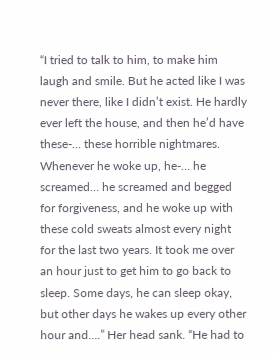“I tried to talk to him, to make him laugh and smile. But he acted like I was never there, like I didn’t exist. He hardly ever left the house, and then he’d have these-… these horrible nightmares. Whenever he woke up, he-… he screamed… he screamed and begged for forgiveness, and he woke up with these cold sweats almost every night for the last two years. It took me over an hour just to get him to go back to sleep. Some days, he can sleep okay, but other days he wakes up every other hour and….” Her head sank. “He had to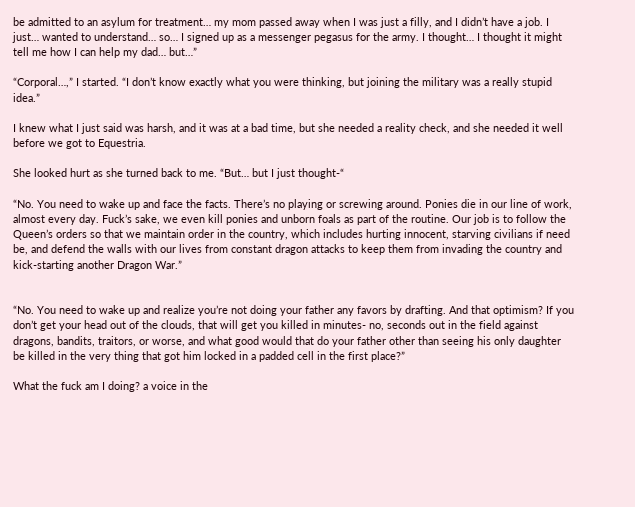be admitted to an asylum for treatment… my mom passed away when I was just a filly, and I didn’t have a job. I just… wanted to understand… so… I signed up as a messenger pegasus for the army. I thought… I thought it might tell me how I can help my dad… but…”

“Corporal…,” I started. “I don’t know exactly what you were thinking, but joining the military was a really stupid idea.”

I knew what I just said was harsh, and it was at a bad time, but she needed a reality check, and she needed it well before we got to Equestria.

She looked hurt as she turned back to me. “But… but I just thought-“

“No. You need to wake up and face the facts. There’s no playing or screwing around. Ponies die in our line of work, almost every day. Fuck’s sake, we even kill ponies and unborn foals as part of the routine. Our job is to follow the Queen’s orders so that we maintain order in the country, which includes hurting innocent, starving civilians if need be, and defend the walls with our lives from constant dragon attacks to keep them from invading the country and kick-starting another Dragon War.”


“No. You need to wake up and realize you’re not doing your father any favors by drafting. And that optimism? If you don’t get your head out of the clouds, that will get you killed in minutes- no, seconds out in the field against dragons, bandits, traitors, or worse, and what good would that do your father other than seeing his only daughter be killed in the very thing that got him locked in a padded cell in the first place?”

What the fuck am I doing? a voice in the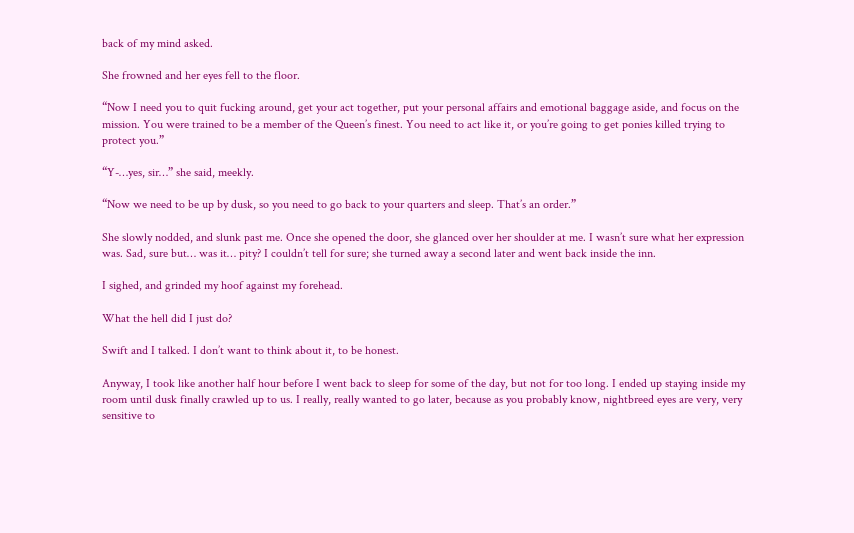back of my mind asked.

She frowned and her eyes fell to the floor.

“Now I need you to quit fucking around, get your act together, put your personal affairs and emotional baggage aside, and focus on the mission. You were trained to be a member of the Queen’s finest. You need to act like it, or you’re going to get ponies killed trying to protect you.”

“Y-…yes, sir…” she said, meekly.

“Now we need to be up by dusk, so you need to go back to your quarters and sleep. That’s an order.”

She slowly nodded, and slunk past me. Once she opened the door, she glanced over her shoulder at me. I wasn’t sure what her expression was. Sad, sure but… was it… pity? I couldn’t tell for sure; she turned away a second later and went back inside the inn.

I sighed, and grinded my hoof against my forehead.

What the hell did I just do?

Swift and I talked. I don’t want to think about it, to be honest.

Anyway, I took like another half hour before I went back to sleep for some of the day, but not for too long. I ended up staying inside my room until dusk finally crawled up to us. I really, really wanted to go later, because as you probably know, nightbreed eyes are very, very sensitive to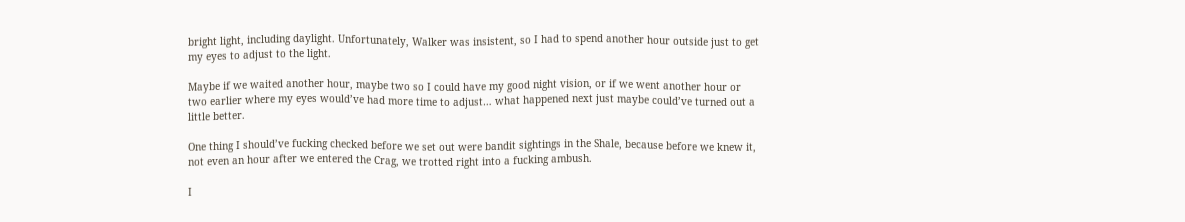bright light, including daylight. Unfortunately, Walker was insistent, so I had to spend another hour outside just to get my eyes to adjust to the light.

Maybe if we waited another hour, maybe two so I could have my good night vision, or if we went another hour or two earlier where my eyes would’ve had more time to adjust… what happened next just maybe could’ve turned out a little better.

One thing I should’ve fucking checked before we set out were bandit sightings in the Shale, because before we knew it, not even an hour after we entered the Crag, we trotted right into a fucking ambush.

I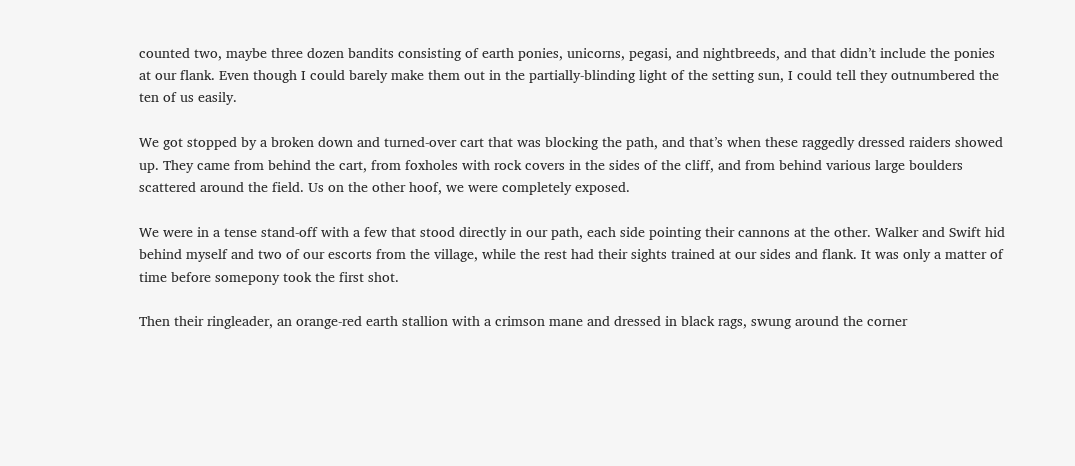counted two, maybe three dozen bandits consisting of earth ponies, unicorns, pegasi, and nightbreeds, and that didn’t include the ponies at our flank. Even though I could barely make them out in the partially-blinding light of the setting sun, I could tell they outnumbered the ten of us easily.

We got stopped by a broken down and turned-over cart that was blocking the path, and that’s when these raggedly dressed raiders showed up. They came from behind the cart, from foxholes with rock covers in the sides of the cliff, and from behind various large boulders scattered around the field. Us on the other hoof, we were completely exposed.

We were in a tense stand-off with a few that stood directly in our path, each side pointing their cannons at the other. Walker and Swift hid behind myself and two of our escorts from the village, while the rest had their sights trained at our sides and flank. It was only a matter of time before somepony took the first shot.

Then their ringleader, an orange-red earth stallion with a crimson mane and dressed in black rags, swung around the corner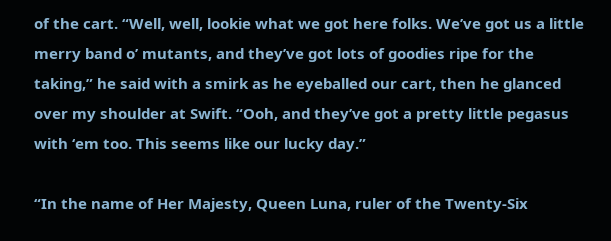of the cart. “Well, well, lookie what we got here folks. We’ve got us a little merry band o’ mutants, and they’ve got lots of goodies ripe for the taking,” he said with a smirk as he eyeballed our cart, then he glanced over my shoulder at Swift. “Ooh, and they’ve got a pretty little pegasus with ‘em too. This seems like our lucky day.”

“In the name of Her Majesty, Queen Luna, ruler of the Twenty-Six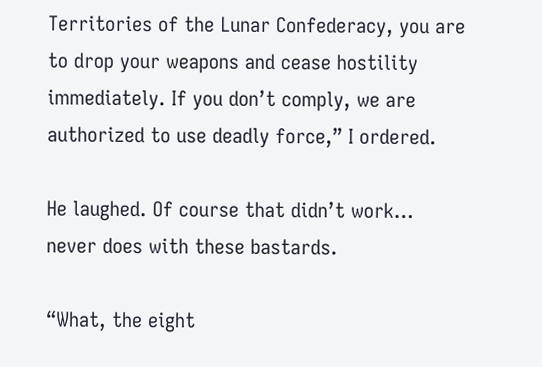Territories of the Lunar Confederacy, you are to drop your weapons and cease hostility immediately. If you don’t comply, we are authorized to use deadly force,” I ordered.

He laughed. Of course that didn’t work… never does with these bastards.

“What, the eight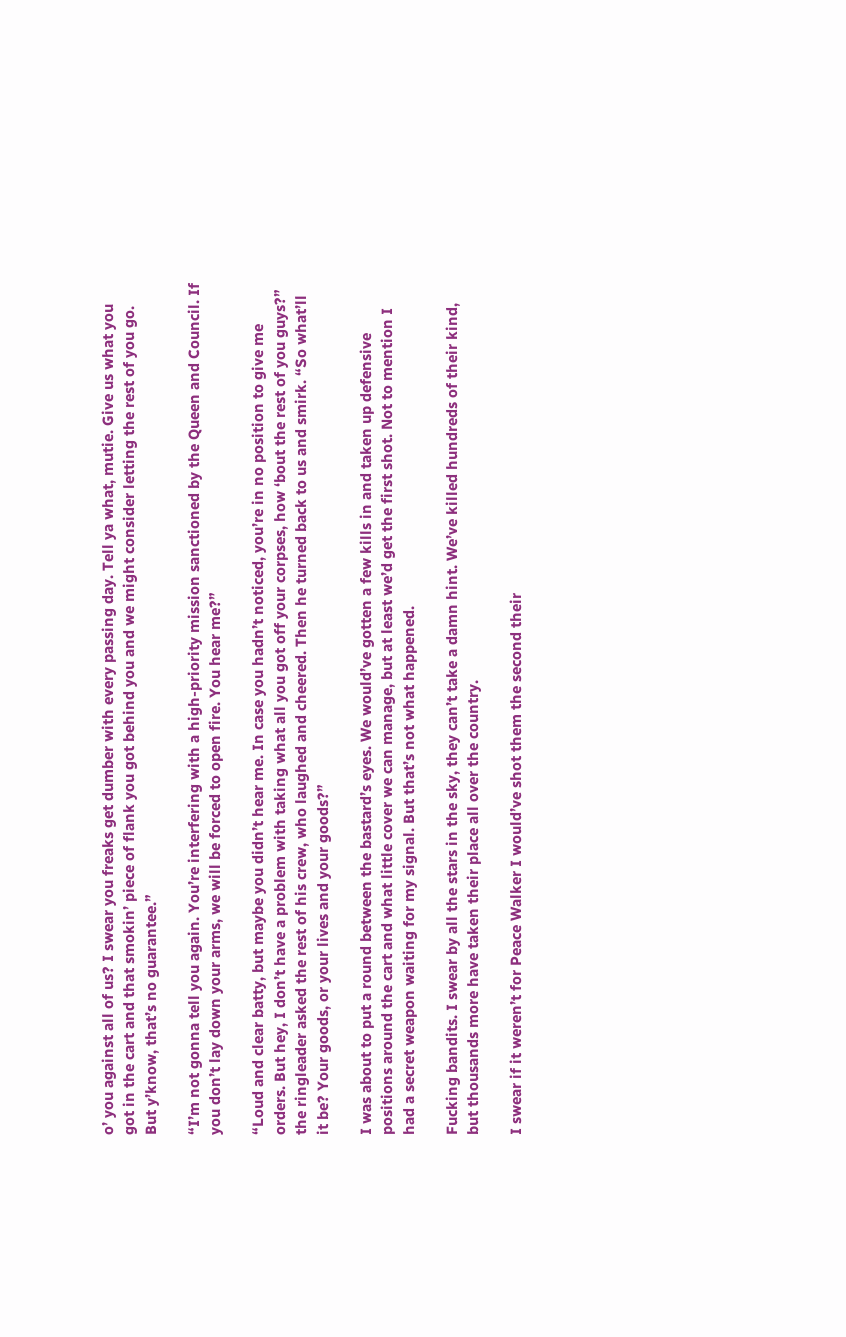o’ you against all of us? I swear you freaks get dumber with every passing day. Tell ya what, mutie. Give us what you got in the cart and that smokin’ piece of flank you got behind you and we might consider letting the rest of you go. But y’know, that’s no guarantee.”

“I’m not gonna tell you again. You’re interfering with a high-priority mission sanctioned by the Queen and Council. If you don’t lay down your arms, we will be forced to open fire. You hear me?”

“Loud and clear batty, but maybe you didn’t hear me. In case you hadn’t noticed, you’re in no position to give me orders. But hey, I don’t have a problem with taking what all you got off your corpses, how ‘bout the rest of you guys?” the ringleader asked the rest of his crew, who laughed and cheered. Then he turned back to us and smirk. “So what’ll it be? Your goods, or your lives and your goods?”

I was about to put a round between the bastard’s eyes. We would’ve gotten a few kills in and taken up defensive positions around the cart and what little cover we can manage, but at least we’d get the first shot. Not to mention I had a secret weapon waiting for my signal. But that’s not what happened.

Fucking bandits. I swear by all the stars in the sky, they can’t take a damn hint. We’ve killed hundreds of their kind, but thousands more have taken their place all over the country.

I swear if it weren’t for Peace Walker I would’ve shot them the second their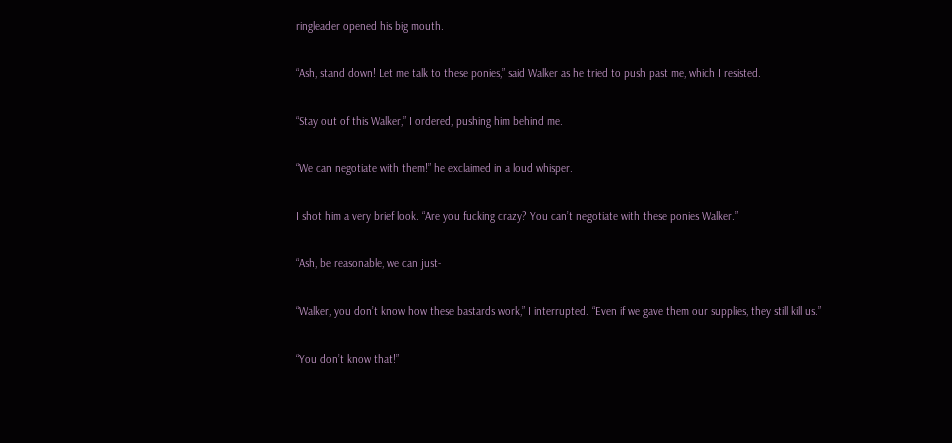ringleader opened his big mouth.

“Ash, stand down! Let me talk to these ponies,” said Walker as he tried to push past me, which I resisted.

“Stay out of this Walker,” I ordered, pushing him behind me.

“We can negotiate with them!” he exclaimed in a loud whisper.

I shot him a very brief look. “Are you fucking crazy? You can’t negotiate with these ponies Walker.”

“Ash, be reasonable, we can just-

“Walker, you don’t know how these bastards work,” I interrupted. “Even if we gave them our supplies, they still kill us.”

“You don’t know that!”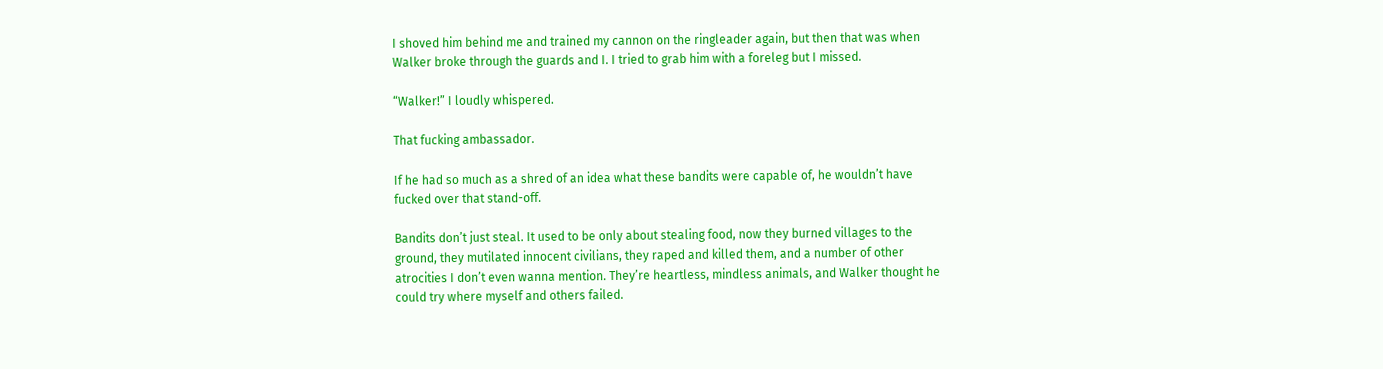I shoved him behind me and trained my cannon on the ringleader again, but then that was when Walker broke through the guards and I. I tried to grab him with a foreleg but I missed.

“Walker!” I loudly whispered.

That fucking ambassador.

If he had so much as a shred of an idea what these bandits were capable of, he wouldn’t have fucked over that stand-off.

Bandits don’t just steal. It used to be only about stealing food, now they burned villages to the ground, they mutilated innocent civilians, they raped and killed them, and a number of other atrocities I don’t even wanna mention. They’re heartless, mindless animals, and Walker thought he could try where myself and others failed.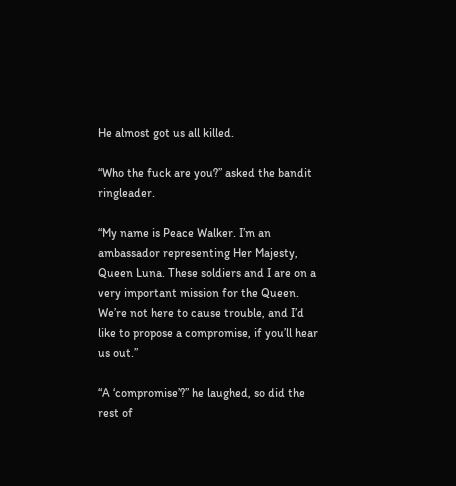He almost got us all killed.

“Who the fuck are you?” asked the bandit ringleader.

“My name is Peace Walker. I’m an ambassador representing Her Majesty, Queen Luna. These soldiers and I are on a very important mission for the Queen. We’re not here to cause trouble, and I’d like to propose a compromise, if you’ll hear us out.”

“A ‘compromise’?” he laughed, so did the rest of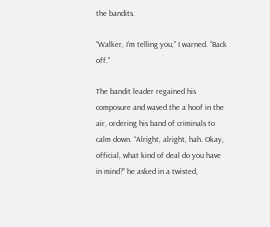the bandits.

“Walker, I’m telling you,” I warned. “Back off.”

The bandit leader regained his composure and waved the a hoof in the air, ordering his band of criminals to calm down. “Alright, alright, hah. Okay, official, what kind of deal do you have in mind?” he asked in a twisted,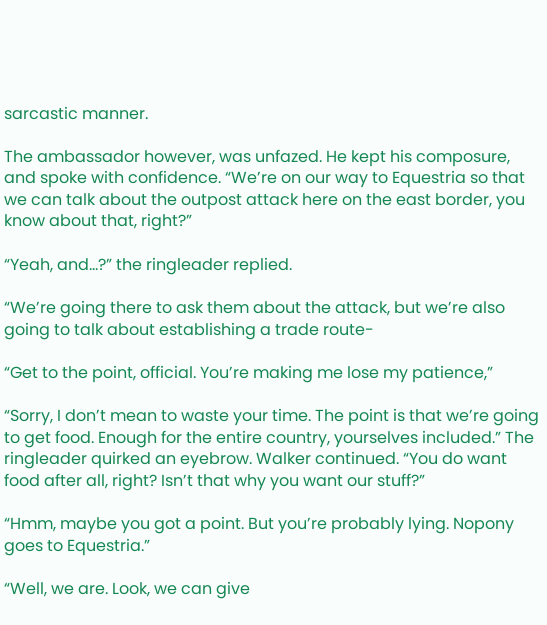sarcastic manner.

The ambassador however, was unfazed. He kept his composure, and spoke with confidence. “We’re on our way to Equestria so that we can talk about the outpost attack here on the east border, you know about that, right?”

“Yeah, and…?” the ringleader replied.

“We’re going there to ask them about the attack, but we’re also going to talk about establishing a trade route-

“Get to the point, official. You’re making me lose my patience,”

“Sorry, I don’t mean to waste your time. The point is that we’re going to get food. Enough for the entire country, yourselves included.” The ringleader quirked an eyebrow. Walker continued. “You do want food after all, right? Isn’t that why you want our stuff?”

“Hmm, maybe you got a point. But you’re probably lying. Nopony goes to Equestria.”

“Well, we are. Look, we can give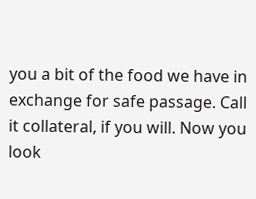you a bit of the food we have in exchange for safe passage. Call it collateral, if you will. Now you look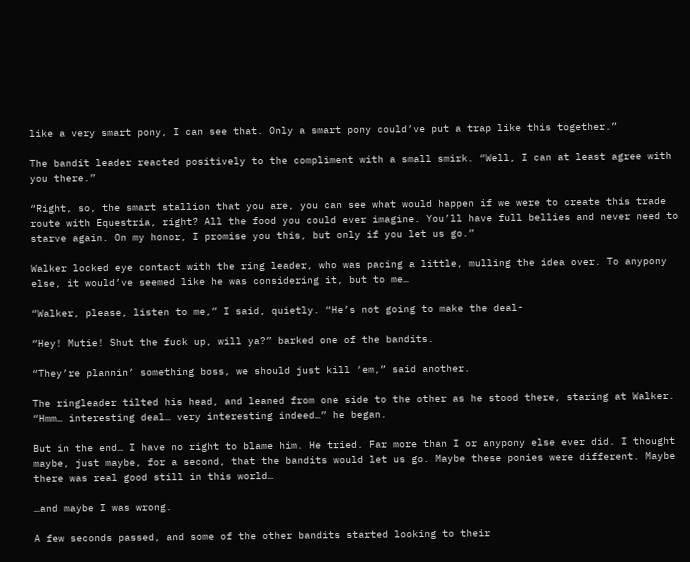like a very smart pony, I can see that. Only a smart pony could’ve put a trap like this together.”

The bandit leader reacted positively to the compliment with a small smirk. “Well, I can at least agree with you there.”

“Right, so, the smart stallion that you are, you can see what would happen if we were to create this trade route with Equestria, right? All the food you could ever imagine. You’ll have full bellies and never need to starve again. On my honor, I promise you this, but only if you let us go.”

Walker locked eye contact with the ring leader, who was pacing a little, mulling the idea over. To anypony else, it would’ve seemed like he was considering it, but to me…

“Walker, please, listen to me,” I said, quietly. “He’s not going to make the deal-

“Hey! Mutie! Shut the fuck up, will ya?” barked one of the bandits.

“They’re plannin’ something boss, we should just kill ‘em,” said another.

The ringleader tilted his head, and leaned from one side to the other as he stood there, staring at Walker. “Hmm… interesting deal… very interesting indeed…” he began.

But in the end… I have no right to blame him. He tried. Far more than I or anypony else ever did. I thought maybe, just maybe, for a second, that the bandits would let us go. Maybe these ponies were different. Maybe there was real good still in this world…

…and maybe I was wrong.

A few seconds passed, and some of the other bandits started looking to their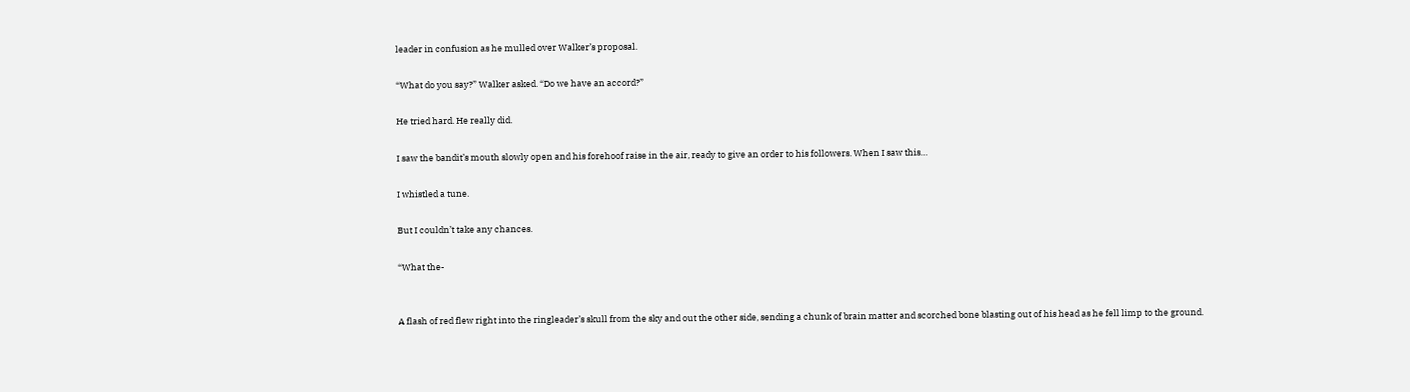leader in confusion as he mulled over Walker’s proposal.

“What do you say?” Walker asked. “Do we have an accord?”

He tried hard. He really did.

I saw the bandit’s mouth slowly open and his forehoof raise in the air, ready to give an order to his followers. When I saw this…

I whistled a tune.

But I couldn’t take any chances.

“What the-


A flash of red flew right into the ringleader’s skull from the sky and out the other side, sending a chunk of brain matter and scorched bone blasting out of his head as he fell limp to the ground.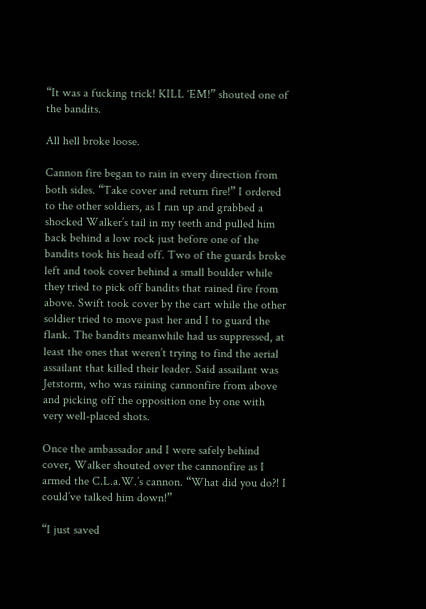“It was a fucking trick! KILL ‘EM!” shouted one of the bandits.

All hell broke loose.

Cannon fire began to rain in every direction from both sides. “Take cover and return fire!” I ordered to the other soldiers, as I ran up and grabbed a shocked Walker’s tail in my teeth and pulled him back behind a low rock just before one of the bandits took his head off. Two of the guards broke left and took cover behind a small boulder while they tried to pick off bandits that rained fire from above. Swift took cover by the cart while the other soldier tried to move past her and I to guard the flank. The bandits meanwhile had us suppressed, at least the ones that weren’t trying to find the aerial assailant that killed their leader. Said assailant was Jetstorm, who was raining cannonfire from above and picking off the opposition one by one with very well-placed shots.

Once the ambassador and I were safely behind cover, Walker shouted over the cannonfire as I armed the C.L.a.W.’s cannon. “What did you do?! I could’ve talked him down!”

“I just saved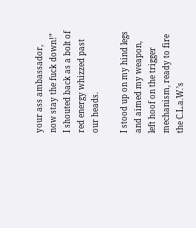your ass ambassador, now stay the fuck down!” I shouted back as a bolt of red energy whizzed past our heads.

I stood up on my hind legs and aimed my weapon, left hoof on the trigger mechanism, ready to fire the C.L.a.W.’s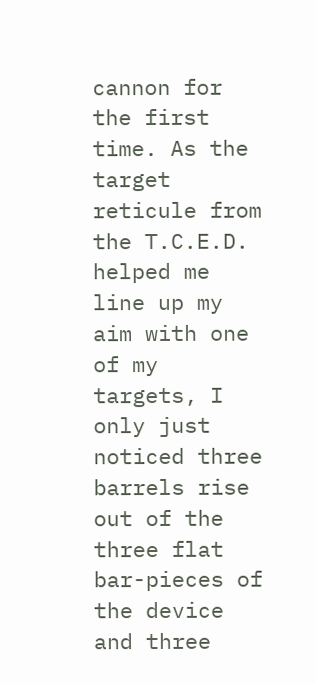cannon for the first time. As the target reticule from the T.C.E.D. helped me line up my aim with one of my targets, I only just noticed three barrels rise out of the three flat bar-pieces of the device and three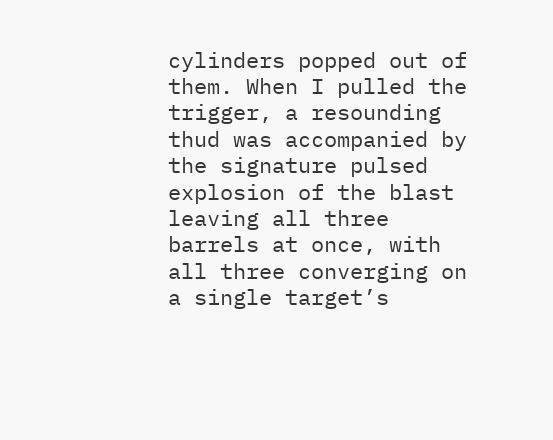cylinders popped out of them. When I pulled the trigger, a resounding thud was accompanied by the signature pulsed explosion of the blast leaving all three barrels at once, with all three converging on a single target’s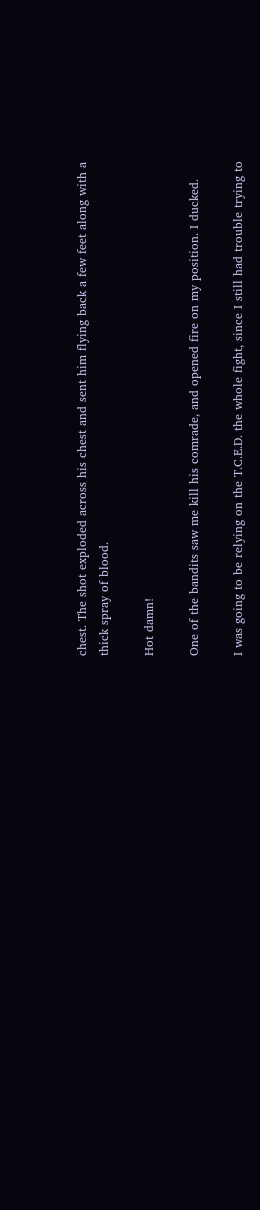chest. The shot exploded across his chest and sent him flying back a few feet along with a thick spray of blood.

Hot damn!

One of the bandits saw me kill his comrade, and opened fire on my position. I ducked.

I was going to be relying on the T.C.E.D. the whole fight, since I still had trouble trying to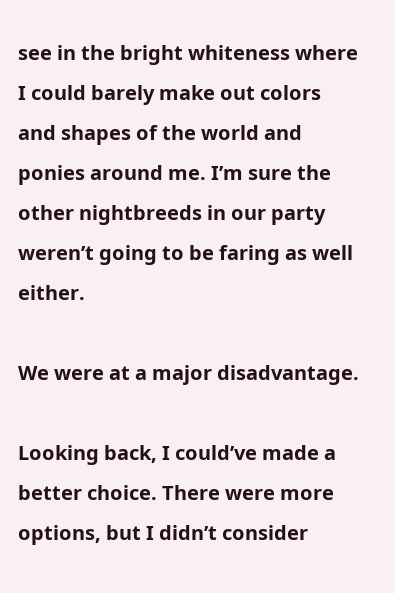see in the bright whiteness where I could barely make out colors and shapes of the world and ponies around me. I’m sure the other nightbreeds in our party weren’t going to be faring as well either.

We were at a major disadvantage.

Looking back, I could’ve made a better choice. There were more options, but I didn’t consider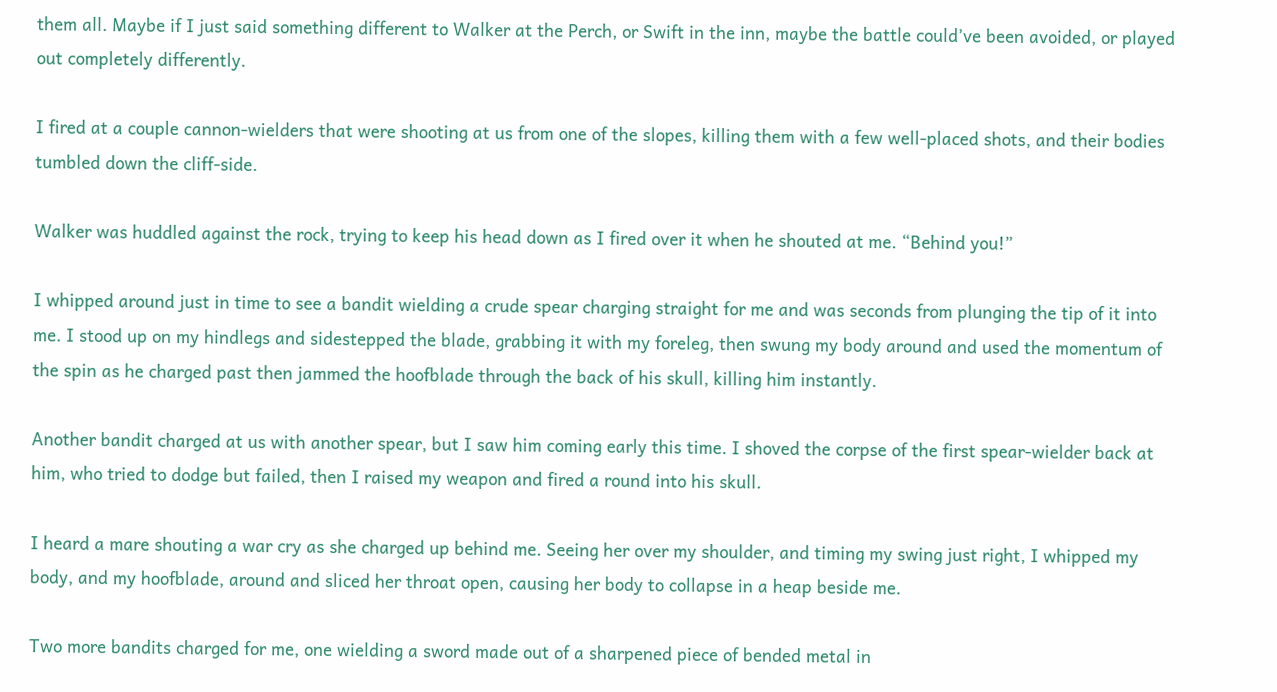them all. Maybe if I just said something different to Walker at the Perch, or Swift in the inn, maybe the battle could’ve been avoided, or played out completely differently.

I fired at a couple cannon-wielders that were shooting at us from one of the slopes, killing them with a few well-placed shots, and their bodies tumbled down the cliff-side.

Walker was huddled against the rock, trying to keep his head down as I fired over it when he shouted at me. “Behind you!”

I whipped around just in time to see a bandit wielding a crude spear charging straight for me and was seconds from plunging the tip of it into me. I stood up on my hindlegs and sidestepped the blade, grabbing it with my foreleg, then swung my body around and used the momentum of the spin as he charged past then jammed the hoofblade through the back of his skull, killing him instantly.

Another bandit charged at us with another spear, but I saw him coming early this time. I shoved the corpse of the first spear-wielder back at him, who tried to dodge but failed, then I raised my weapon and fired a round into his skull.

I heard a mare shouting a war cry as she charged up behind me. Seeing her over my shoulder, and timing my swing just right, I whipped my body, and my hoofblade, around and sliced her throat open, causing her body to collapse in a heap beside me.

Two more bandits charged for me, one wielding a sword made out of a sharpened piece of bended metal in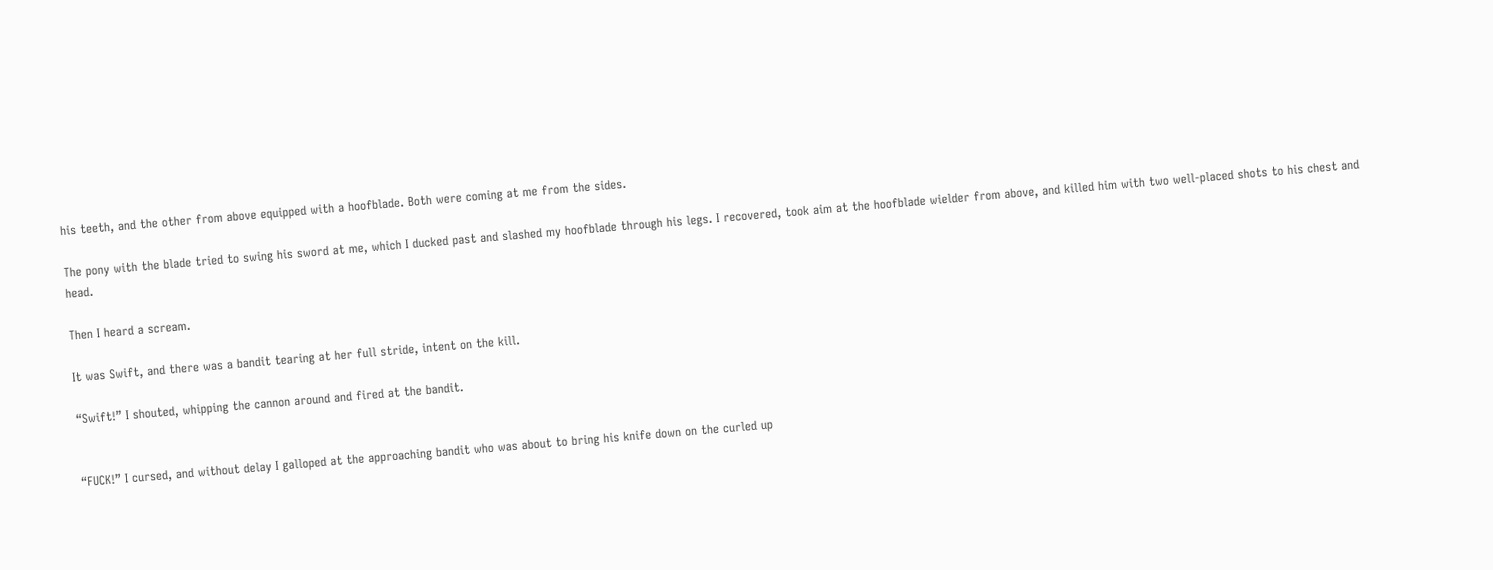his teeth, and the other from above equipped with a hoofblade. Both were coming at me from the sides.

The pony with the blade tried to swing his sword at me, which I ducked past and slashed my hoofblade through his legs. I recovered, took aim at the hoofblade wielder from above, and killed him with two well-placed shots to his chest and head.

Then I heard a scream.

It was Swift, and there was a bandit tearing at her full stride, intent on the kill.

“Swift!” I shouted, whipping the cannon around and fired at the bandit.


“FUCK!” I cursed, and without delay I galloped at the approaching bandit who was about to bring his knife down on the curled up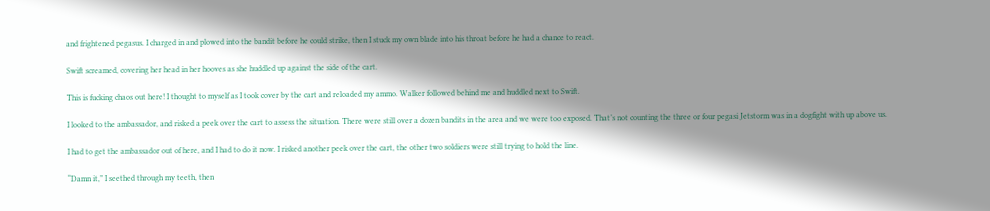and frightened pegasus. I charged in and plowed into the bandit before he could strike, then I stuck my own blade into his throat before he had a chance to react.

Swift screamed, covering her head in her hooves as she huddled up against the side of the cart.

This is fucking chaos out here! I thought to myself as I took cover by the cart and reloaded my ammo. Walker followed behind me and huddled next to Swift.

I looked to the ambassador, and risked a peek over the cart to assess the situation. There were still over a dozen bandits in the area and we were too exposed. That’s not counting the three or four pegasi Jetstorm was in a dogfight with up above us.

I had to get the ambassador out of here, and I had to do it now. I risked another peek over the cart, the other two soldiers were still trying to hold the line.

“Damn it,” I seethed through my teeth, then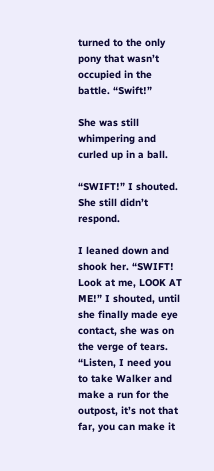turned to the only pony that wasn’t occupied in the battle. “Swift!”

She was still whimpering and curled up in a ball.

“SWIFT!” I shouted. She still didn’t respond.

I leaned down and shook her. “SWIFT! Look at me, LOOK AT ME!” I shouted, until she finally made eye contact, she was on the verge of tears. “Listen, I need you to take Walker and make a run for the outpost, it’s not that far, you can make it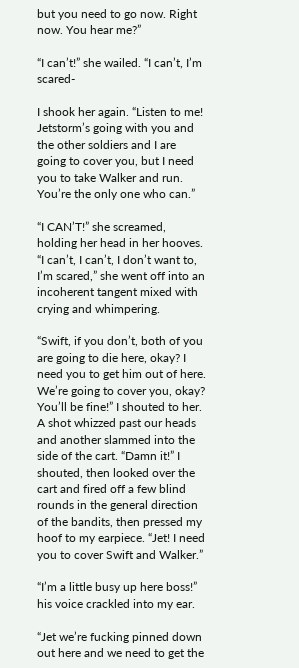but you need to go now. Right now. You hear me?”

“I can’t!” she wailed. “I can’t, I’m scared-

I shook her again. “Listen to me! Jetstorm’s going with you and the other soldiers and I are going to cover you, but I need you to take Walker and run. You’re the only one who can.”

“I CAN’T!” she screamed, holding her head in her hooves. “I can’t, I can’t, I don’t want to, I’m scared,” she went off into an incoherent tangent mixed with crying and whimpering.

“Swift, if you don’t, both of you are going to die here, okay? I need you to get him out of here. We’re going to cover you, okay? You’ll be fine!” I shouted to her. A shot whizzed past our heads and another slammed into the side of the cart. “Damn it!” I shouted, then looked over the cart and fired off a few blind rounds in the general direction of the bandits, then pressed my hoof to my earpiece. “Jet! I need you to cover Swift and Walker.”

“I’m a little busy up here boss!” his voice crackled into my ear.

“Jet we’re fucking pinned down out here and we need to get the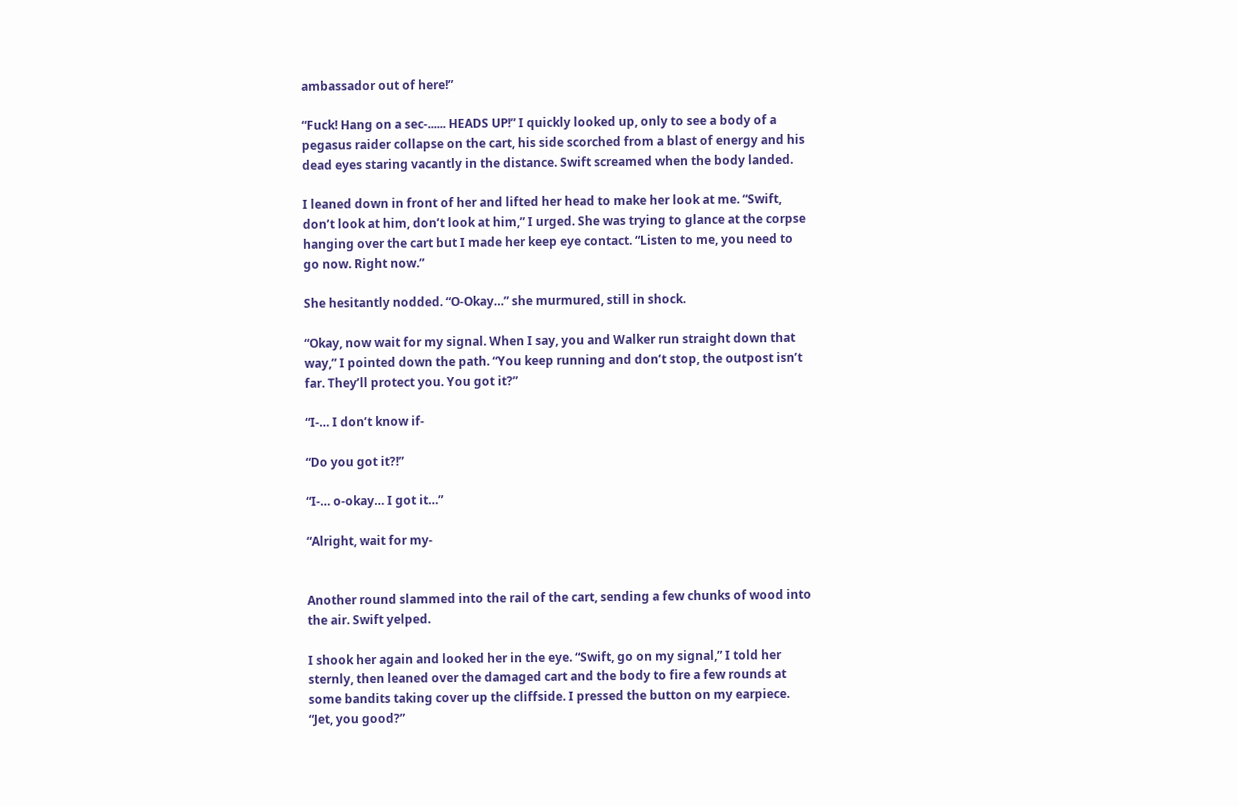ambassador out of here!”

“Fuck! Hang on a sec-...... HEADS UP!” I quickly looked up, only to see a body of a pegasus raider collapse on the cart, his side scorched from a blast of energy and his dead eyes staring vacantly in the distance. Swift screamed when the body landed.

I leaned down in front of her and lifted her head to make her look at me. “Swift, don’t look at him, don’t look at him,” I urged. She was trying to glance at the corpse hanging over the cart but I made her keep eye contact. “Listen to me, you need to go now. Right now.”

She hesitantly nodded. “O-Okay…” she murmured, still in shock.

“Okay, now wait for my signal. When I say, you and Walker run straight down that way,” I pointed down the path. “You keep running and don’t stop, the outpost isn’t far. They’ll protect you. You got it?”

“I-… I don’t know if-

“Do you got it?!”

“I-… o-okay… I got it…”

“Alright, wait for my-


Another round slammed into the rail of the cart, sending a few chunks of wood into the air. Swift yelped.

I shook her again and looked her in the eye. “Swift, go on my signal,” I told her sternly, then leaned over the damaged cart and the body to fire a few rounds at some bandits taking cover up the cliffside. I pressed the button on my earpiece. “Jet, you good?”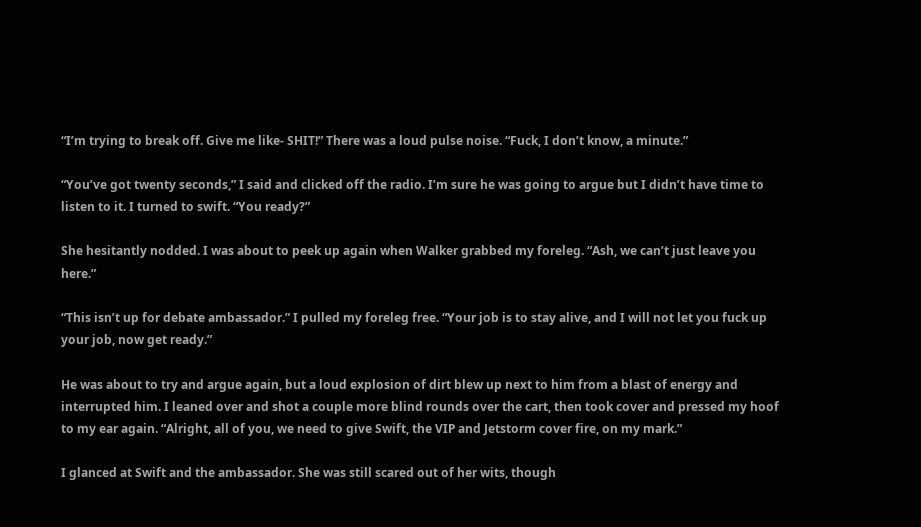“I’m trying to break off. Give me like- SHIT!” There was a loud pulse noise. “Fuck, I don’t know, a minute.”

“You’ve got twenty seconds,” I said and clicked off the radio. I’m sure he was going to argue but I didn’t have time to listen to it. I turned to swift. “You ready?”

She hesitantly nodded. I was about to peek up again when Walker grabbed my foreleg. “Ash, we can’t just leave you here.”

“This isn’t up for debate ambassador.” I pulled my foreleg free. “Your job is to stay alive, and I will not let you fuck up your job, now get ready.”

He was about to try and argue again, but a loud explosion of dirt blew up next to him from a blast of energy and interrupted him. I leaned over and shot a couple more blind rounds over the cart, then took cover and pressed my hoof to my ear again. “Alright, all of you, we need to give Swift, the VIP and Jetstorm cover fire, on my mark.”

I glanced at Swift and the ambassador. She was still scared out of her wits, though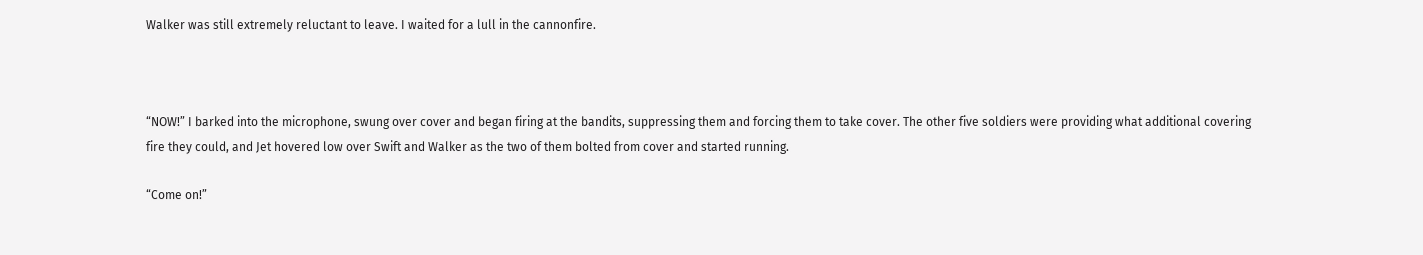Walker was still extremely reluctant to leave. I waited for a lull in the cannonfire.



“NOW!” I barked into the microphone, swung over cover and began firing at the bandits, suppressing them and forcing them to take cover. The other five soldiers were providing what additional covering fire they could, and Jet hovered low over Swift and Walker as the two of them bolted from cover and started running.

“Come on!”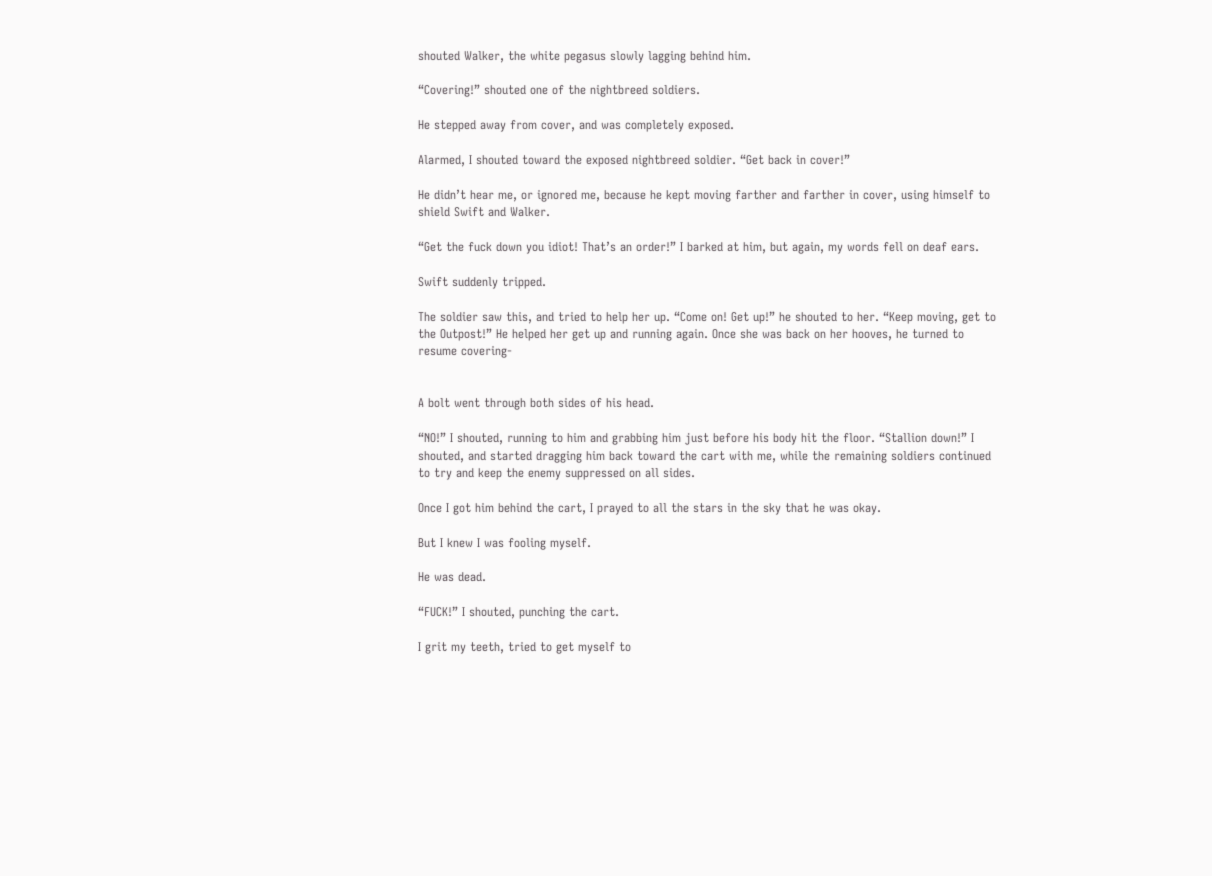shouted Walker, the white pegasus slowly lagging behind him.

“Covering!” shouted one of the nightbreed soldiers.

He stepped away from cover, and was completely exposed.

Alarmed, I shouted toward the exposed nightbreed soldier. “Get back in cover!”

He didn’t hear me, or ignored me, because he kept moving farther and farther in cover, using himself to shield Swift and Walker.

“Get the fuck down you idiot! That’s an order!” I barked at him, but again, my words fell on deaf ears.

Swift suddenly tripped.

The soldier saw this, and tried to help her up. “Come on! Get up!” he shouted to her. “Keep moving, get to the Outpost!” He helped her get up and running again. Once she was back on her hooves, he turned to resume covering-


A bolt went through both sides of his head.

“NO!” I shouted, running to him and grabbing him just before his body hit the floor. “Stallion down!” I shouted, and started dragging him back toward the cart with me, while the remaining soldiers continued to try and keep the enemy suppressed on all sides.

Once I got him behind the cart, I prayed to all the stars in the sky that he was okay.

But I knew I was fooling myself.

He was dead.

“FUCK!” I shouted, punching the cart.

I grit my teeth, tried to get myself to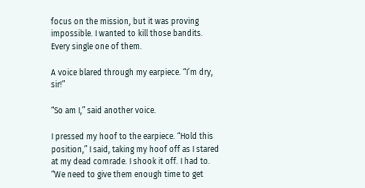focus on the mission, but it was proving impossible. I wanted to kill those bandits. Every single one of them.

A voice blared through my earpiece. “I’m dry, sir!”

“So am I,” said another voice.

I pressed my hoof to the earpiece. “Hold this position,” I said, taking my hoof off as I stared at my dead comrade. I shook it off. I had to. “We need to give them enough time to get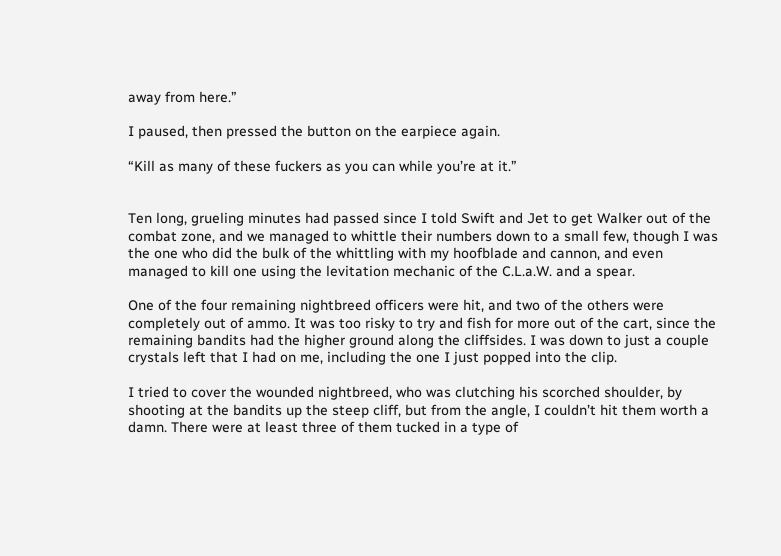away from here.”

I paused, then pressed the button on the earpiece again.

“Kill as many of these fuckers as you can while you’re at it.”


Ten long, grueling minutes had passed since I told Swift and Jet to get Walker out of the combat zone, and we managed to whittle their numbers down to a small few, though I was the one who did the bulk of the whittling with my hoofblade and cannon, and even managed to kill one using the levitation mechanic of the C.L.a.W. and a spear.

One of the four remaining nightbreed officers were hit, and two of the others were completely out of ammo. It was too risky to try and fish for more out of the cart, since the remaining bandits had the higher ground along the cliffsides. I was down to just a couple crystals left that I had on me, including the one I just popped into the clip.

I tried to cover the wounded nightbreed, who was clutching his scorched shoulder, by shooting at the bandits up the steep cliff, but from the angle, I couldn’t hit them worth a damn. There were at least three of them tucked in a type of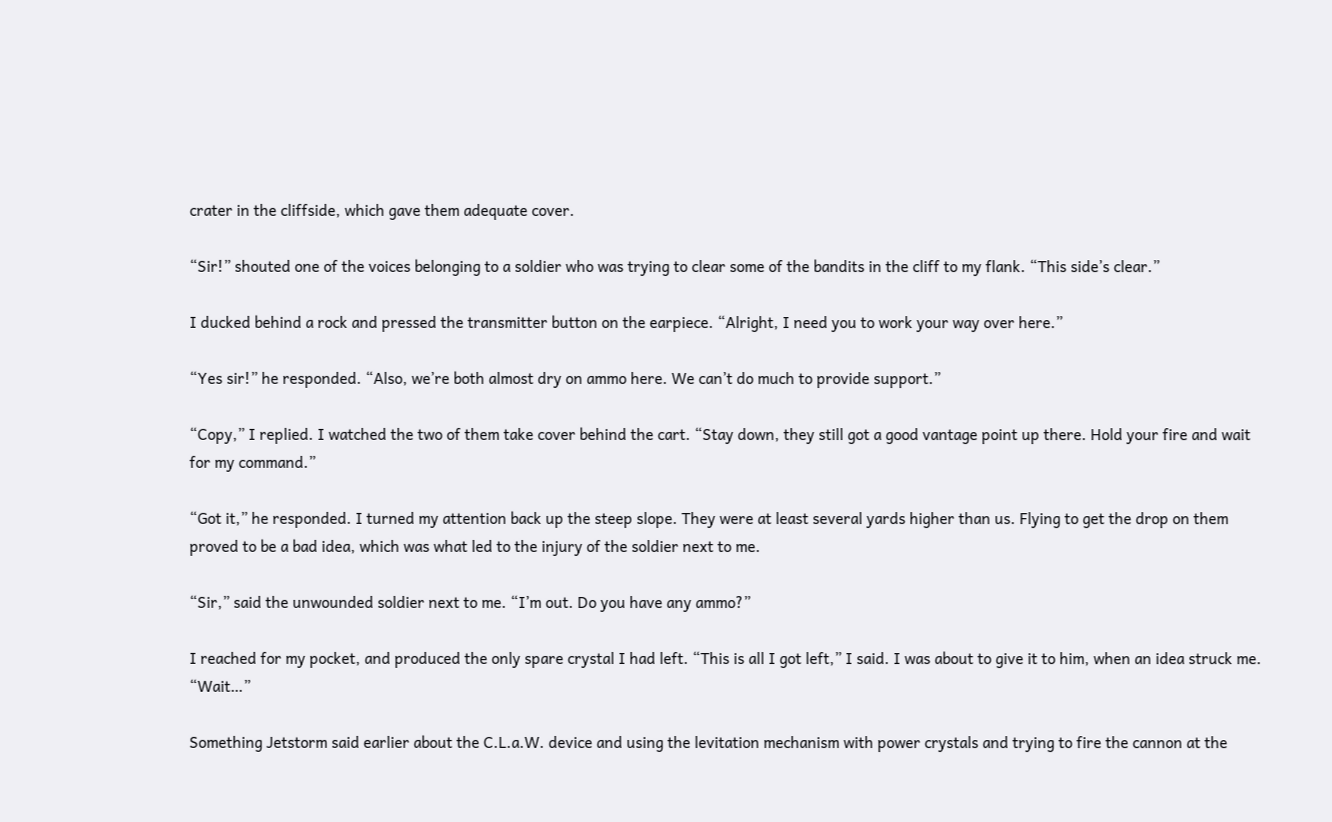crater in the cliffside, which gave them adequate cover.

“Sir!” shouted one of the voices belonging to a soldier who was trying to clear some of the bandits in the cliff to my flank. “This side’s clear.”

I ducked behind a rock and pressed the transmitter button on the earpiece. “Alright, I need you to work your way over here.”

“Yes sir!” he responded. “Also, we’re both almost dry on ammo here. We can’t do much to provide support.”

“Copy,” I replied. I watched the two of them take cover behind the cart. “Stay down, they still got a good vantage point up there. Hold your fire and wait for my command.”

“Got it,” he responded. I turned my attention back up the steep slope. They were at least several yards higher than us. Flying to get the drop on them proved to be a bad idea, which was what led to the injury of the soldier next to me.

“Sir,” said the unwounded soldier next to me. “I’m out. Do you have any ammo?”

I reached for my pocket, and produced the only spare crystal I had left. “This is all I got left,” I said. I was about to give it to him, when an idea struck me. “Wait…”

Something Jetstorm said earlier about the C.L.a.W. device and using the levitation mechanism with power crystals and trying to fire the cannon at the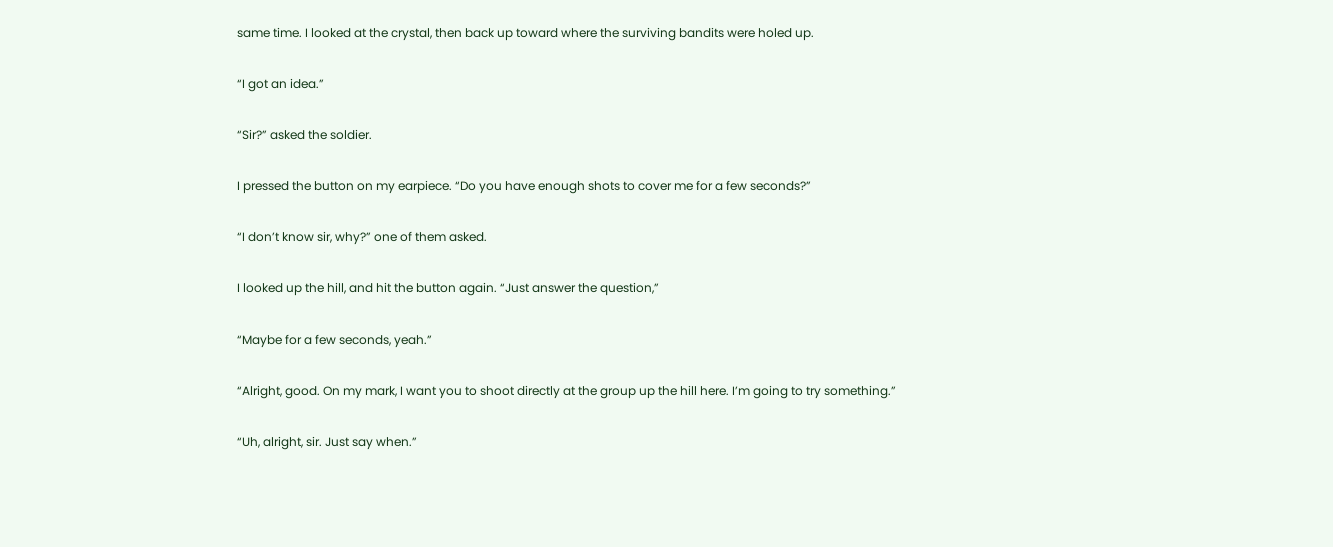same time. I looked at the crystal, then back up toward where the surviving bandits were holed up.

“I got an idea.”

“Sir?” asked the soldier.

I pressed the button on my earpiece. “Do you have enough shots to cover me for a few seconds?”

“I don’t know sir, why?” one of them asked.

I looked up the hill, and hit the button again. “Just answer the question,”

“Maybe for a few seconds, yeah.”

“Alright, good. On my mark, I want you to shoot directly at the group up the hill here. I’m going to try something.”

“Uh, alright, sir. Just say when.”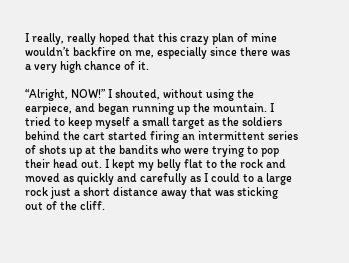I really, really hoped that this crazy plan of mine wouldn’t backfire on me, especially since there was a very high chance of it.

“Alright, NOW!” I shouted, without using the earpiece, and began running up the mountain. I tried to keep myself a small target as the soldiers behind the cart started firing an intermittent series of shots up at the bandits who were trying to pop their head out. I kept my belly flat to the rock and moved as quickly and carefully as I could to a large rock just a short distance away that was sticking out of the cliff.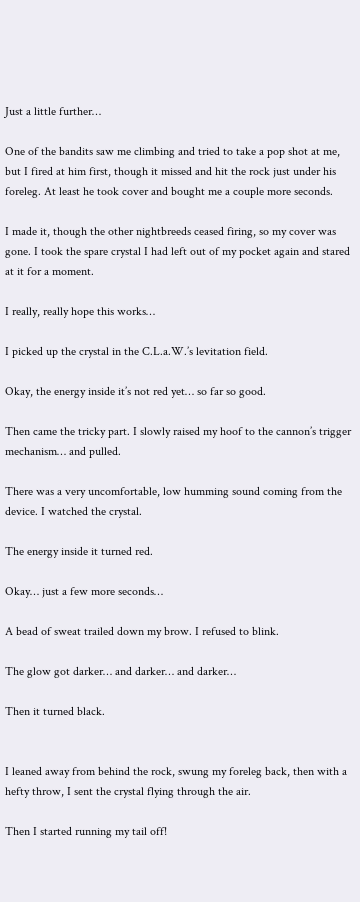Just a little further…

One of the bandits saw me climbing and tried to take a pop shot at me, but I fired at him first, though it missed and hit the rock just under his foreleg. At least he took cover and bought me a couple more seconds.

I made it, though the other nightbreeds ceased firing, so my cover was gone. I took the spare crystal I had left out of my pocket again and stared at it for a moment.

I really, really hope this works…

I picked up the crystal in the C.L.a.W.’s levitation field.

Okay, the energy inside it’s not red yet… so far so good.

Then came the tricky part. I slowly raised my hoof to the cannon’s trigger mechanism… and pulled.

There was a very uncomfortable, low humming sound coming from the device. I watched the crystal.

The energy inside it turned red.

Okay… just a few more seconds…

A bead of sweat trailed down my brow. I refused to blink.

The glow got darker… and darker… and darker…

Then it turned black.


I leaned away from behind the rock, swung my foreleg back, then with a hefty throw, I sent the crystal flying through the air.

Then I started running my tail off!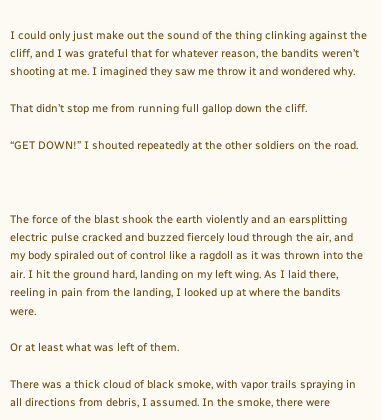I could only just make out the sound of the thing clinking against the cliff, and I was grateful that for whatever reason, the bandits weren’t shooting at me. I imagined they saw me throw it and wondered why.

That didn’t stop me from running full gallop down the cliff.

“GET DOWN!” I shouted repeatedly at the other soldiers on the road.



The force of the blast shook the earth violently and an earsplitting electric pulse cracked and buzzed fiercely loud through the air, and my body spiraled out of control like a ragdoll as it was thrown into the air. I hit the ground hard, landing on my left wing. As I laid there, reeling in pain from the landing, I looked up at where the bandits were.

Or at least what was left of them.

There was a thick cloud of black smoke, with vapor trails spraying in all directions from debris, I assumed. In the smoke, there were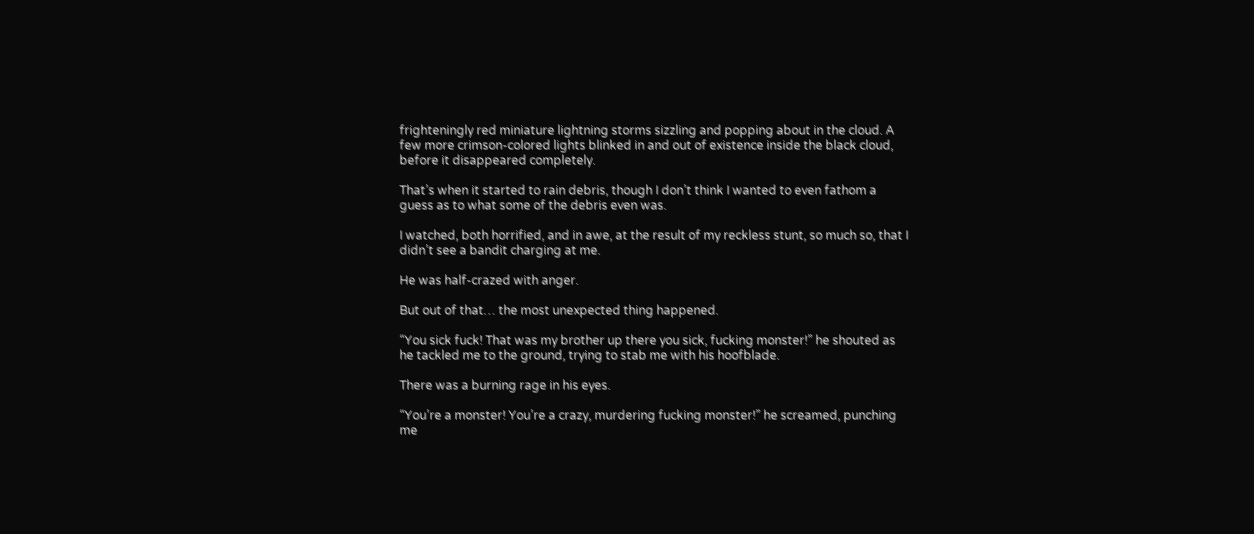frighteningly red miniature lightning storms sizzling and popping about in the cloud. A few more crimson-colored lights blinked in and out of existence inside the black cloud, before it disappeared completely.

That’s when it started to rain debris, though I don’t think I wanted to even fathom a guess as to what some of the debris even was.

I watched, both horrified, and in awe, at the result of my reckless stunt, so much so, that I didn’t see a bandit charging at me.

He was half-crazed with anger.

But out of that… the most unexpected thing happened.

“You sick fuck! That was my brother up there you sick, fucking monster!” he shouted as he tackled me to the ground, trying to stab me with his hoofblade.

There was a burning rage in his eyes.

“You’re a monster! You’re a crazy, murdering fucking monster!” he screamed, punching me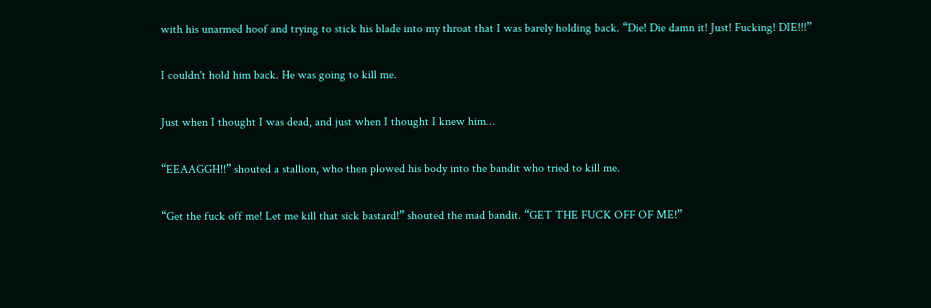with his unarmed hoof and trying to stick his blade into my throat that I was barely holding back. “Die! Die damn it! Just! Fucking! DIE!!!”

I couldn't hold him back. He was going to kill me.

Just when I thought I was dead, and just when I thought I knew him…

“EEAAGGH!!” shouted a stallion, who then plowed his body into the bandit who tried to kill me.

“Get the fuck off me! Let me kill that sick bastard!” shouted the mad bandit. “GET THE FUCK OFF OF ME!”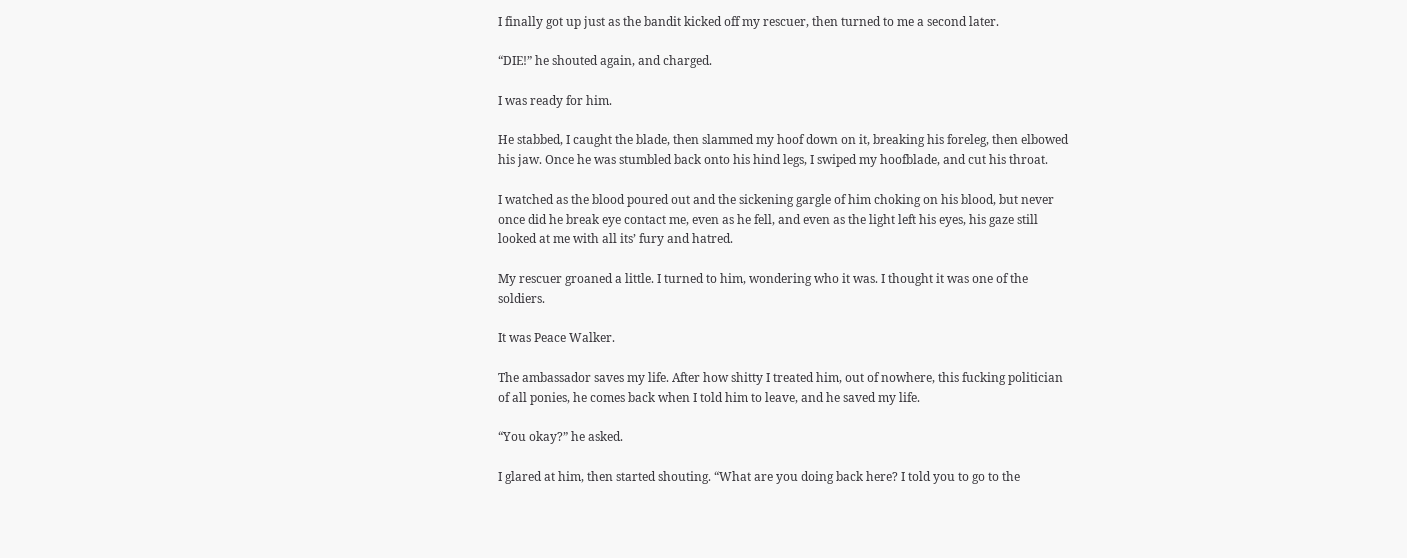I finally got up just as the bandit kicked off my rescuer, then turned to me a second later.

“DIE!” he shouted again, and charged.

I was ready for him.

He stabbed, I caught the blade, then slammed my hoof down on it, breaking his foreleg, then elbowed his jaw. Once he was stumbled back onto his hind legs, I swiped my hoofblade, and cut his throat.

I watched as the blood poured out and the sickening gargle of him choking on his blood, but never once did he break eye contact me, even as he fell, and even as the light left his eyes, his gaze still looked at me with all its’ fury and hatred.

My rescuer groaned a little. I turned to him, wondering who it was. I thought it was one of the soldiers.

It was Peace Walker.

The ambassador saves my life. After how shitty I treated him, out of nowhere, this fucking politician of all ponies, he comes back when I told him to leave, and he saved my life.

“You okay?” he asked.

I glared at him, then started shouting. “What are you doing back here? I told you to go to the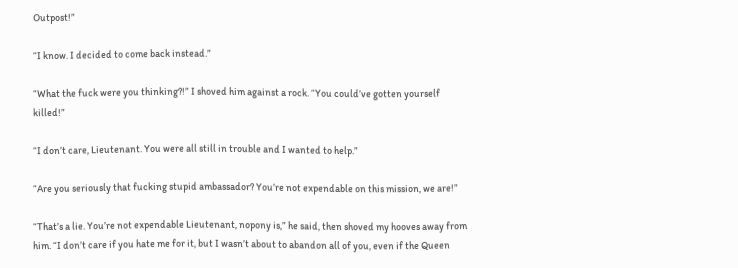Outpost!”

“I know. I decided to come back instead.”

“What the fuck were you thinking?!” I shoved him against a rock. “You could’ve gotten yourself killed!”

“I don’t care, Lieutenant. You were all still in trouble and I wanted to help.”

“Are you seriously that fucking stupid ambassador? You’re not expendable on this mission, we are!”

“That’s a lie. You’re not expendable Lieutenant, nopony is,” he said, then shoved my hooves away from him. “I don’t care if you hate me for it, but I wasn’t about to abandon all of you, even if the Queen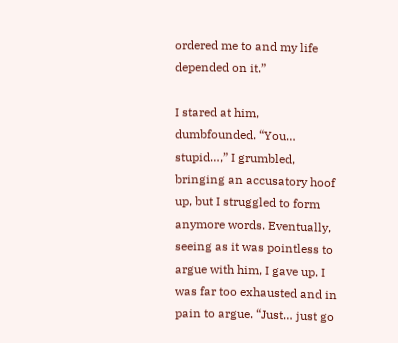ordered me to and my life depended on it.”

I stared at him, dumbfounded. “You… stupid…,” I grumbled, bringing an accusatory hoof up, but I struggled to form anymore words. Eventually, seeing as it was pointless to argue with him, I gave up. I was far too exhausted and in pain to argue. “Just… just go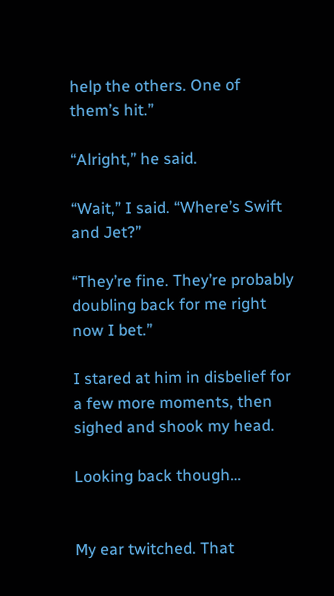help the others. One of them’s hit.”

“Alright,” he said.

“Wait,” I said. “Where’s Swift and Jet?”

“They’re fine. They’re probably doubling back for me right now I bet.”

I stared at him in disbelief for a few more moments, then sighed and shook my head.

Looking back though…


My ear twitched. That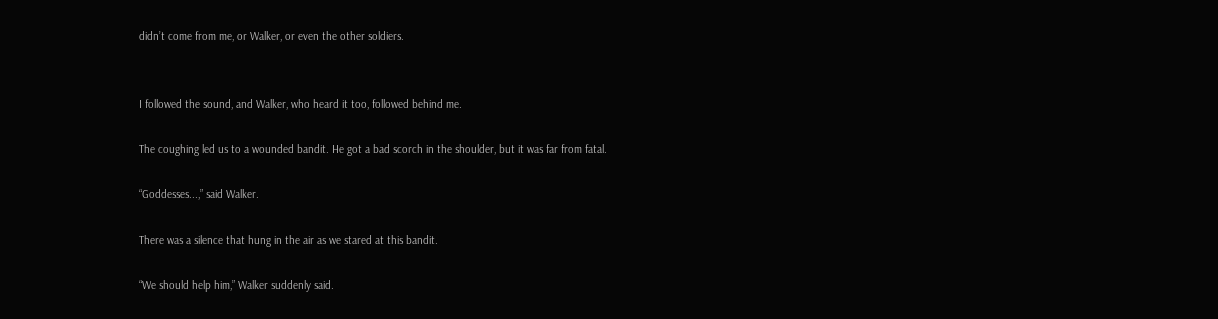didn’t come from me, or Walker, or even the other soldiers.


I followed the sound, and Walker, who heard it too, followed behind me.

The coughing led us to a wounded bandit. He got a bad scorch in the shoulder, but it was far from fatal.

“Goddesses...,” said Walker.

There was a silence that hung in the air as we stared at this bandit.

“We should help him,” Walker suddenly said.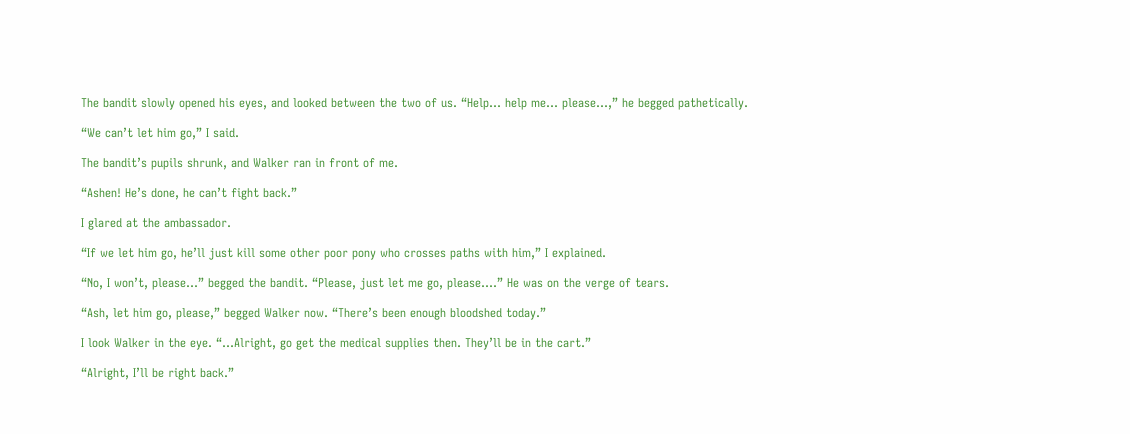The bandit slowly opened his eyes, and looked between the two of us. “Help… help me… please…,” he begged pathetically.

“We can’t let him go,” I said.

The bandit’s pupils shrunk, and Walker ran in front of me.

“Ashen! He’s done, he can’t fight back.”

I glared at the ambassador.

“If we let him go, he’ll just kill some other poor pony who crosses paths with him,” I explained.

“No, I won’t, please…” begged the bandit. “Please, just let me go, please….” He was on the verge of tears.

“Ash, let him go, please,” begged Walker now. “There’s been enough bloodshed today.”

I look Walker in the eye. “…Alright, go get the medical supplies then. They’ll be in the cart.”

“Alright, I’ll be right back.”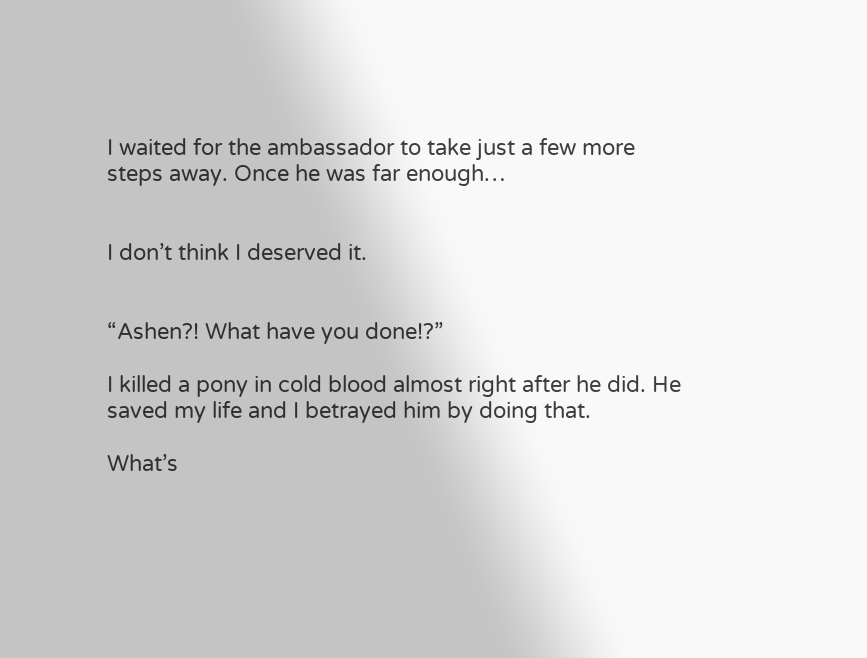I waited for the ambassador to take just a few more steps away. Once he was far enough…


I don’t think I deserved it.


“Ashen?! What have you done!?”

I killed a pony in cold blood almost right after he did. He saved my life and I betrayed him by doing that.

What’s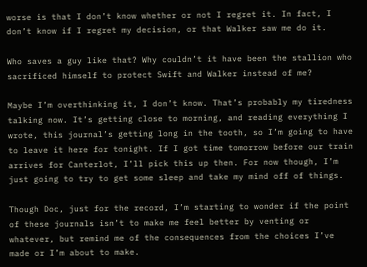worse is that I don’t know whether or not I regret it. In fact, I don’t know if I regret my decision, or that Walker saw me do it.

Who saves a guy like that? Why couldn’t it have been the stallion who sacrificed himself to protect Swift and Walker instead of me?

Maybe I’m overthinking it, I don’t know. That’s probably my tiredness talking now. It’s getting close to morning, and reading everything I wrote, this journal’s getting long in the tooth, so I’m going to have to leave it here for tonight. If I got time tomorrow before our train arrives for Canterlot, I’ll pick this up then. For now though, I’m just going to try to get some sleep and take my mind off of things.

Though Doc, just for the record, I’m starting to wonder if the point of these journals isn’t to make me feel better by venting or whatever, but remind me of the consequences from the choices I’ve made or I’m about to make.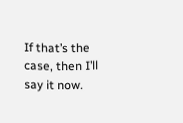If that’s the case, then I’ll say it now.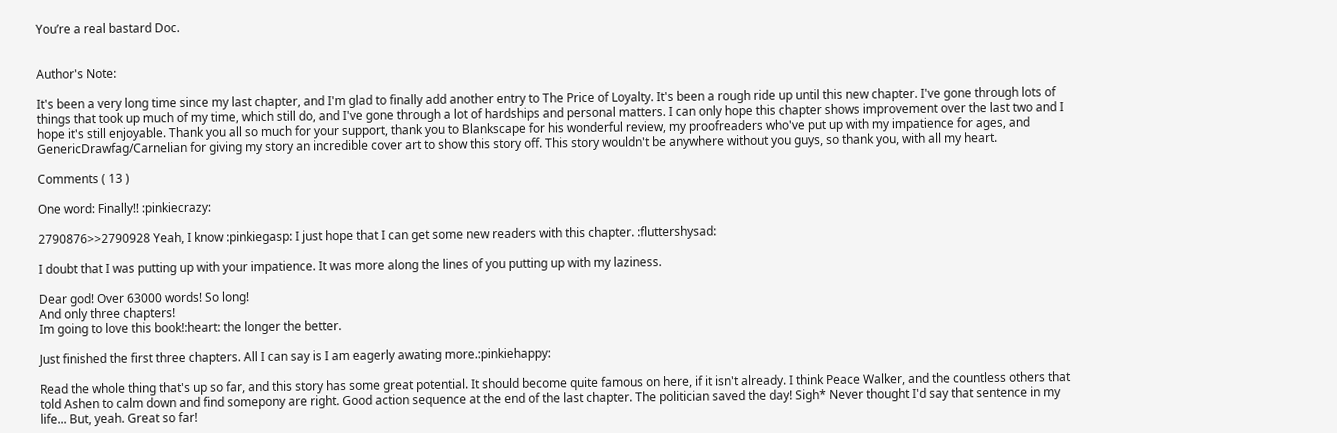You’re a real bastard Doc.


Author's Note:

It's been a very long time since my last chapter, and I'm glad to finally add another entry to The Price of Loyalty. It's been a rough ride up until this new chapter. I've gone through lots of things that took up much of my time, which still do, and I've gone through a lot of hardships and personal matters. I can only hope this chapter shows improvement over the last two and I hope it's still enjoyable. Thank you all so much for your support, thank you to Blankscape for his wonderful review, my proofreaders who've put up with my impatience for ages, and GenericDrawfag/Carnelian for giving my story an incredible cover art to show this story off. This story wouldn't be anywhere without you guys, so thank you, with all my heart.

Comments ( 13 )

One word: Finally!! :pinkiecrazy:

2790876>>2790928 Yeah, I know :pinkiegasp: I just hope that I can get some new readers with this chapter. :fluttershysad:

I doubt that I was putting up with your impatience. It was more along the lines of you putting up with my laziness.

Dear god! Over 63000 words! So long!
And only three chapters!
Im going to love this book!:heart: the longer the better.

Just finished the first three chapters. All I can say is I am eagerly awating more.:pinkiehappy:

Read the whole thing that's up so far, and this story has some great potential. It should become quite famous on here, if it isn't already. I think Peace Walker, and the countless others that told Ashen to calm down and find somepony are right. Good action sequence at the end of the last chapter. The politician saved the day! Sigh* Never thought I'd say that sentence in my life... But, yeah. Great so far!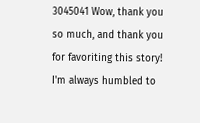3045041 Wow, thank you so much, and thank you for favoriting this story! I'm always humbled to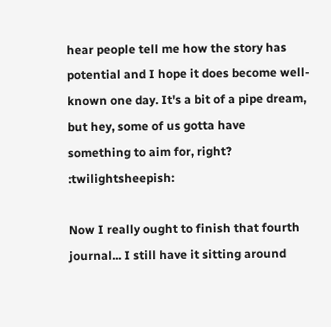hear people tell me how the story has potential and I hope it does become well-known one day. It's a bit of a pipe dream, but hey, some of us gotta have something to aim for, right? :twilightsheepish:

Now I really ought to finish that fourth journal... I still have it sitting around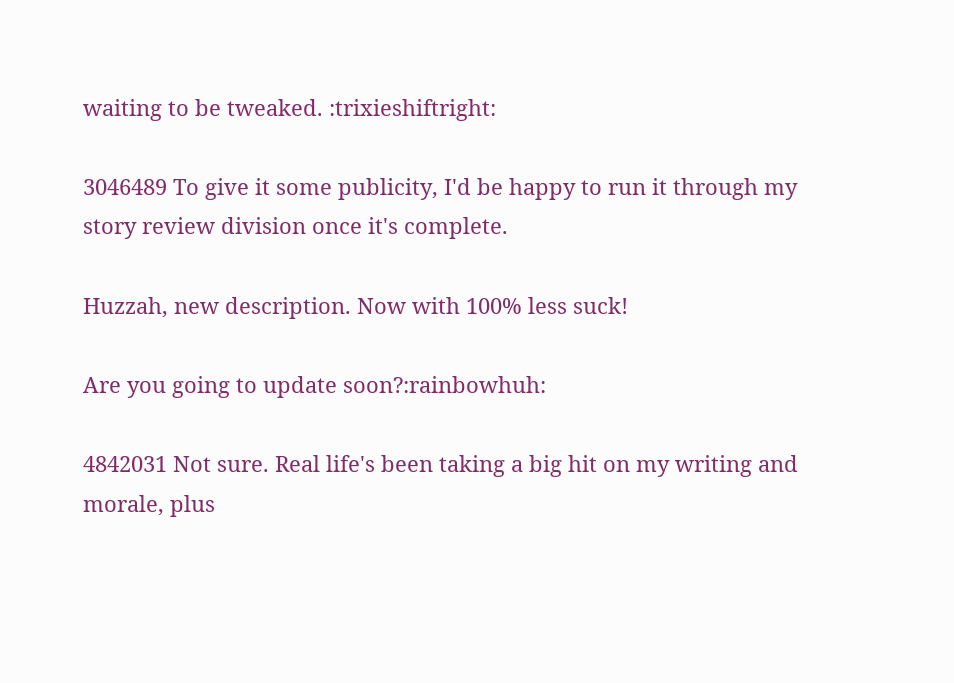waiting to be tweaked. :trixieshiftright:

3046489 To give it some publicity, I'd be happy to run it through my story review division once it's complete.

Huzzah, new description. Now with 100% less suck!

Are you going to update soon?:rainbowhuh:

4842031 Not sure. Real life's been taking a big hit on my writing and morale, plus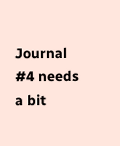Journal #4 needs a bit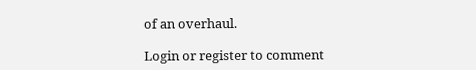of an overhaul.

Login or register to comment